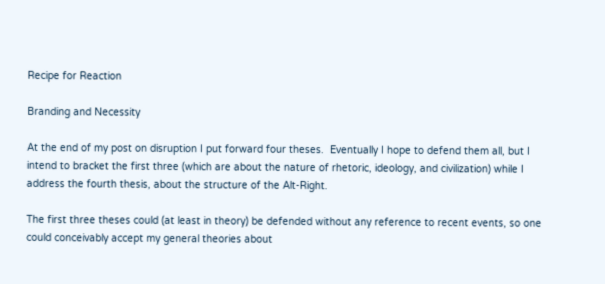Recipe for Reaction

Branding and Necessity

At the end of my post on disruption I put forward four theses.  Eventually I hope to defend them all, but I intend to bracket the first three (which are about the nature of rhetoric, ideology, and civilization) while I address the fourth thesis, about the structure of the Alt-Right.

The first three theses could (at least in theory) be defended without any reference to recent events, so one could conceivably accept my general theories about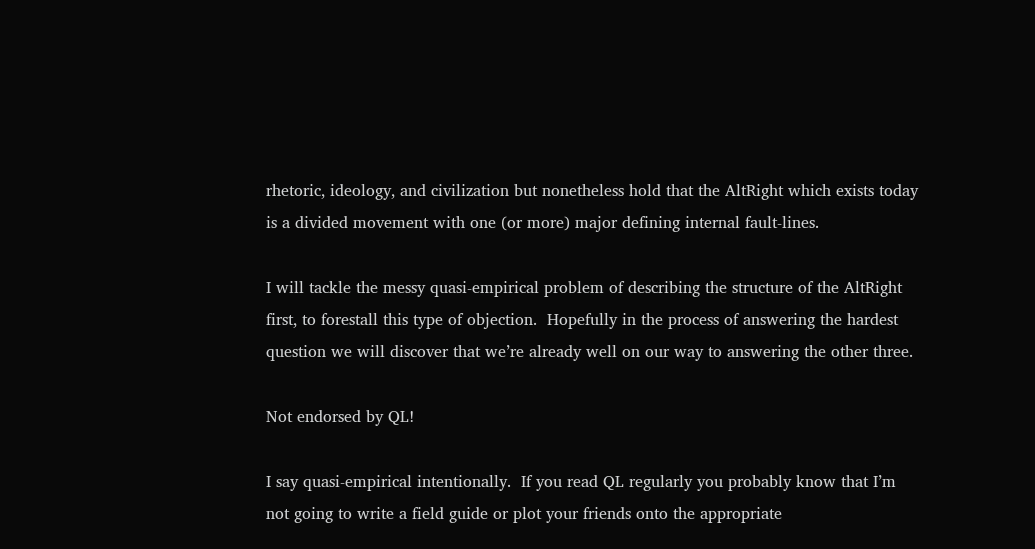rhetoric, ideology, and civilization but nonetheless hold that the AltRight which exists today is a divided movement with one (or more) major defining internal fault-lines.

I will tackle the messy quasi-empirical problem of describing the structure of the AltRight first, to forestall this type of objection.  Hopefully in the process of answering the hardest question we will discover that we’re already well on our way to answering the other three.

Not endorsed by QL!

I say quasi-empirical intentionally.  If you read QL regularly you probably know that I’m not going to write a field guide or plot your friends onto the appropriate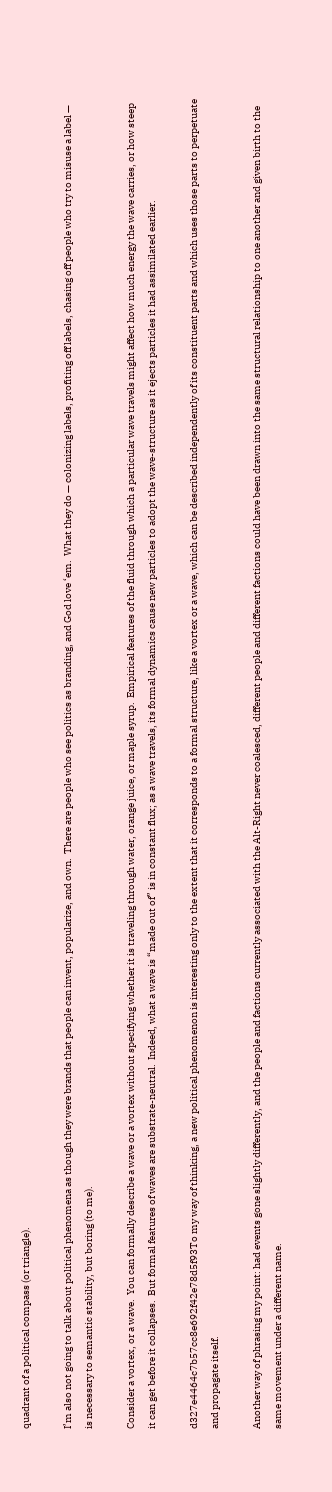quadrant of a political compass (or triangle).

I’m also not going to talk about political phenomena as though they were brands that people can invent, popularize, and own.  There are people who see politics as branding, and God love ‘em.  What they do — colonizing labels, profiting off labels, chasing off people who try to misuse a label — is necessary to semantic stability, but boring (to me).

Consider a vortex, or a wave.  You can formally describe a wave or a vortex without specifying whether it is traveling through water, orange juice, or maple syrup.  Empirical features of the fluid through which a particular wave travels might affect how much energy the wave carries, or how steep it can get before it collapses.  But formal features of waves are substrate-neutral.  Indeed, what a wave is “made out of” is in constant flux; as a wave travels, its formal dynamics cause new particles to adopt the wave-structure as it ejects particles it had assimilated earlier.

d327e4464c7b57cc8e692f42e78d5f93To my way of thinking, a new political phenomenon is interesting only to the extent that it corresponds to a formal structure, like a vortex or a wave, which can be described independently of its constituent parts and which uses those parts to perpetuate and propagate itself.

Another way of phrasing my point: had events gone slightly differently, and the people and factions currently associated with the Alt-Right never coalesced, different people and different factions could have been drawn into the same structural relationship to one another and given birth to the same movement under a different name.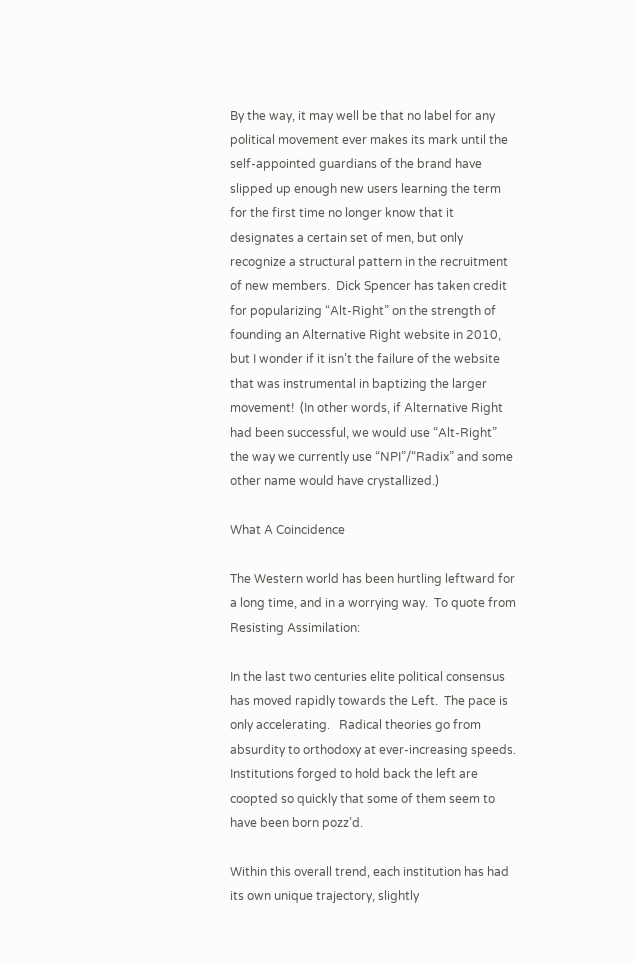By the way, it may well be that no label for any political movement ever makes its mark until the self-appointed guardians of the brand have slipped up enough new users learning the term for the first time no longer know that it designates a certain set of men, but only recognize a structural pattern in the recruitment of new members.  Dick Spencer has taken credit for popularizing “Alt-Right” on the strength of founding an Alternative Right website in 2010, but I wonder if it isn’t the failure of the website that was instrumental in baptizing the larger movement!  (In other words, if Alternative Right had been successful, we would use “Alt-Right” the way we currently use “NPI”/“Radix” and some other name would have crystallized.)

What A Coincidence

The Western world has been hurtling leftward for a long time, and in a worrying way.  To quote from Resisting Assimilation:

In the last two centuries elite political consensus has moved rapidly towards the Left.  The pace is only accelerating.   Radical theories go from absurdity to orthodoxy at ever-increasing speeds.  Institutions forged to hold back the left are coopted so quickly that some of them seem to have been born pozz’d.

Within this overall trend, each institution has had its own unique trajectory, slightly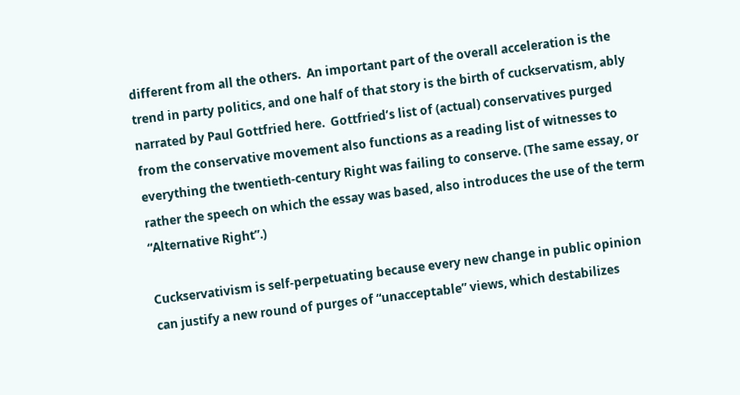different from all the others.  An important part of the overall acceleration is the trend in party politics, and one half of that story is the birth of cuckservatism, ably narrated by Paul Gottfried here.  Gottfried’s list of (actual) conservatives purged from the conservative movement also functions as a reading list of witnesses to everything the twentieth-century Right was failing to conserve. (The same essay, or rather the speech on which the essay was based, also introduces the use of the term “Alternative Right”.)

Cuckservativism is self-perpetuating because every new change in public opinion can justify a new round of purges of “unacceptable” views, which destabilizes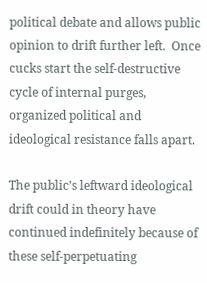political debate and allows public opinion to drift further left.  Once cucks start the self-destructive cycle of internal purges, organized political and ideological resistance falls apart.

The public’s leftward ideological drift could in theory have continued indefinitely because of these self-perpetuating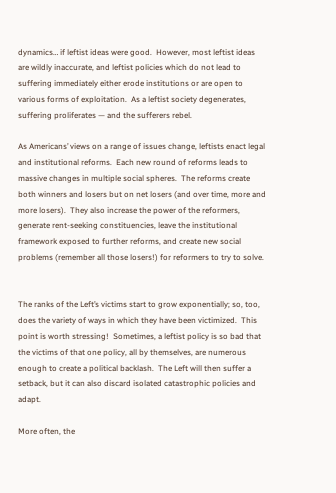dynamics… if leftist ideas were good.  However, most leftist ideas are wildly inaccurate, and leftist policies which do not lead to suffering immediately either erode institutions or are open to various forms of exploitation.  As a leftist society degenerates, suffering proliferates — and the sufferers rebel.

As Americans’ views on a range of issues change, leftists enact legal and institutional reforms.  Each new round of reforms leads to massive changes in multiple social spheres.  The reforms create both winners and losers but on net losers (and over time, more and more losers).  They also increase the power of the reformers, generate rent-seeking constituencies, leave the institutional framework exposed to further reforms, and create new social problems (remember all those losers!) for reformers to try to solve.


The ranks of the Left’s victims start to grow exponentially; so, too, does the variety of ways in which they have been victimized.  This point is worth stressing!  Sometimes, a leftist policy is so bad that the victims of that one policy, all by themselves, are numerous enough to create a political backlash.  The Left will then suffer a setback, but it can also discard isolated catastrophic policies and adapt.

More often, the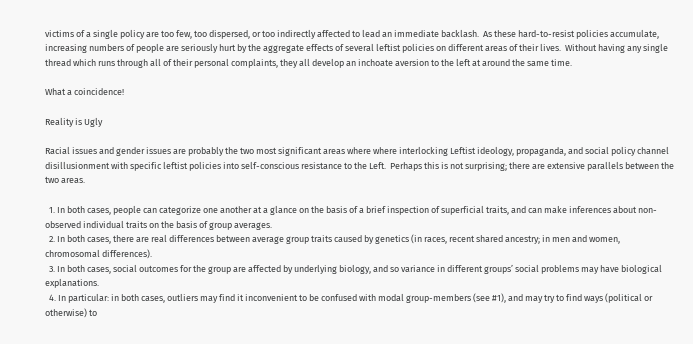victims of a single policy are too few, too dispersed, or too indirectly affected to lead an immediate backlash.  As these hard-to-resist policies accumulate, increasing numbers of people are seriously hurt by the aggregate effects of several leftist policies on different areas of their lives.  Without having any single thread which runs through all of their personal complaints, they all develop an inchoate aversion to the left at around the same time.

What a coincidence!

Reality is Ugly

Racial issues and gender issues are probably the two most significant areas where where interlocking Leftist ideology, propaganda, and social policy channel disillusionment with specific leftist policies into self-conscious resistance to the Left.  Perhaps this is not surprising; there are extensive parallels between the two areas.

  1. In both cases, people can categorize one another at a glance on the basis of a brief inspection of superficial traits, and can make inferences about non-observed individual traits on the basis of group averages.
  2. In both cases, there are real differences between average group traits caused by genetics (in races, recent shared ancestry; in men and women, chromosomal differences).
  3. In both cases, social outcomes for the group are affected by underlying biology, and so variance in different groups’ social problems may have biological explanations.
  4. In particular: in both cases, outliers may find it inconvenient to be confused with modal group-members (see #1), and may try to find ways (political or otherwise) to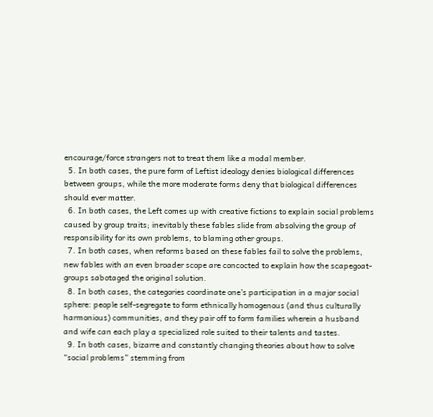encourage/force strangers not to treat them like a modal member.
  5. In both cases, the pure form of Leftist ideology denies biological differences between groups, while the more moderate forms deny that biological differences should ever matter.
  6. In both cases, the Left comes up with creative fictions to explain social problems caused by group traits; inevitably these fables slide from absolving the group of responsibility for its own problems, to blaming other groups.
  7. In both cases, when reforms based on these fables fail to solve the problems, new fables with an even broader scope are concocted to explain how the scapegoat-groups sabotaged the original solution.
  8. In both cases, the categories coordinate one’s participation in a major social sphere: people self-segregate to form ethnically homogenous (and thus culturally harmonious) communities, and they pair off to form families wherein a husband and wife can each play a specialized role suited to their talents and tastes.
  9. In both cases, bizarre and constantly changing theories about how to solve “social problems” stemming from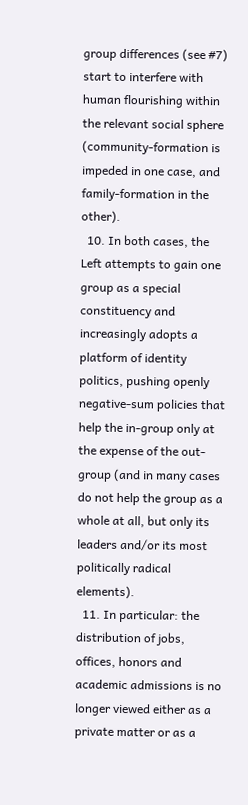group differences (see #7) start to interfere with human flourishing within the relevant social sphere (community-formation is impeded in one case, and family-formation in the other).
  10. In both cases, the Left attempts to gain one group as a special constituency and increasingly adopts a platform of identity politics, pushing openly negative-sum policies that help the in-group only at the expense of the out-group (and in many cases do not help the group as a whole at all, but only its leaders and/or its most politically radical elements).
  11. In particular: the distribution of jobs, offices, honors and academic admissions is no longer viewed either as a private matter or as a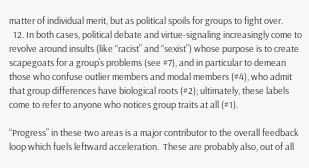matter of individual merit, but as political spoils for groups to fight over.
  12. In both cases, political debate and virtue-signaling increasingly come to revolve around insults (like “racist” and “sexist”) whose purpose is to create scapegoats for a group’s problems (see #7), and in particular to demean those who confuse outlier members and modal members (#4), who admit that group differences have biological roots (#2); ultimately, these labels come to refer to anyone who notices group traits at all (#1).

“Progress” in these two areas is a major contributor to the overall feedback loop which fuels leftward acceleration.  These are probably also, out of all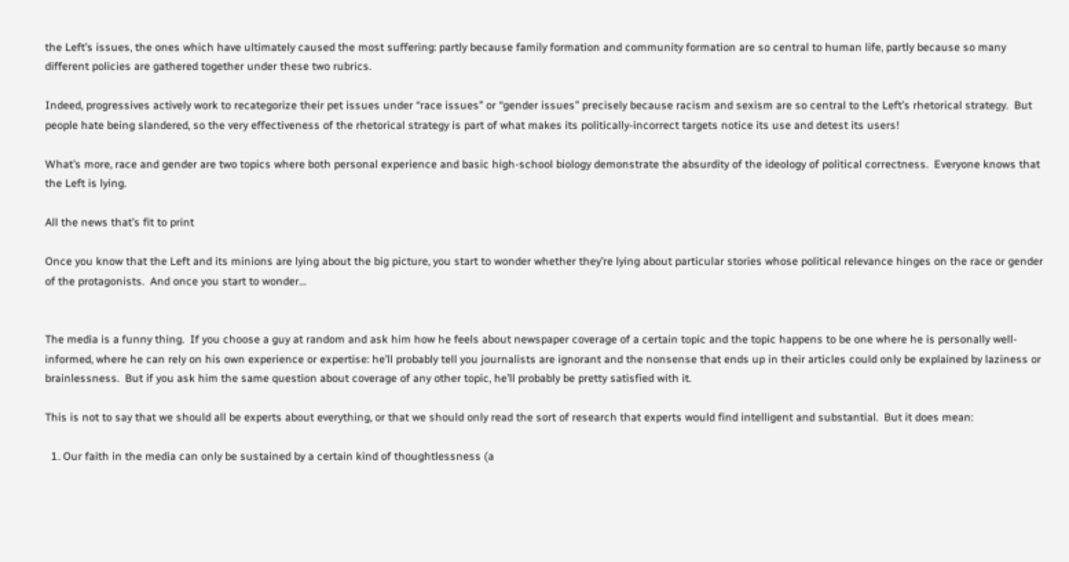the Left’s issues, the ones which have ultimately caused the most suffering: partly because family formation and community formation are so central to human life, partly because so many different policies are gathered together under these two rubrics.

Indeed, progressives actively work to recategorize their pet issues under “race issues” or “gender issues” precisely because racism and sexism are so central to the Left’s rhetorical strategy.  But people hate being slandered, so the very effectiveness of the rhetorical strategy is part of what makes its politically-incorrect targets notice its use and detest its users!

What’s more, race and gender are two topics where both personal experience and basic high-school biology demonstrate the absurdity of the ideology of political correctness.  Everyone knows that the Left is lying.

All the news that’s fit to print

Once you know that the Left and its minions are lying about the big picture, you start to wonder whether they’re lying about particular stories whose political relevance hinges on the race or gender of the protagonists.  And once you start to wonder…


The media is a funny thing.  If you choose a guy at random and ask him how he feels about newspaper coverage of a certain topic and the topic happens to be one where he is personally well-informed, where he can rely on his own experience or expertise: he’ll probably tell you journalists are ignorant and the nonsense that ends up in their articles could only be explained by laziness or brainlessness.  But if you ask him the same question about coverage of any other topic, he’ll probably be pretty satisfied with it.

This is not to say that we should all be experts about everything, or that we should only read the sort of research that experts would find intelligent and substantial.  But it does mean:

  1. Our faith in the media can only be sustained by a certain kind of thoughtlessness (a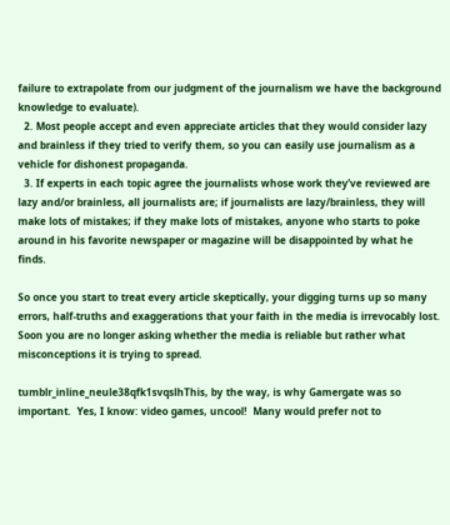failure to extrapolate from our judgment of the journalism we have the background knowledge to evaluate).
  2. Most people accept and even appreciate articles that they would consider lazy and brainless if they tried to verify them, so you can easily use journalism as a vehicle for dishonest propaganda.
  3. If experts in each topic agree the journalists whose work they’ve reviewed are lazy and/or brainless, all journalists are; if journalists are lazy/brainless, they will make lots of mistakes; if they make lots of mistakes, anyone who starts to poke around in his favorite newspaper or magazine will be disappointed by what he finds.

So once you start to treat every article skeptically, your digging turns up so many errors, half-truths and exaggerations that your faith in the media is irrevocably lost.  Soon you are no longer asking whether the media is reliable but rather what misconceptions it is trying to spread.

tumblr_inline_neule38qfk1svqslhThis, by the way, is why Gamergate was so important.  Yes, I know: video games, uncool!  Many would prefer not to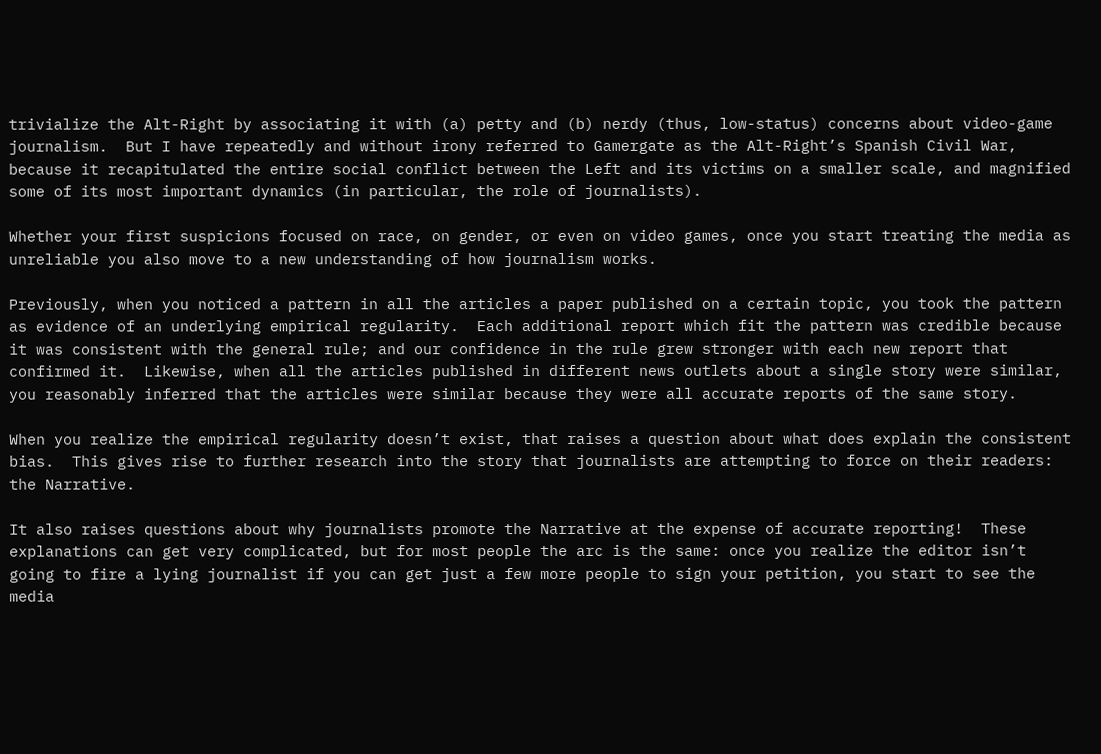trivialize the Alt-Right by associating it with (a) petty and (b) nerdy (thus, low-status) concerns about video-game journalism.  But I have repeatedly and without irony referred to Gamergate as the Alt-Right’s Spanish Civil War, because it recapitulated the entire social conflict between the Left and its victims on a smaller scale, and magnified some of its most important dynamics (in particular, the role of journalists).

Whether your first suspicions focused on race, on gender, or even on video games, once you start treating the media as unreliable you also move to a new understanding of how journalism works.

Previously, when you noticed a pattern in all the articles a paper published on a certain topic, you took the pattern as evidence of an underlying empirical regularity.  Each additional report which fit the pattern was credible because it was consistent with the general rule; and our confidence in the rule grew stronger with each new report that confirmed it.  Likewise, when all the articles published in different news outlets about a single story were similar, you reasonably inferred that the articles were similar because they were all accurate reports of the same story.

When you realize the empirical regularity doesn’t exist, that raises a question about what does explain the consistent bias.  This gives rise to further research into the story that journalists are attempting to force on their readers: the Narrative.

It also raises questions about why journalists promote the Narrative at the expense of accurate reporting!  These explanations can get very complicated, but for most people the arc is the same: once you realize the editor isn’t going to fire a lying journalist if you can get just a few more people to sign your petition, you start to see the media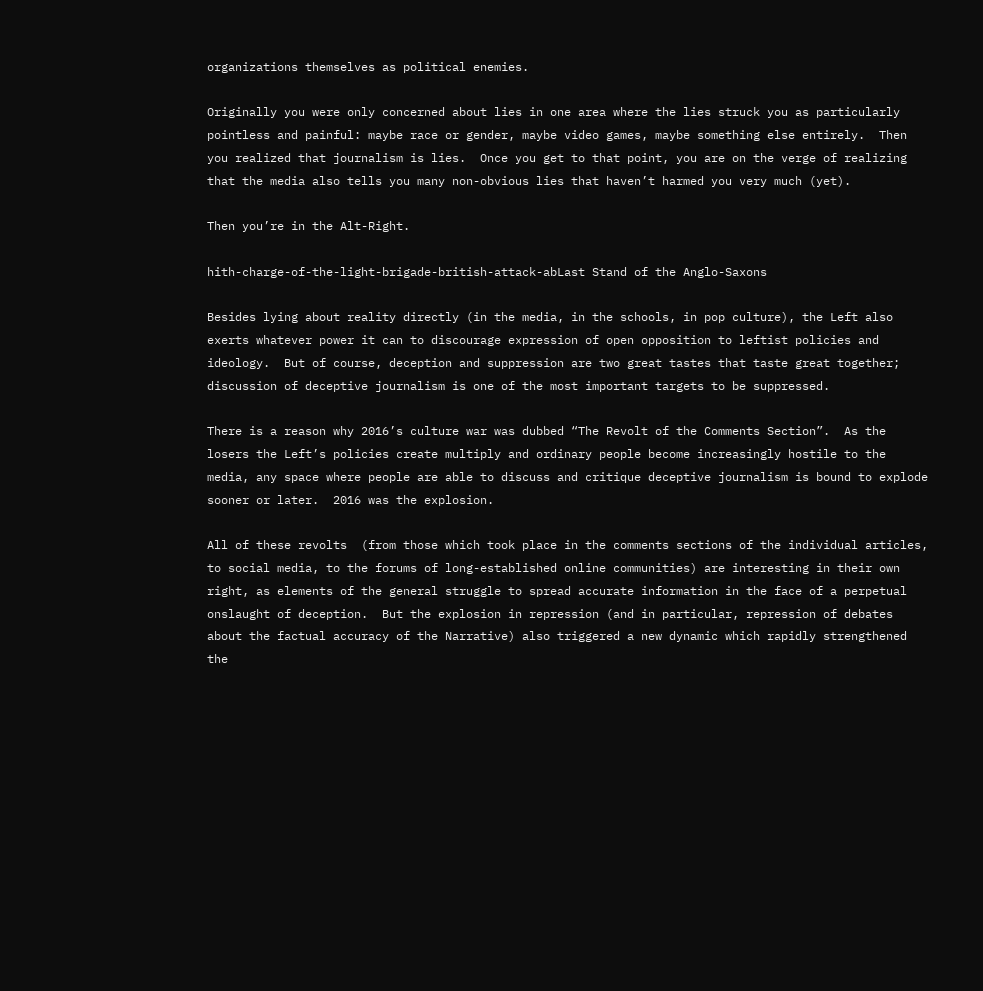organizations themselves as political enemies.

Originally you were only concerned about lies in one area where the lies struck you as particularly pointless and painful: maybe race or gender, maybe video games, maybe something else entirely.  Then you realized that journalism is lies.  Once you get to that point, you are on the verge of realizing that the media also tells you many non-obvious lies that haven’t harmed you very much (yet).

Then you’re in the Alt-Right.

hith-charge-of-the-light-brigade-british-attack-abLast Stand of the Anglo-Saxons

Besides lying about reality directly (in the media, in the schools, in pop culture), the Left also exerts whatever power it can to discourage expression of open opposition to leftist policies and ideology.  But of course, deception and suppression are two great tastes that taste great together; discussion of deceptive journalism is one of the most important targets to be suppressed.

There is a reason why 2016’s culture war was dubbed “The Revolt of the Comments Section”.  As the losers the Left’s policies create multiply and ordinary people become increasingly hostile to the media, any space where people are able to discuss and critique deceptive journalism is bound to explode sooner or later.  2016 was the explosion.

All of these revolts  (from those which took place in the comments sections of the individual articles, to social media, to the forums of long-established online communities) are interesting in their own right, as elements of the general struggle to spread accurate information in the face of a perpetual onslaught of deception.  But the explosion in repression (and in particular, repression of debates about the factual accuracy of the Narrative) also triggered a new dynamic which rapidly strengthened the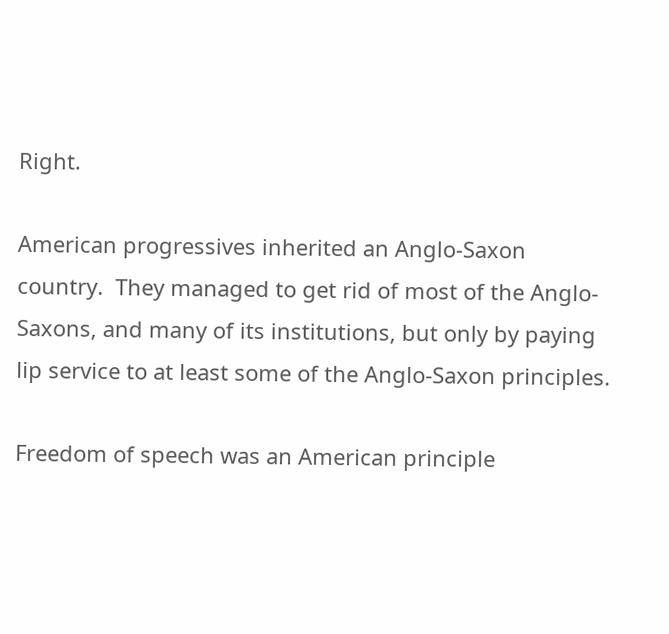Right.

American progressives inherited an Anglo-Saxon country.  They managed to get rid of most of the Anglo-Saxons, and many of its institutions, but only by paying lip service to at least some of the Anglo-Saxon principles.

Freedom of speech was an American principle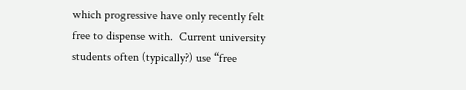which progressive have only recently felt free to dispense with.  Current university students often (typically?) use “free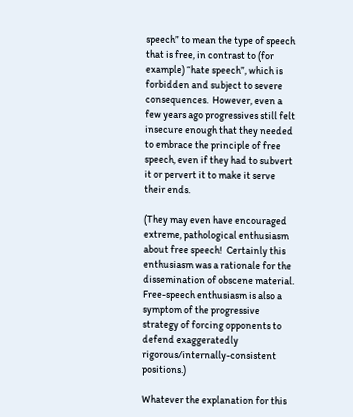speech” to mean the type of speech that is free, in contrast to (for example) “hate speech”, which is forbidden and subject to severe consequences.  However, even a few years ago progressives still felt insecure enough that they needed to embrace the principle of free speech, even if they had to subvert it or pervert it to make it serve their ends.

(They may even have encouraged extreme, pathological enthusiasm about free speech!  Certainly this enthusiasm was a rationale for the dissemination of obscene material.  Free-speech enthusiasm is also a symptom of the progressive strategy of forcing opponents to defend exaggeratedly rigorous/internally-consistent positions.)

Whatever the explanation for this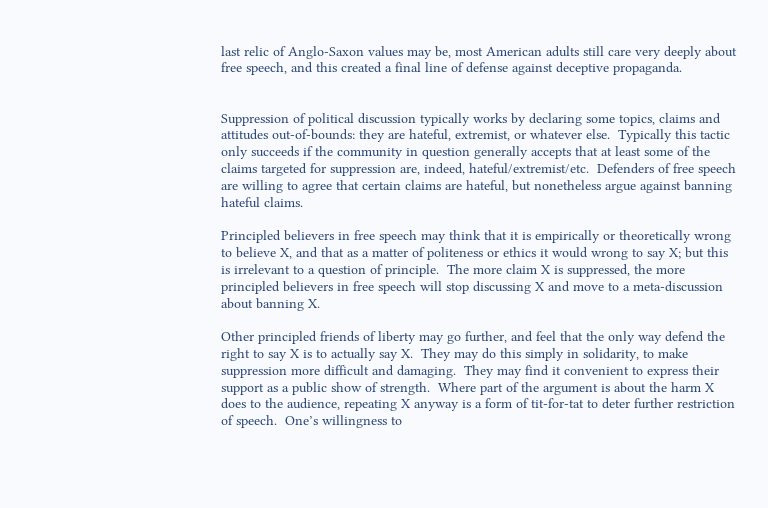last relic of Anglo-Saxon values may be, most American adults still care very deeply about free speech, and this created a final line of defense against deceptive propaganda.


Suppression of political discussion typically works by declaring some topics, claims and attitudes out-of-bounds: they are hateful, extremist, or whatever else.  Typically this tactic only succeeds if the community in question generally accepts that at least some of the claims targeted for suppression are, indeed, hateful/extremist/etc.  Defenders of free speech are willing to agree that certain claims are hateful, but nonetheless argue against banning hateful claims.

Principled believers in free speech may think that it is empirically or theoretically wrong to believe X, and that as a matter of politeness or ethics it would wrong to say X; but this is irrelevant to a question of principle.  The more claim X is suppressed, the more principled believers in free speech will stop discussing X and move to a meta-discussion about banning X.

Other principled friends of liberty may go further, and feel that the only way defend the right to say X is to actually say X.  They may do this simply in solidarity, to make suppression more difficult and damaging.  They may find it convenient to express their support as a public show of strength.  Where part of the argument is about the harm X does to the audience, repeating X anyway is a form of tit-for-tat to deter further restriction of speech.  One’s willingness to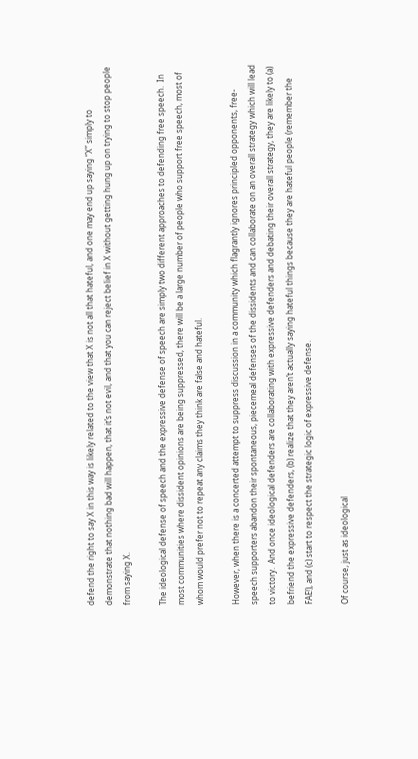defend the right to say X in this way is likely related to the view that X is not all that hateful, and one may end up saying “X” simply to demonstrate that nothing bad will happen, that it’s not evil, and that you can reject belief in X without getting hung up on trying to stop people from saying X.

The ideological defense of speech and the expressive defense of speech are simply two different approaches to defending free speech.  In most communities where dissident opinions are being suppressed, there will be a large number of people who support free speech, most of whom would prefer not to repeat any claims they think are false and hateful.

However, when there is a concerted attempt to suppress discussion in a community which flagrantly ignores principled opponents, free-speech supporters abandon their spontaneous, piecemeal defenses of the dissidents and can collaborate on an overall strategy which will lead to victory.  And once ideological defenders are collaborating with expressive defenders and debating their overall strategy, they are likely to (a) befriend the expressive defenders, (b) realize that they aren’t actually saying hateful things because they are hateful people (remember the FAE!), and (c) start to respect the strategic logic of expressive defense.

Of course, just as ideological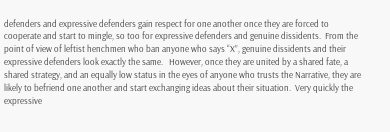defenders and expressive defenders gain respect for one another once they are forced to cooperate and start to mingle, so too for expressive defenders and genuine dissidents.  From the point of view of leftist henchmen who ban anyone who says “X”, genuine dissidents and their expressive defenders look exactly the same.   However, once they are united by a shared fate, a shared strategy, and an equally low status in the eyes of anyone who trusts the Narrative, they are likely to befriend one another and start exchanging ideas about their situation.  Very quickly the expressive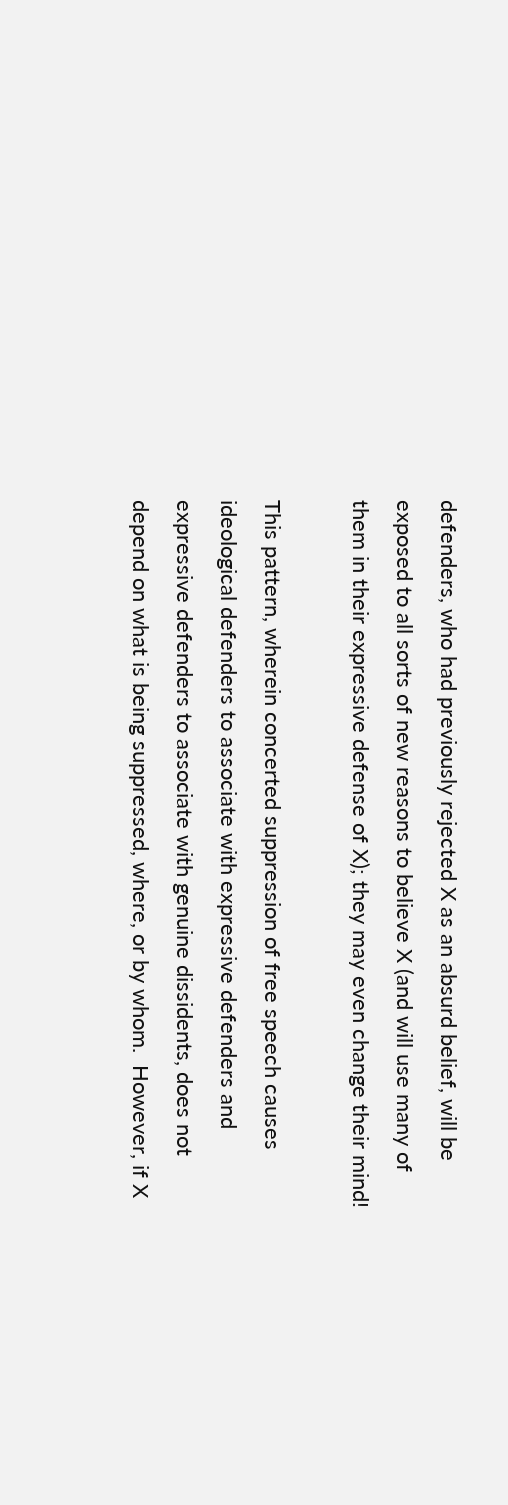defenders, who had previously rejected X as an absurd belief, will be exposed to all sorts of new reasons to believe X (and will use many of them in their expressive defense of X); they may even change their mind!

This pattern, wherein concerted suppression of free speech causes ideological defenders to associate with expressive defenders and expressive defenders to associate with genuine dissidents, does not depend on what is being suppressed, where, or by whom.  However, if X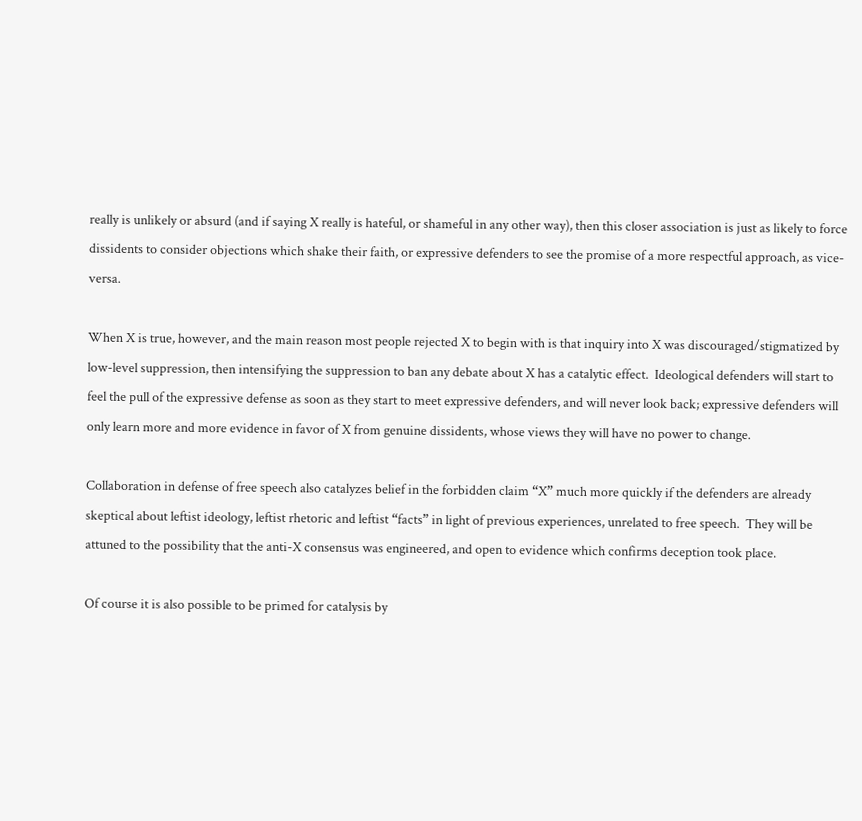really is unlikely or absurd (and if saying X really is hateful, or shameful in any other way), then this closer association is just as likely to force dissidents to consider objections which shake their faith, or expressive defenders to see the promise of a more respectful approach, as vice-versa.

When X is true, however, and the main reason most people rejected X to begin with is that inquiry into X was discouraged/stigmatized by low-level suppression, then intensifying the suppression to ban any debate about X has a catalytic effect.  Ideological defenders will start to feel the pull of the expressive defense as soon as they start to meet expressive defenders, and will never look back; expressive defenders will only learn more and more evidence in favor of X from genuine dissidents, whose views they will have no power to change.

Collaboration in defense of free speech also catalyzes belief in the forbidden claim “X” much more quickly if the defenders are already skeptical about leftist ideology, leftist rhetoric and leftist “facts” in light of previous experiences, unrelated to free speech.  They will be attuned to the possibility that the anti-X consensus was engineered, and open to evidence which confirms deception took place.

Of course it is also possible to be primed for catalysis by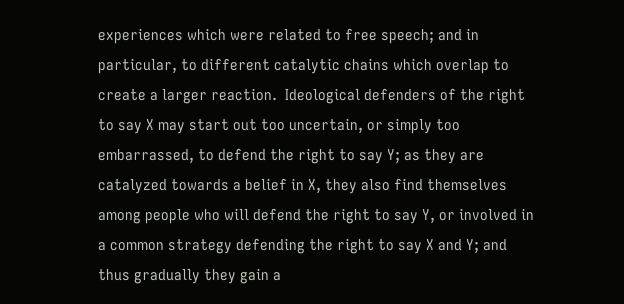experiences which were related to free speech; and in particular, to different catalytic chains which overlap to create a larger reaction.  Ideological defenders of the right to say X may start out too uncertain, or simply too embarrassed, to defend the right to say Y; as they are catalyzed towards a belief in X, they also find themselves among people who will defend the right to say Y, or involved in a common strategy defending the right to say X and Y; and thus gradually they gain a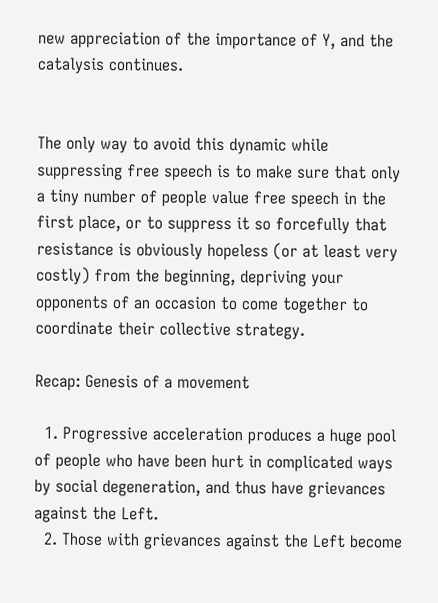new appreciation of the importance of Y, and the catalysis continues.


The only way to avoid this dynamic while suppressing free speech is to make sure that only a tiny number of people value free speech in the first place, or to suppress it so forcefully that resistance is obviously hopeless (or at least very costly) from the beginning, depriving your opponents of an occasion to come together to coordinate their collective strategy.

Recap: Genesis of a movement

  1. Progressive acceleration produces a huge pool of people who have been hurt in complicated ways by social degeneration, and thus have grievances against the Left.
  2. Those with grievances against the Left become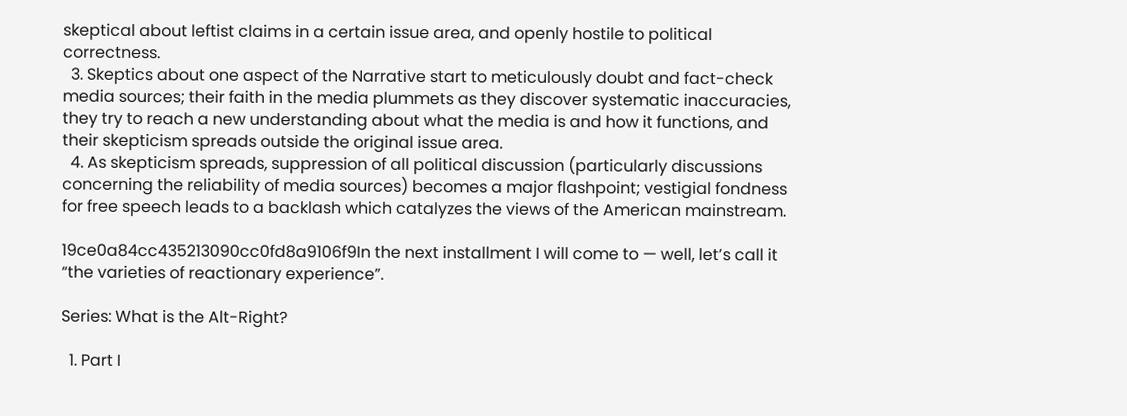skeptical about leftist claims in a certain issue area, and openly hostile to political correctness.
  3. Skeptics about one aspect of the Narrative start to meticulously doubt and fact-check media sources; their faith in the media plummets as they discover systematic inaccuracies, they try to reach a new understanding about what the media is and how it functions, and their skepticism spreads outside the original issue area.
  4. As skepticism spreads, suppression of all political discussion (particularly discussions concerning the reliability of media sources) becomes a major flashpoint; vestigial fondness for free speech leads to a backlash which catalyzes the views of the American mainstream.

19ce0a84cc435213090cc0fd8a9106f9In the next installment I will come to — well, let’s call it “the varieties of reactionary experience”.

Series: What is the Alt-Right?

  1. Part I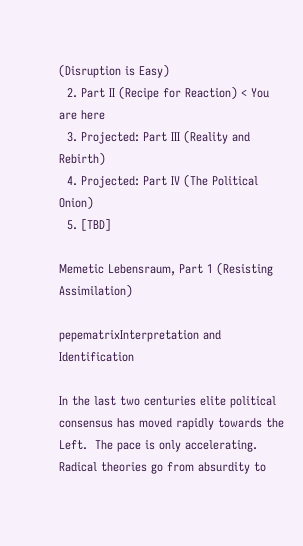(Disruption is Easy)
  2. Part II (Recipe for Reaction) < You are here
  3. Projected: Part III (Reality and Rebirth)
  4. Projected: Part IV (The Political Onion)
  5. [TBD]

Memetic Lebensraum, Part 1 (Resisting Assimilation)

pepematrixInterpretation and Identification

In the last two centuries elite political consensus has moved rapidly towards the Left.  The pace is only accelerating.   Radical theories go from absurdity to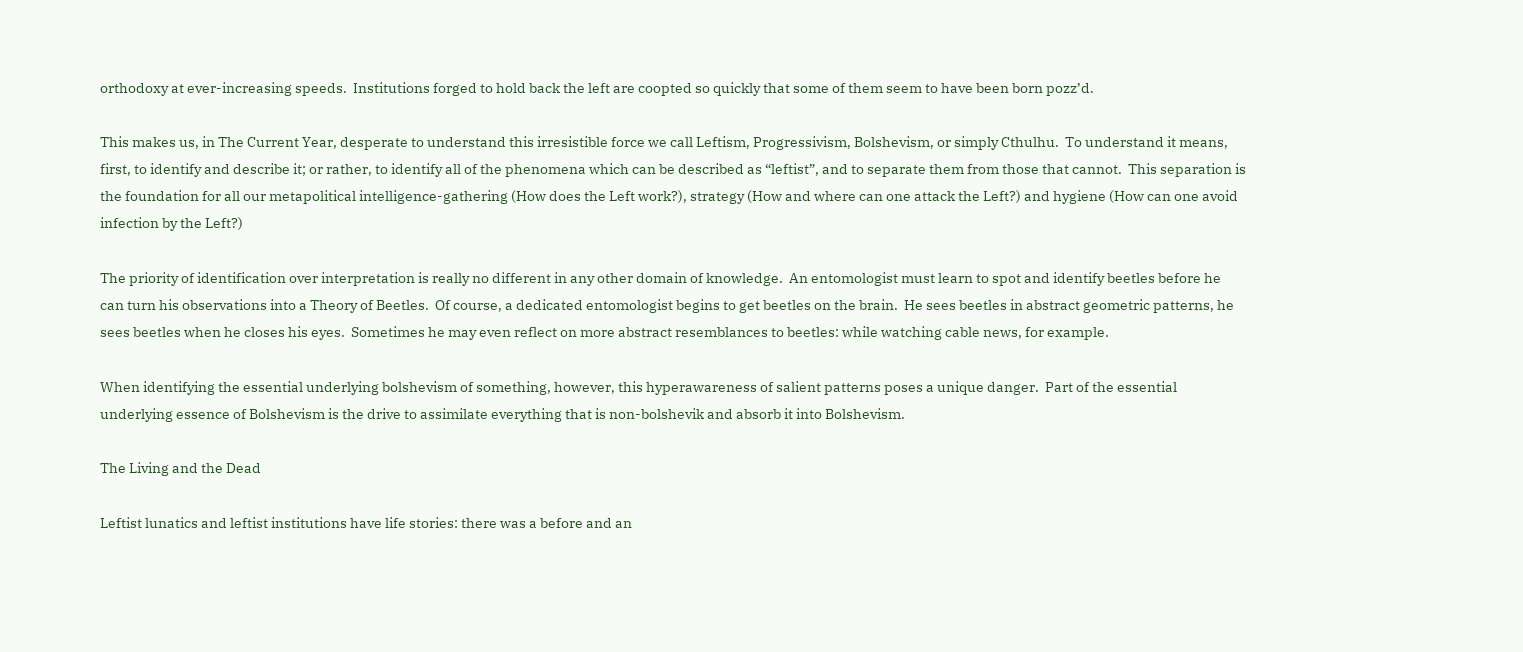orthodoxy at ever-increasing speeds.  Institutions forged to hold back the left are coopted so quickly that some of them seem to have been born pozz’d.

This makes us, in The Current Year, desperate to understand this irresistible force we call Leftism, Progressivism, Bolshevism, or simply Cthulhu.  To understand it means, first, to identify and describe it; or rather, to identify all of the phenomena which can be described as “leftist”, and to separate them from those that cannot.  This separation is the foundation for all our metapolitical intelligence-gathering (How does the Left work?), strategy (How and where can one attack the Left?) and hygiene (How can one avoid infection by the Left?)

The priority of identification over interpretation is really no different in any other domain of knowledge.  An entomologist must learn to spot and identify beetles before he can turn his observations into a Theory of Beetles.  Of course, a dedicated entomologist begins to get beetles on the brain.  He sees beetles in abstract geometric patterns, he sees beetles when he closes his eyes.  Sometimes he may even reflect on more abstract resemblances to beetles: while watching cable news, for example.

When identifying the essential underlying bolshevism of something, however, this hyperawareness of salient patterns poses a unique danger.  Part of the essential underlying essence of Bolshevism is the drive to assimilate everything that is non-bolshevik and absorb it into Bolshevism.

The Living and the Dead

Leftist lunatics and leftist institutions have life stories: there was a before and an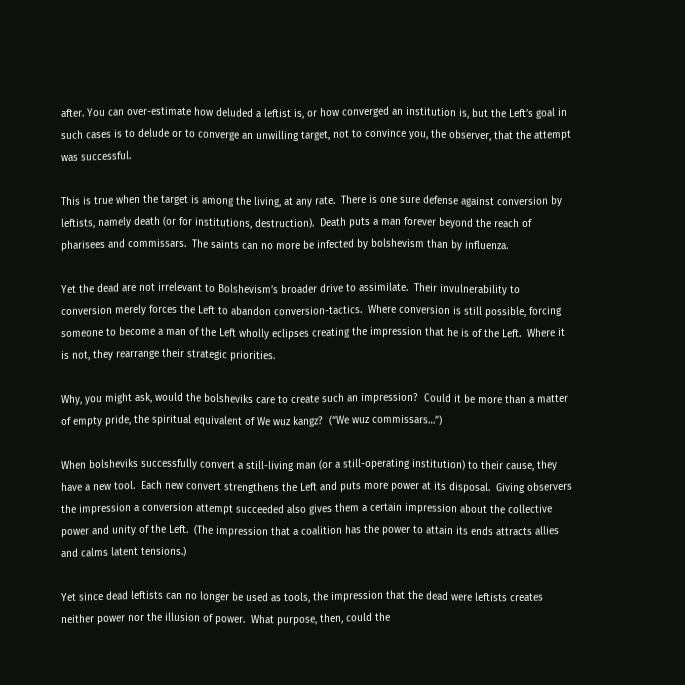after. You can over-estimate how deluded a leftist is, or how converged an institution is, but the Left’s goal in such cases is to delude or to converge an unwilling target, not to convince you, the observer, that the attempt was successful.

This is true when the target is among the living, at any rate.  There is one sure defense against conversion by leftists, namely death (or for institutions, destruction).  Death puts a man forever beyond the reach of pharisees and commissars.  The saints can no more be infected by bolshevism than by influenza.

Yet the dead are not irrelevant to Bolshevism’s broader drive to assimilate.  Their invulnerability to conversion merely forces the Left to abandon conversion-tactics.  Where conversion is still possible, forcing someone to become a man of the Left wholly eclipses creating the impression that he is of the Left.  Where it is not, they rearrange their strategic priorities.

Why, you might ask, would the bolsheviks care to create such an impression?  Could it be more than a matter of empty pride, the spiritual equivalent of We wuz kangz?  (“We wuz commissars…”)

When bolsheviks successfully convert a still-living man (or a still-operating institution) to their cause, they have a new tool.  Each new convert strengthens the Left and puts more power at its disposal.  Giving observers the impression a conversion attempt succeeded also gives them a certain impression about the collective power and unity of the Left.  (The impression that a coalition has the power to attain its ends attracts allies and calms latent tensions.)

Yet since dead leftists can no longer be used as tools, the impression that the dead were leftists creates neither power nor the illusion of power.  What purpose, then, could the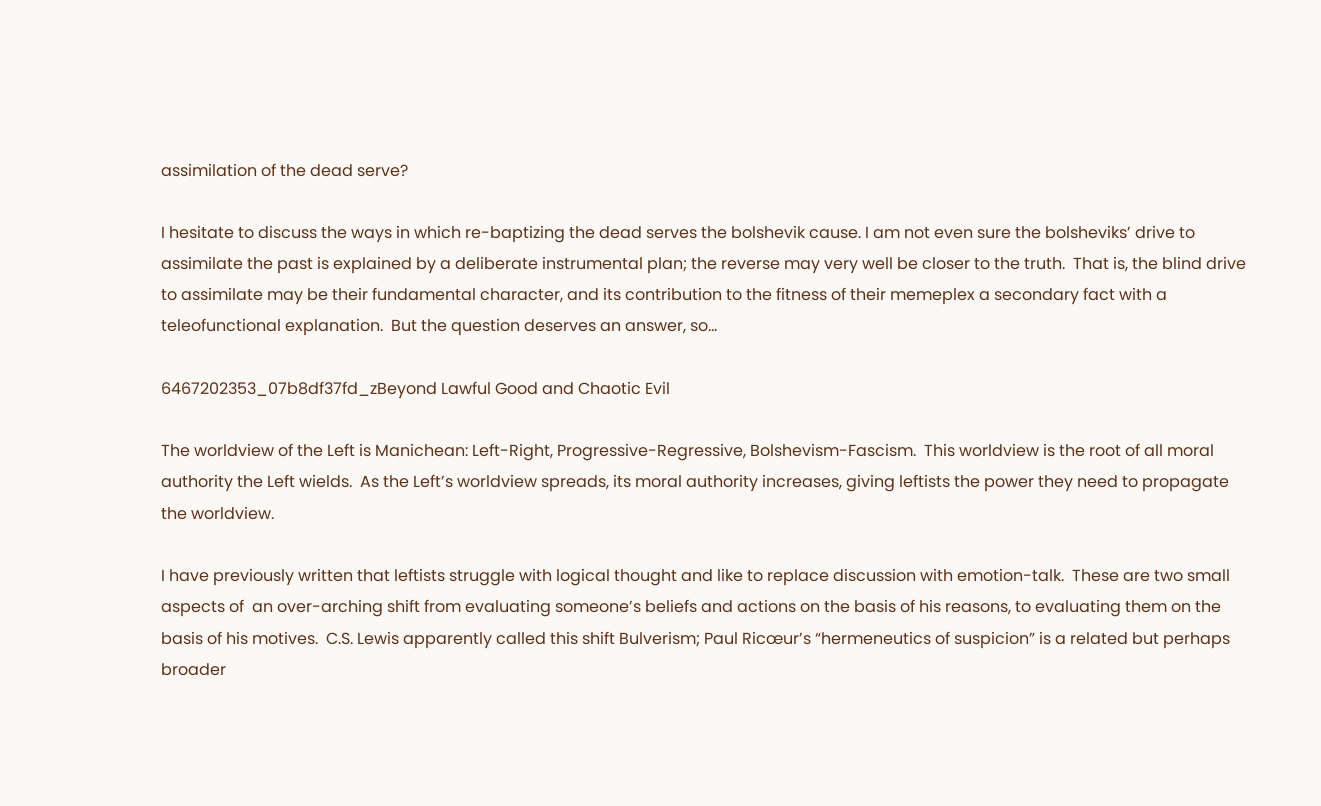assimilation of the dead serve?

I hesitate to discuss the ways in which re-baptizing the dead serves the bolshevik cause. I am not even sure the bolsheviks’ drive to assimilate the past is explained by a deliberate instrumental plan; the reverse may very well be closer to the truth.  That is, the blind drive to assimilate may be their fundamental character, and its contribution to the fitness of their memeplex a secondary fact with a teleofunctional explanation.  But the question deserves an answer, so…

6467202353_07b8df37fd_zBeyond Lawful Good and Chaotic Evil

The worldview of the Left is Manichean: Left-Right, Progressive-Regressive, Bolshevism-Fascism.  This worldview is the root of all moral authority the Left wields.  As the Left’s worldview spreads, its moral authority increases, giving leftists the power they need to propagate the worldview.

I have previously written that leftists struggle with logical thought and like to replace discussion with emotion-talk.  These are two small aspects of  an over-arching shift from evaluating someone’s beliefs and actions on the basis of his reasons, to evaluating them on the basis of his motives.  C.S. Lewis apparently called this shift Bulverism; Paul Ricœur’s “hermeneutics of suspicion” is a related but perhaps broader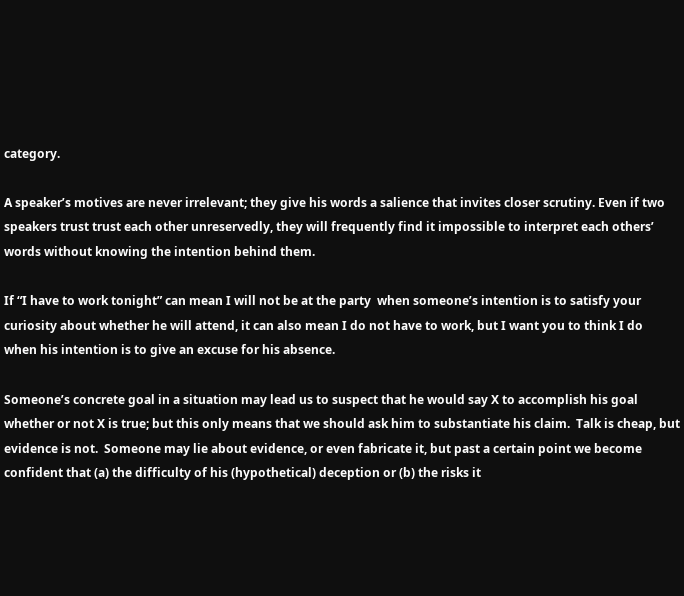category.

A speaker’s motives are never irrelevant; they give his words a salience that invites closer scrutiny. Even if two speakers trust trust each other unreservedly, they will frequently find it impossible to interpret each others’ words without knowing the intention behind them.

If “I have to work tonight” can mean I will not be at the party  when someone’s intention is to satisfy your curiosity about whether he will attend, it can also mean I do not have to work, but I want you to think I do  when his intention is to give an excuse for his absence.

Someone’s concrete goal in a situation may lead us to suspect that he would say X to accomplish his goal whether or not X is true; but this only means that we should ask him to substantiate his claim.  Talk is cheap, but evidence is not.  Someone may lie about evidence, or even fabricate it, but past a certain point we become confident that (a) the difficulty of his (hypothetical) deception or (b) the risks it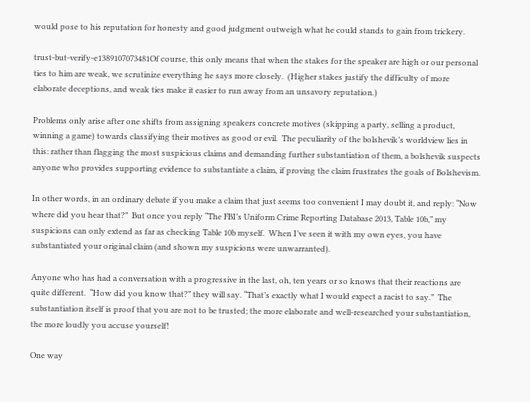would pose to his reputation for honesty and good judgment outweigh what he could stands to gain from trickery.

trust-but-verify-e1389107073481Of course, this only means that when the stakes for the speaker are high or our personal ties to him are weak, we scrutinize everything he says more closely.  (Higher stakes justify the difficulty of more elaborate deceptions, and weak ties make it easier to run away from an unsavory reputation.)

Problems only arise after one shifts from assigning speakers concrete motives (skipping a party, selling a product, winning a game) towards classifying their motives as good or evil.  The peculiarity of the bolshevik’s worldview lies in this: rather than flagging the most suspicious claims and demanding further substantiation of them, a bolshevik suspects anyone who provides supporting evidence to substantiate a claim, if proving the claim frustrates the goals of Bolshevism.

In other words, in an ordinary debate if you make a claim that just seems too convenient I may doubt it, and reply: “Now where did you hear that?”  But once you reply “The FBI’s Uniform Crime Reporting Database 2013, Table 10b,” my suspicions can only extend as far as checking Table 10b myself.  When I’ve seen it with my own eyes, you have substantiated your original claim (and shown my suspicions were unwarranted).

Anyone who has had a conversation with a progressive in the last, oh, ten years or so knows that their reactions are quite different.  “How did you know that?” they will say. “That’s exactly what I would expect a racist to say.”  The substantiation itself is proof that you are not to be trusted; the more elaborate and well-researched your substantiation, the more loudly you accuse yourself!

One way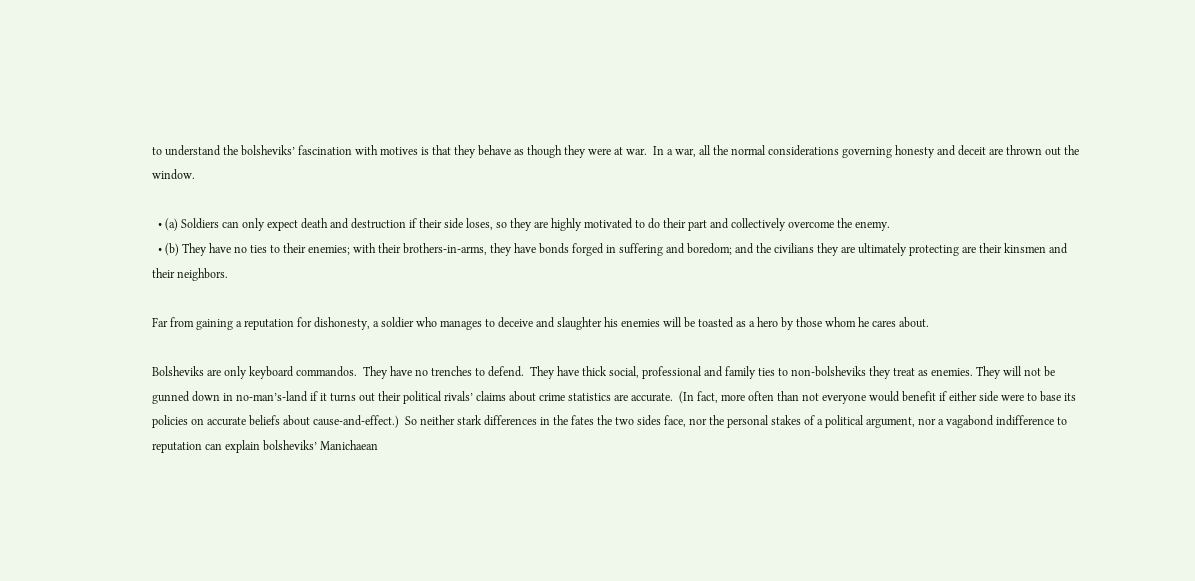to understand the bolsheviks’ fascination with motives is that they behave as though they were at war.  In a war, all the normal considerations governing honesty and deceit are thrown out the window.

  • (a) Soldiers can only expect death and destruction if their side loses, so they are highly motivated to do their part and collectively overcome the enemy.
  • (b) They have no ties to their enemies; with their brothers-in-arms, they have bonds forged in suffering and boredom; and the civilians they are ultimately protecting are their kinsmen and their neighbors.

Far from gaining a reputation for dishonesty, a soldier who manages to deceive and slaughter his enemies will be toasted as a hero by those whom he cares about.

Bolsheviks are only keyboard commandos.  They have no trenches to defend.  They have thick social, professional and family ties to non-bolsheviks they treat as enemies. They will not be gunned down in no-man’s-land if it turns out their political rivals’ claims about crime statistics are accurate.  (In fact, more often than not everyone would benefit if either side were to base its policies on accurate beliefs about cause-and-effect.)  So neither stark differences in the fates the two sides face, nor the personal stakes of a political argument, nor a vagabond indifference to reputation can explain bolsheviks’ Manichaean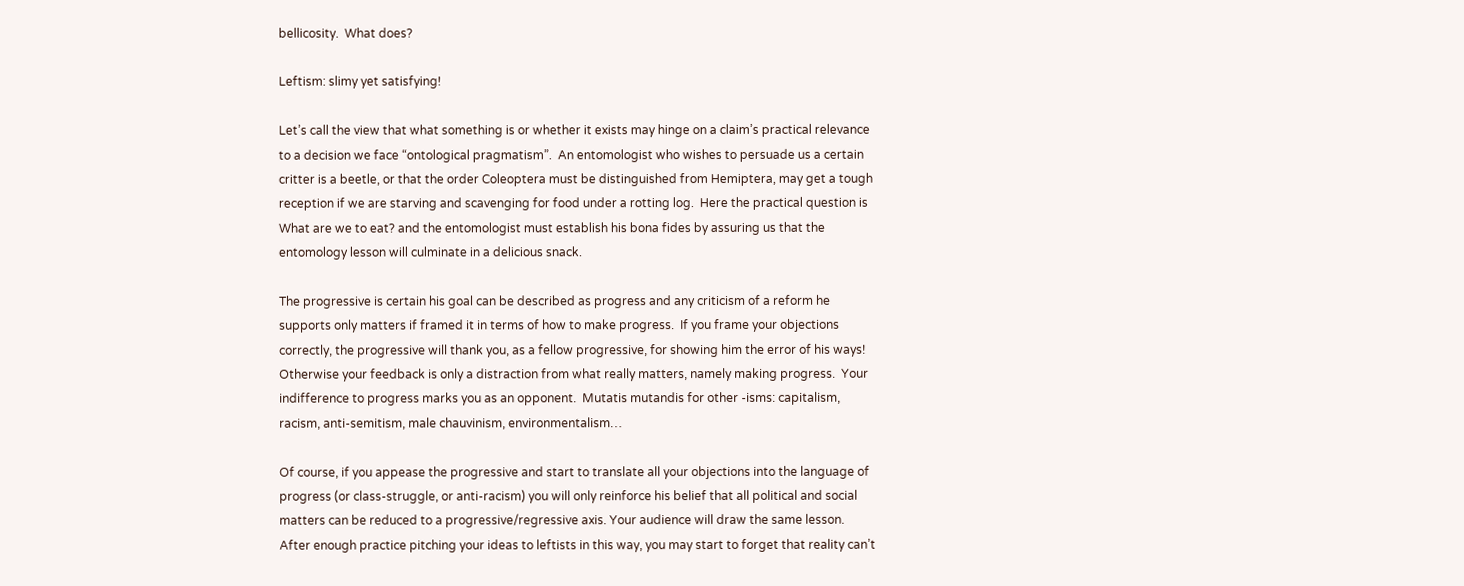bellicosity.  What does?

Leftism: slimy yet satisfying!

Let’s call the view that what something is or whether it exists may hinge on a claim’s practical relevance to a decision we face “ontological pragmatism”.  An entomologist who wishes to persuade us a certain critter is a beetle, or that the order Coleoptera must be distinguished from Hemiptera, may get a tough reception if we are starving and scavenging for food under a rotting log.  Here the practical question is What are we to eat? and the entomologist must establish his bona fides by assuring us that the entomology lesson will culminate in a delicious snack.

The progressive is certain his goal can be described as progress and any criticism of a reform he supports only matters if framed it in terms of how to make progress.  If you frame your objections correctly, the progressive will thank you, as a fellow progressive, for showing him the error of his ways!  Otherwise your feedback is only a distraction from what really matters, namely making progress.  Your indifference to progress marks you as an opponent.  Mutatis mutandis for other -isms: capitalism, racism, anti-semitism, male chauvinism, environmentalism…

Of course, if you appease the progressive and start to translate all your objections into the language of progress (or class-struggle, or anti-racism) you will only reinforce his belief that all political and social matters can be reduced to a progressive/regressive axis. Your audience will draw the same lesson.  After enough practice pitching your ideas to leftists in this way, you may start to forget that reality can’t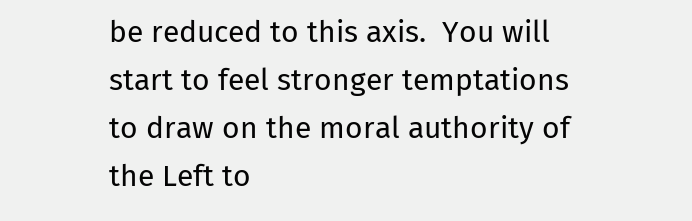be reduced to this axis.  You will start to feel stronger temptations to draw on the moral authority of the Left to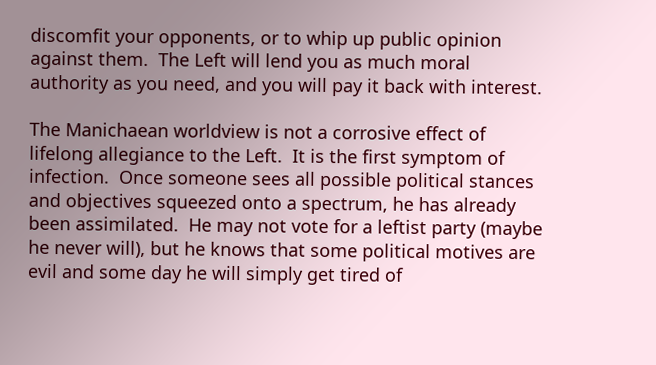discomfit your opponents, or to whip up public opinion against them.  The Left will lend you as much moral authority as you need, and you will pay it back with interest.

The Manichaean worldview is not a corrosive effect of lifelong allegiance to the Left.  It is the first symptom of infection.  Once someone sees all possible political stances and objectives squeezed onto a spectrum, he has already been assimilated.  He may not vote for a leftist party (maybe he never will), but he knows that some political motives are evil and some day he will simply get tired of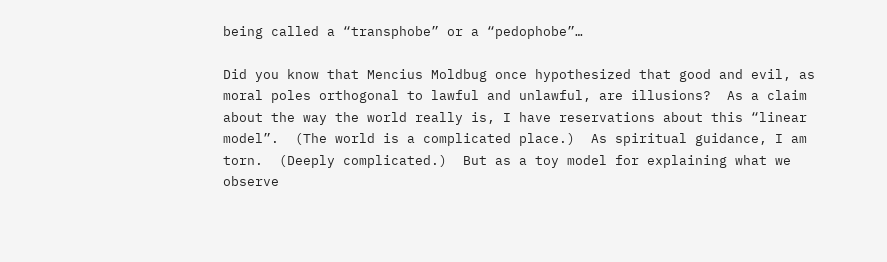being called a “transphobe” or a “pedophobe”…

Did you know that Mencius Moldbug once hypothesized that good and evil, as moral poles orthogonal to lawful and unlawful, are illusions?  As a claim about the way the world really is, I have reservations about this “linear model”.  (The world is a complicated place.)  As spiritual guidance, I am torn.  (Deeply complicated.)  But as a toy model for explaining what we observe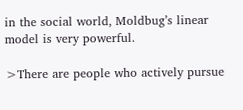in the social world, Moldbug’s linear model is very powerful.

>There are people who actively pursue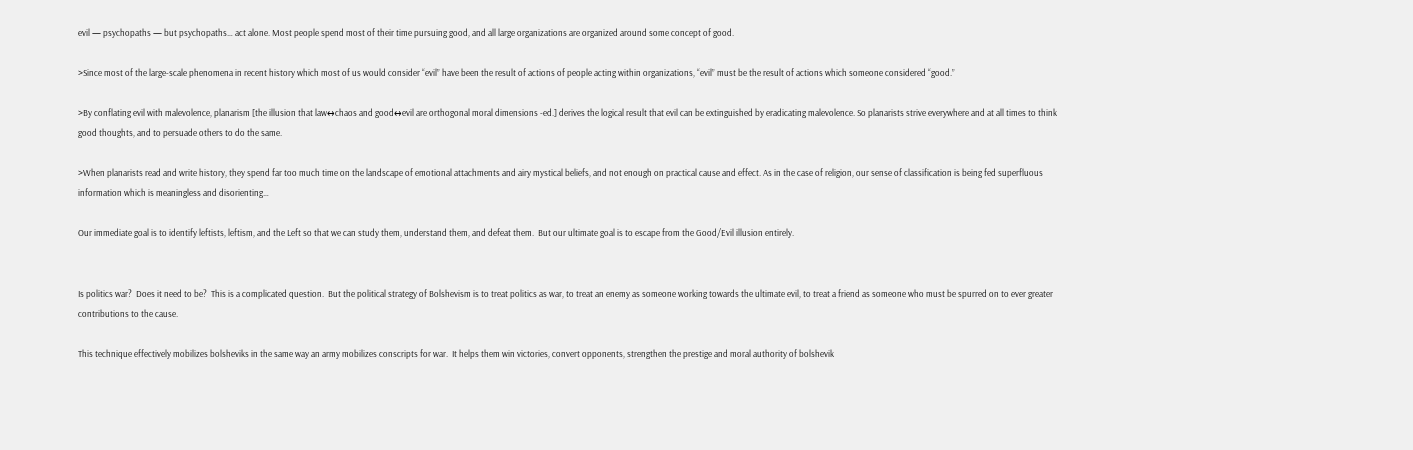evil — psychopaths — but psychopaths… act alone. Most people spend most of their time pursuing good, and all large organizations are organized around some concept of good.

>Since most of the large-scale phenomena in recent history which most of us would consider “evil” have been the result of actions of people acting within organizations, “evil” must be the result of actions which someone considered “good.”

>By conflating evil with malevolence, planarism [the illusion that law↔chaos and good↔evil are orthogonal moral dimensions -ed.] derives the logical result that evil can be extinguished by eradicating malevolence. So planarists strive everywhere and at all times to think good thoughts, and to persuade others to do the same.

>When planarists read and write history, they spend far too much time on the landscape of emotional attachments and airy mystical beliefs, and not enough on practical cause and effect. As in the case of religion, our sense of classification is being fed superfluous information which is meaningless and disorienting…

Our immediate goal is to identify leftists, leftism, and the Left so that we can study them, understand them, and defeat them.  But our ultimate goal is to escape from the Good/Evil illusion entirely.


Is politics war?  Does it need to be?  This is a complicated question.  But the political strategy of Bolshevism is to treat politics as war, to treat an enemy as someone working towards the ultimate evil, to treat a friend as someone who must be spurred on to ever greater contributions to the cause.

This technique effectively mobilizes bolsheviks in the same way an army mobilizes conscripts for war.  It helps them win victories, convert opponents, strengthen the prestige and moral authority of bolshevik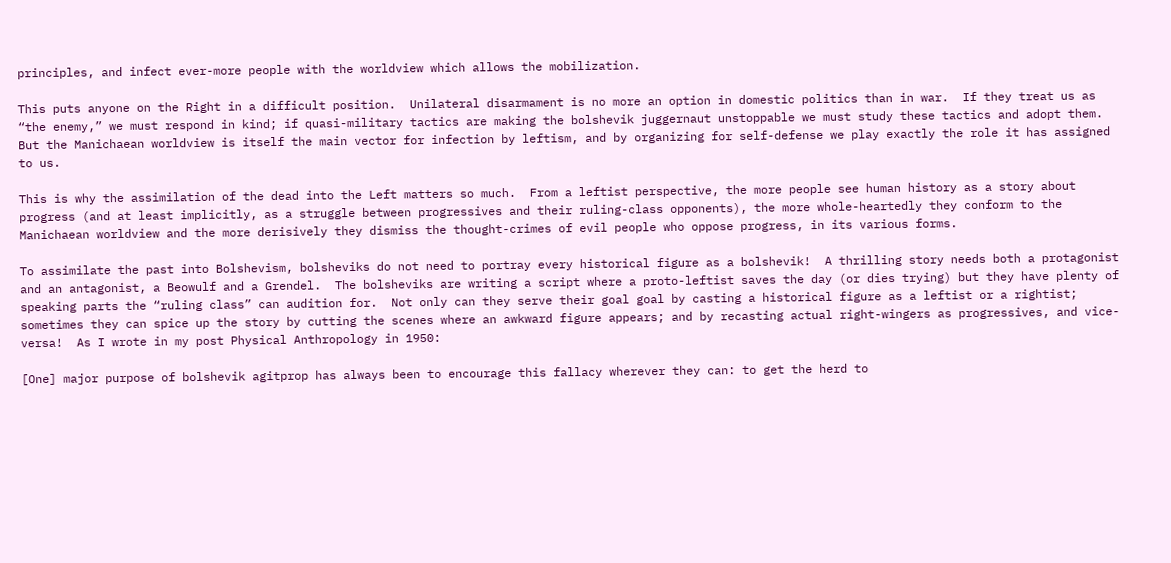principles, and infect ever-more people with the worldview which allows the mobilization.

This puts anyone on the Right in a difficult position.  Unilateral disarmament is no more an option in domestic politics than in war.  If they treat us as “the enemy,” we must respond in kind; if quasi-military tactics are making the bolshevik juggernaut unstoppable we must study these tactics and adopt them.  But the Manichaean worldview is itself the main vector for infection by leftism, and by organizing for self-defense we play exactly the role it has assigned to us.

This is why the assimilation of the dead into the Left matters so much.  From a leftist perspective, the more people see human history as a story about progress (and at least implicitly, as a struggle between progressives and their ruling-class opponents), the more whole-heartedly they conform to the Manichaean worldview and the more derisively they dismiss the thought-crimes of evil people who oppose progress, in its various forms.

To assimilate the past into Bolshevism, bolsheviks do not need to portray every historical figure as a bolshevik!  A thrilling story needs both a protagonist and an antagonist, a Beowulf and a Grendel.  The bolsheviks are writing a script where a proto-leftist saves the day (or dies trying) but they have plenty of speaking parts the “ruling class” can audition for.  Not only can they serve their goal goal by casting a historical figure as a leftist or a rightist; sometimes they can spice up the story by cutting the scenes where an awkward figure appears; and by recasting actual right-wingers as progressives, and vice-versa!  As I wrote in my post Physical Anthropology in 1950:

[One] major purpose of bolshevik agitprop has always been to encourage this fallacy wherever they can: to get the herd to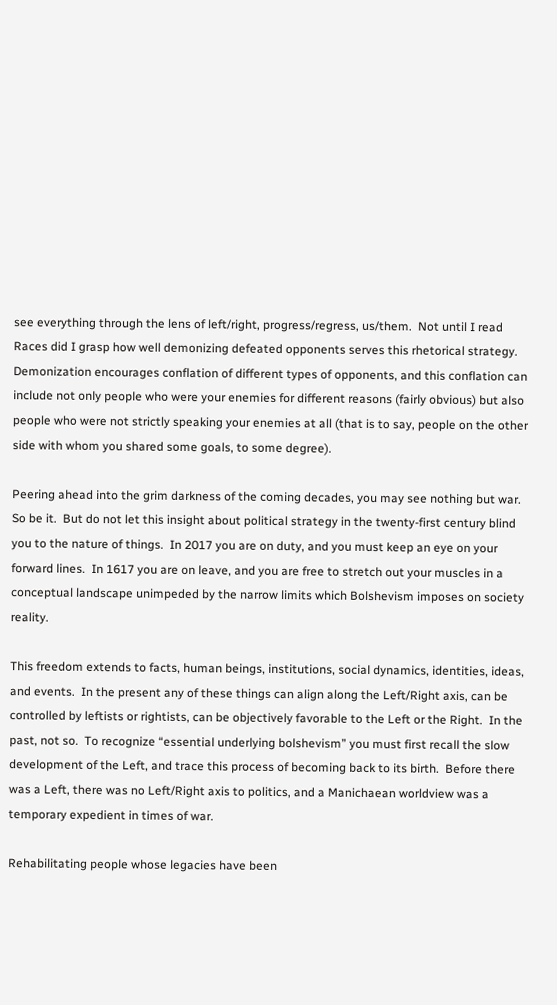see everything through the lens of left/right, progress/regress, us/them.  Not until I read Races did I grasp how well demonizing defeated opponents serves this rhetorical strategy.  Demonization encourages conflation of different types of opponents, and this conflation can include not only people who were your enemies for different reasons (fairly obvious) but also people who were not strictly speaking your enemies at all (that is to say, people on the other side with whom you shared some goals, to some degree).

Peering ahead into the grim darkness of the coming decades, you may see nothing but war. So be it.  But do not let this insight about political strategy in the twenty-first century blind you to the nature of things.  In 2017 you are on duty, and you must keep an eye on your forward lines.  In 1617 you are on leave, and you are free to stretch out your muscles in a conceptual landscape unimpeded by the narrow limits which Bolshevism imposes on society reality.

This freedom extends to facts, human beings, institutions, social dynamics, identities, ideas, and events.  In the present any of these things can align along the Left/Right axis, can be controlled by leftists or rightists, can be objectively favorable to the Left or the Right.  In the past, not so.  To recognize “essential underlying bolshevism” you must first recall the slow development of the Left, and trace this process of becoming back to its birth.  Before there was a Left, there was no Left/Right axis to politics, and a Manichaean worldview was a temporary expedient in times of war.

Rehabilitating people whose legacies have been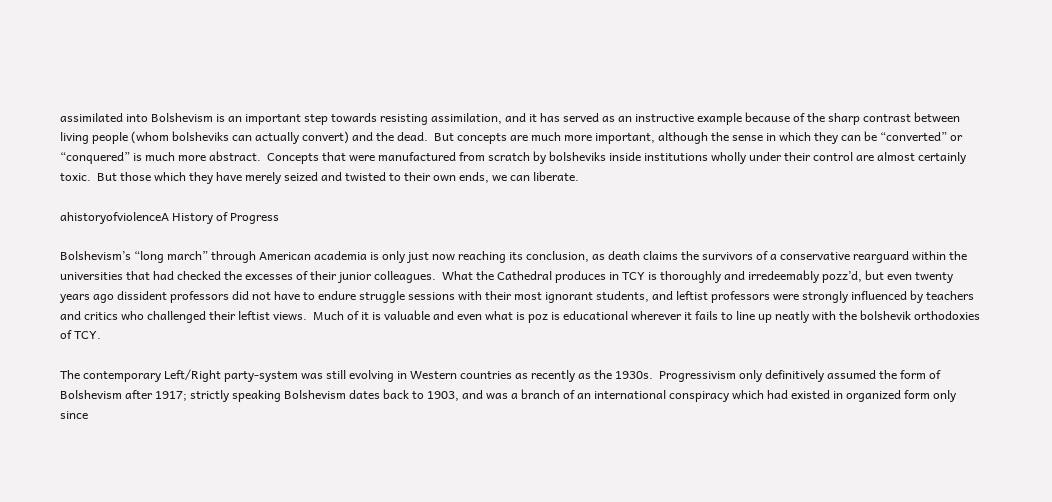assimilated into Bolshevism is an important step towards resisting assimilation, and it has served as an instructive example because of the sharp contrast between living people (whom bolsheviks can actually convert) and the dead.  But concepts are much more important, although the sense in which they can be “converted” or “conquered” is much more abstract.  Concepts that were manufactured from scratch by bolsheviks inside institutions wholly under their control are almost certainly toxic.  But those which they have merely seized and twisted to their own ends, we can liberate.

ahistoryofviolenceA History of Progress

Bolshevism’s “long march” through American academia is only just now reaching its conclusion, as death claims the survivors of a conservative rearguard within the universities that had checked the excesses of their junior colleagues.  What the Cathedral produces in TCY is thoroughly and irredeemably pozz’d, but even twenty years ago dissident professors did not have to endure struggle sessions with their most ignorant students, and leftist professors were strongly influenced by teachers and critics who challenged their leftist views.  Much of it is valuable and even what is poz is educational wherever it fails to line up neatly with the bolshevik orthodoxies of TCY.

The contemporary Left/Right party-system was still evolving in Western countries as recently as the 1930s.  Progressivism only definitively assumed the form of Bolshevism after 1917; strictly speaking Bolshevism dates back to 1903, and was a branch of an international conspiracy which had existed in organized form only since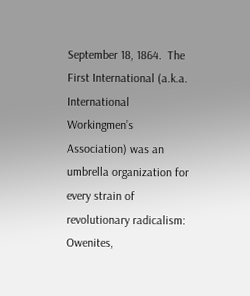September 18, 1864.  The First International (a.k.a. International Workingmen’s Association) was an umbrella organization for every strain of revolutionary radicalism: Owenites,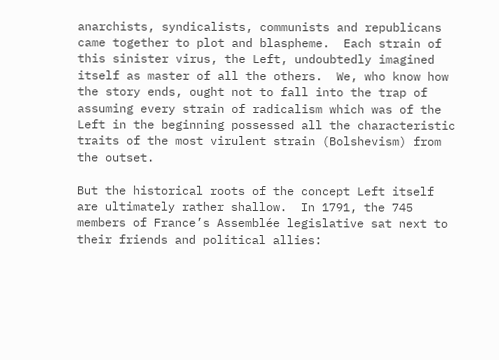anarchists, syndicalists, communists and republicans came together to plot and blaspheme.  Each strain of this sinister virus, the Left, undoubtedly imagined itself as master of all the others.  We, who know how the story ends, ought not to fall into the trap of assuming every strain of radicalism which was of the Left in the beginning possessed all the characteristic traits of the most virulent strain (Bolshevism) from the outset.

But the historical roots of the concept Left itself are ultimately rather shallow.  In 1791, the 745 members of France’s Assemblée legislative sat next to their friends and political allies: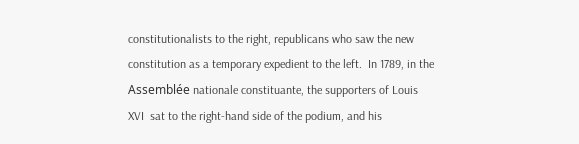constitutionalists to the right, republicans who saw the new constitution as a temporary expedient to the left.  In 1789, in the Assemblée nationale constituante, the supporters of Louis XVI  sat to the right-hand side of the podium, and his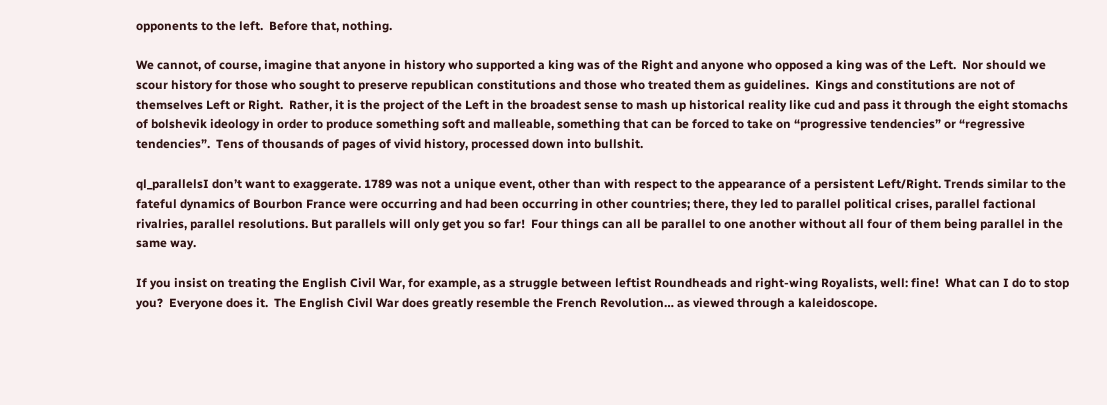opponents to the left.  Before that, nothing.

We cannot, of course, imagine that anyone in history who supported a king was of the Right and anyone who opposed a king was of the Left.  Nor should we scour history for those who sought to preserve republican constitutions and those who treated them as guidelines.  Kings and constitutions are not of themselves Left or Right.  Rather, it is the project of the Left in the broadest sense to mash up historical reality like cud and pass it through the eight stomachs of bolshevik ideology in order to produce something soft and malleable, something that can be forced to take on “progressive tendencies” or “regressive tendencies”.  Tens of thousands of pages of vivid history, processed down into bullshit.

ql_parallelsI don’t want to exaggerate. 1789 was not a unique event, other than with respect to the appearance of a persistent Left/Right. Trends similar to the fateful dynamics of Bourbon France were occurring and had been occurring in other countries; there, they led to parallel political crises, parallel factional rivalries, parallel resolutions. But parallels will only get you so far!  Four things can all be parallel to one another without all four of them being parallel in the same way.

If you insist on treating the English Civil War, for example, as a struggle between leftist Roundheads and right-wing Royalists, well: fine!  What can I do to stop you?  Everyone does it.  The English Civil War does greatly resemble the French Revolution… as viewed through a kaleidoscope.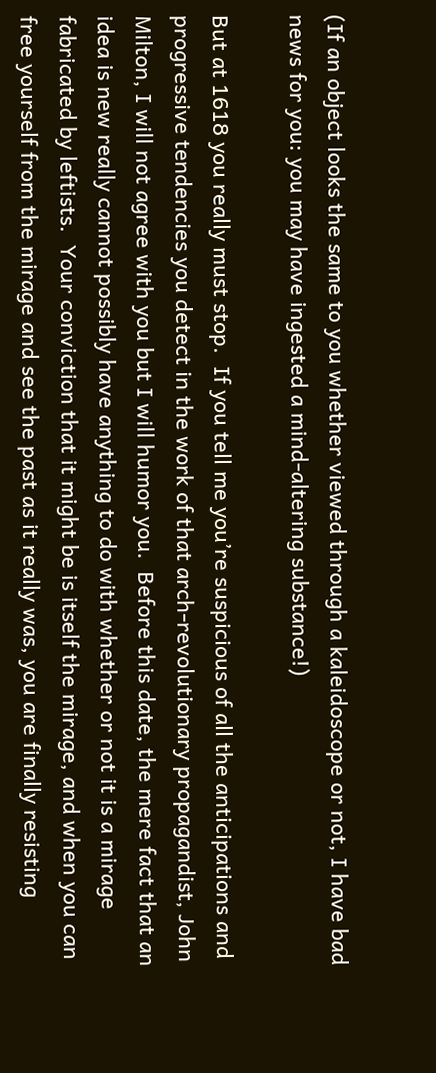(If an object looks the same to you whether viewed through a kaleidoscope or not, I have bad news for you: you may have ingested a mind-altering substance!)

But at 1618 you really must stop.  If you tell me you’re suspicious of all the anticipations and progressive tendencies you detect in the work of that arch-revolutionary propagandist, John Milton, I will not agree with you but I will humor you.  Before this date, the mere fact that an idea is new really cannot possibly have anything to do with whether or not it is a mirage fabricated by leftists.  Your conviction that it might be is itself the mirage, and when you can free yourself from the mirage and see the past as it really was, you are finally resisting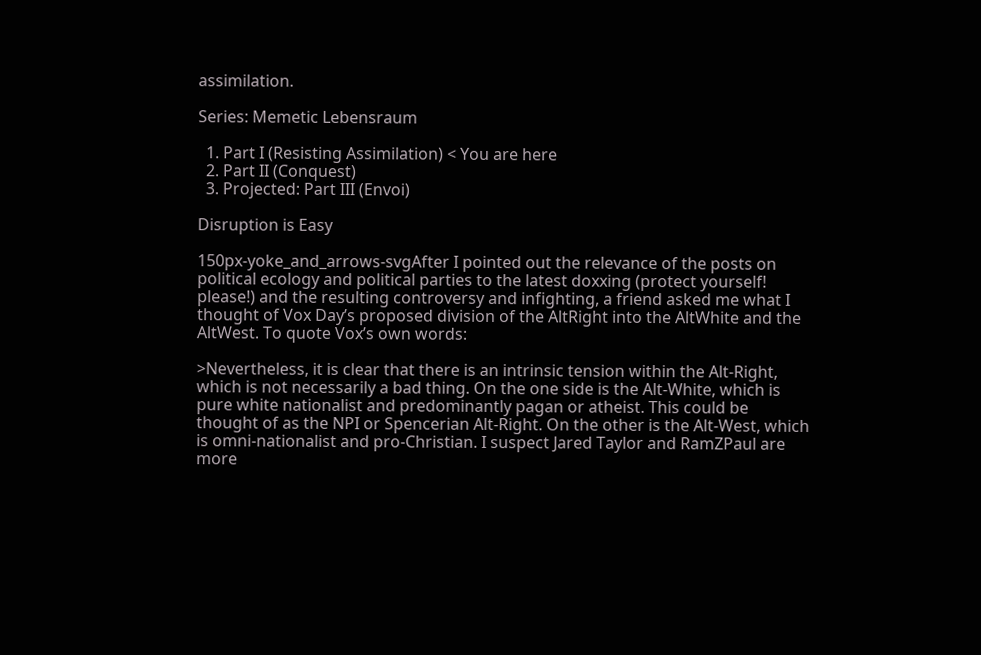assimilation.

Series: Memetic Lebensraum

  1. Part I (Resisting Assimilation) < You are here
  2. Part II (Conquest)
  3. Projected: Part III (Envoi)

Disruption is Easy

150px-yoke_and_arrows-svgAfter I pointed out the relevance of the posts on political ecology and political parties to the latest doxxing (protect yourself! please!) and the resulting controversy and infighting, a friend asked me what I thought of Vox Day’s proposed division of the AltRight into the AltWhite and the AltWest. To quote Vox’s own words:

>Nevertheless, it is clear that there is an intrinsic tension within the Alt-Right, which is not necessarily a bad thing. On the one side is the Alt-White, which is pure white nationalist and predominantly pagan or atheist. This could be thought of as the NPI or Spencerian Alt-Right. On the other is the Alt-West, which is omni-nationalist and pro-Christian. I suspect Jared Taylor and RamZPaul are more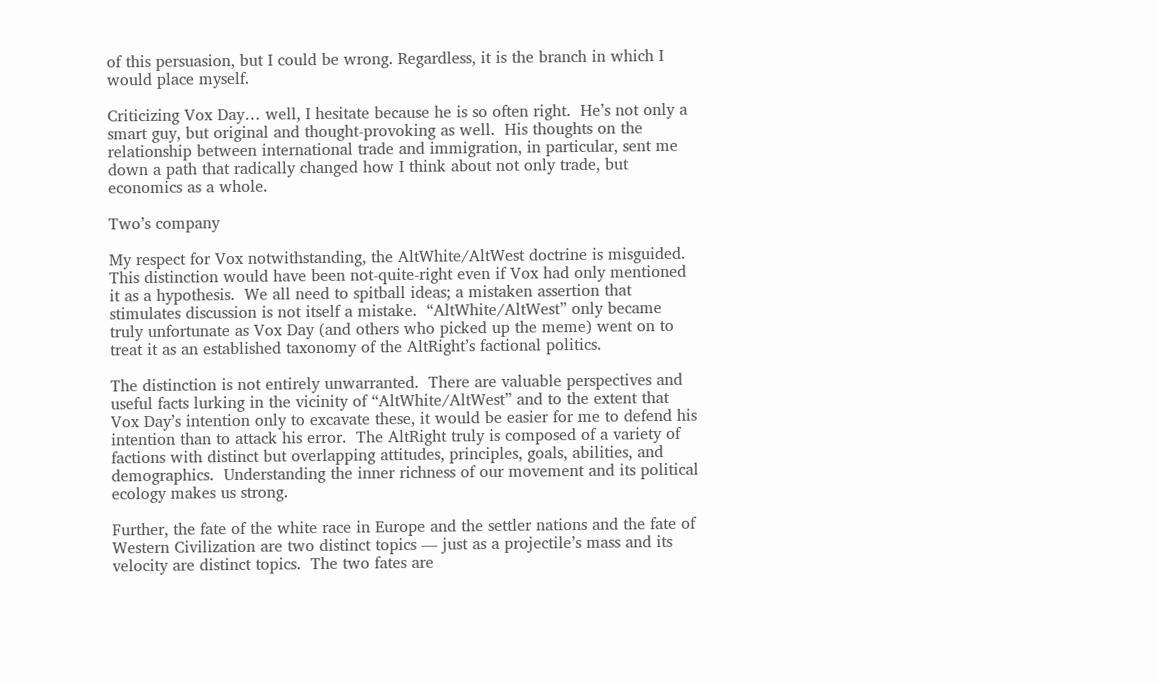of this persuasion, but I could be wrong. Regardless, it is the branch in which I would place myself.

Criticizing Vox Day… well, I hesitate because he is so often right.  He’s not only a smart guy, but original and thought-provoking as well.  His thoughts on the relationship between international trade and immigration, in particular, sent me down a path that radically changed how I think about not only trade, but economics as a whole.

Two’s company

My respect for Vox notwithstanding, the AltWhite/AltWest doctrine is misguided.  This distinction would have been not-quite-right even if Vox had only mentioned it as a hypothesis.  We all need to spitball ideas; a mistaken assertion that stimulates discussion is not itself a mistake.  “AltWhite/AltWest” only became truly unfortunate as Vox Day (and others who picked up the meme) went on to treat it as an established taxonomy of the AltRight’s factional politics.

The distinction is not entirely unwarranted.  There are valuable perspectives and useful facts lurking in the vicinity of “AltWhite/AltWest” and to the extent that Vox Day’s intention only to excavate these, it would be easier for me to defend his intention than to attack his error.  The AltRight truly is composed of a variety of factions with distinct but overlapping attitudes, principles, goals, abilities, and demographics.  Understanding the inner richness of our movement and its political ecology makes us strong.

Further, the fate of the white race in Europe and the settler nations and the fate of Western Civilization are two distinct topics — just as a projectile’s mass and its velocity are distinct topics.  The two fates are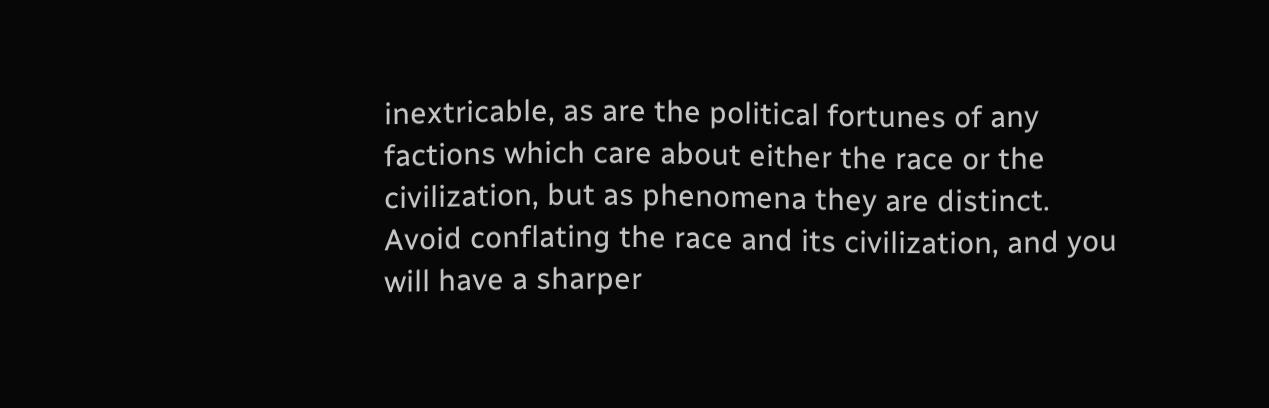inextricable, as are the political fortunes of any factions which care about either the race or the civilization, but as phenomena they are distinct.  Avoid conflating the race and its civilization, and you will have a sharper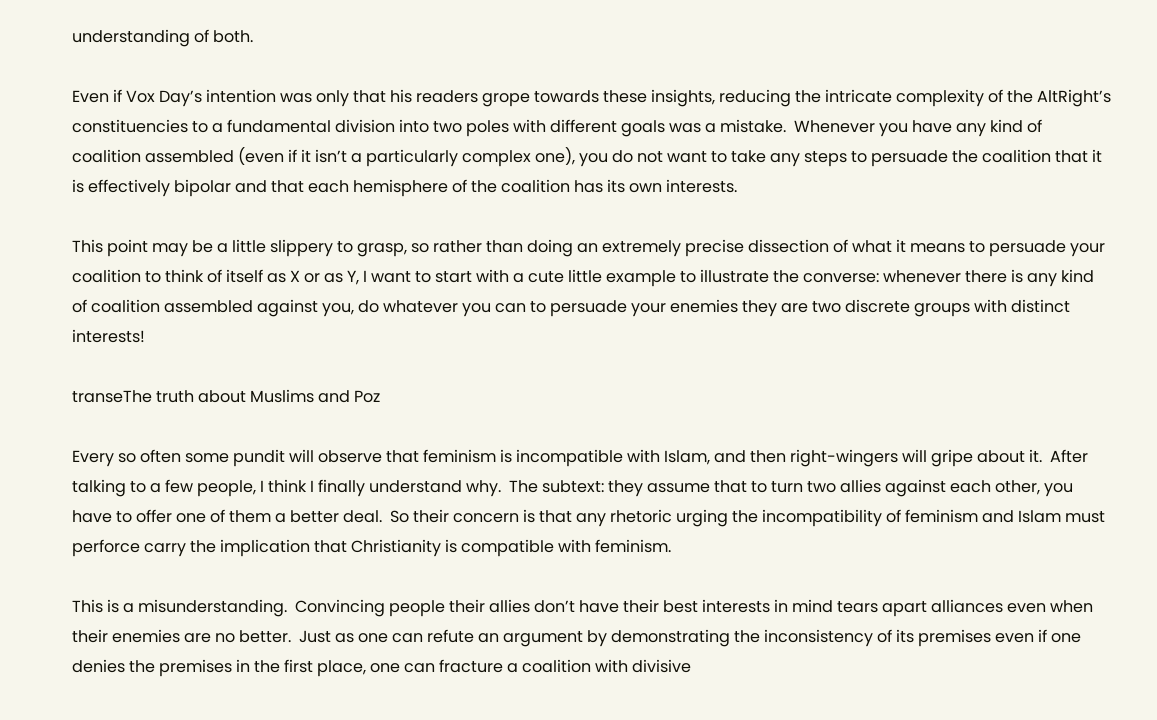understanding of both.

Even if Vox Day’s intention was only that his readers grope towards these insights, reducing the intricate complexity of the AltRight’s constituencies to a fundamental division into two poles with different goals was a mistake.  Whenever you have any kind of coalition assembled (even if it isn’t a particularly complex one), you do not want to take any steps to persuade the coalition that it is effectively bipolar and that each hemisphere of the coalition has its own interests.

This point may be a little slippery to grasp, so rather than doing an extremely precise dissection of what it means to persuade your coalition to think of itself as X or as Y, I want to start with a cute little example to illustrate the converse: whenever there is any kind of coalition assembled against you, do whatever you can to persuade your enemies they are two discrete groups with distinct interests!

transeThe truth about Muslims and Poz

Every so often some pundit will observe that feminism is incompatible with Islam, and then right-wingers will gripe about it.  After talking to a few people, I think I finally understand why.  The subtext: they assume that to turn two allies against each other, you have to offer one of them a better deal.  So their concern is that any rhetoric urging the incompatibility of feminism and Islam must perforce carry the implication that Christianity is compatible with feminism.

This is a misunderstanding.  Convincing people their allies don’t have their best interests in mind tears apart alliances even when their enemies are no better.  Just as one can refute an argument by demonstrating the inconsistency of its premises even if one denies the premises in the first place, one can fracture a coalition with divisive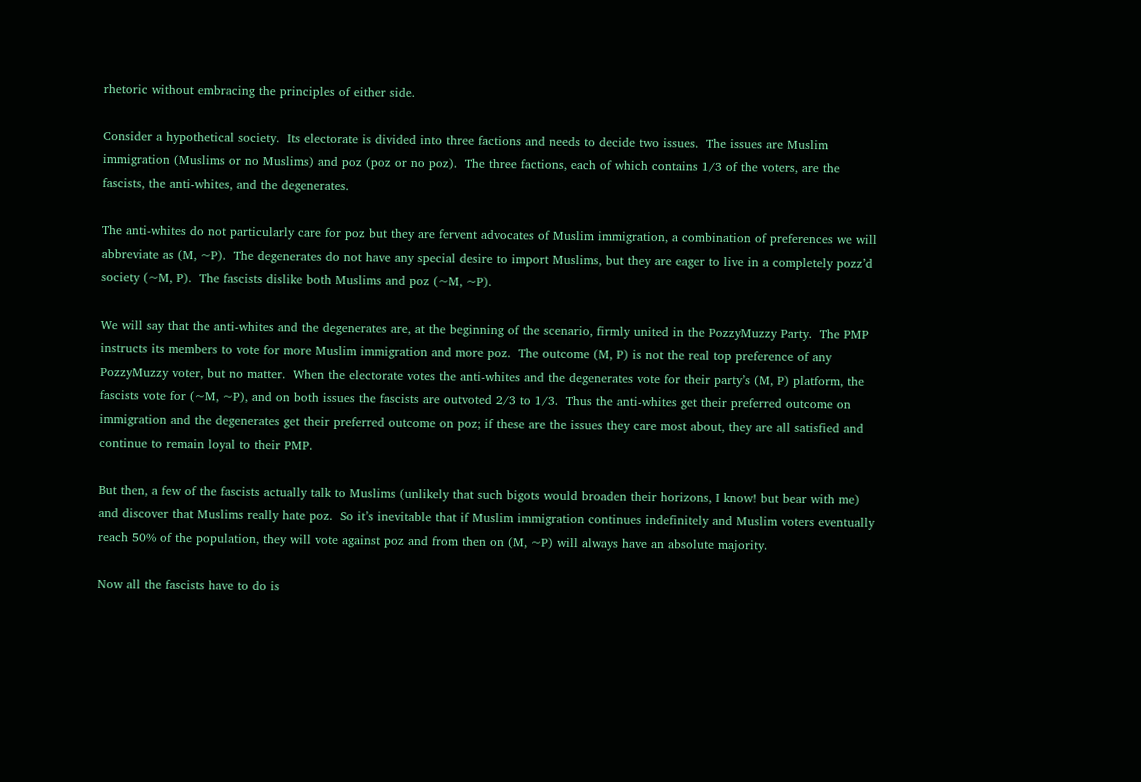rhetoric without embracing the principles of either side.

Consider a hypothetical society.  Its electorate is divided into three factions and needs to decide two issues.  The issues are Muslim immigration (Muslims or no Muslims) and poz (poz or no poz).  The three factions, each of which contains 1/3 of the voters, are the fascists, the anti-whites, and the degenerates.

The anti-whites do not particularly care for poz but they are fervent advocates of Muslim immigration, a combination of preferences we will abbreviate as (M, ~P).  The degenerates do not have any special desire to import Muslims, but they are eager to live in a completely pozz’d society (~M, P).  The fascists dislike both Muslims and poz (~M, ~P).

We will say that the anti-whites and the degenerates are, at the beginning of the scenario, firmly united in the PozzyMuzzy Party.  The PMP instructs its members to vote for more Muslim immigration and more poz.  The outcome (M, P) is not the real top preference of any PozzyMuzzy voter, but no matter.  When the electorate votes the anti-whites and the degenerates vote for their party’s (M, P) platform, the fascists vote for (~M, ~P), and on both issues the fascists are outvoted 2/3 to 1/3.  Thus the anti-whites get their preferred outcome on immigration and the degenerates get their preferred outcome on poz; if these are the issues they care most about, they are all satisfied and continue to remain loyal to their PMP.

But then, a few of the fascists actually talk to Muslims (unlikely that such bigots would broaden their horizons, I know! but bear with me) and discover that Muslims really hate poz.  So it’s inevitable that if Muslim immigration continues indefinitely and Muslim voters eventually reach 50% of the population, they will vote against poz and from then on (M, ~P) will always have an absolute majority.

Now all the fascists have to do is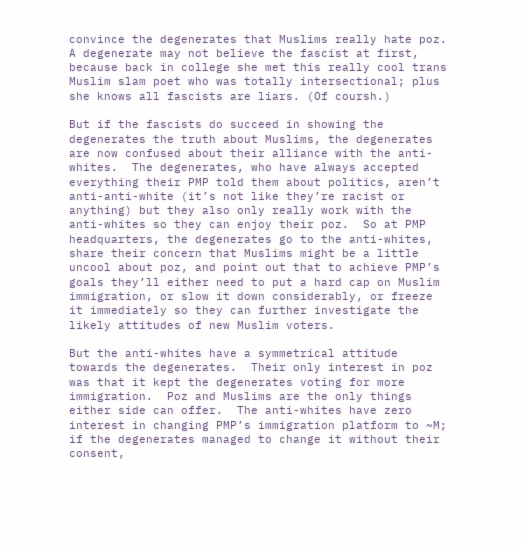convince the degenerates that Muslims really hate poz.  A degenerate may not believe the fascist at first, because back in college she met this really cool trans Muslim slam poet who was totally intersectional; plus she knows all fascists are liars. (Of coursh.)

But if the fascists do succeed in showing the degenerates the truth about Muslims, the degenerates are now confused about their alliance with the anti-whites.  The degenerates, who have always accepted everything their PMP told them about politics, aren’t anti-anti-white (it’s not like they’re racist or anything) but they also only really work with the anti-whites so they can enjoy their poz.  So at PMP headquarters, the degenerates go to the anti-whites, share their concern that Muslims might be a little uncool about poz, and point out that to achieve PMP’s goals they’ll either need to put a hard cap on Muslim immigration, or slow it down considerably, or freeze it immediately so they can further investigate the likely attitudes of new Muslim voters.

But the anti-whites have a symmetrical attitude towards the degenerates.  Their only interest in poz was that it kept the degenerates voting for more immigration.  Poz and Muslims are the only things either side can offer.  The anti-whites have zero interest in changing PMP’s immigration platform to ~M; if the degenerates managed to change it without their consent,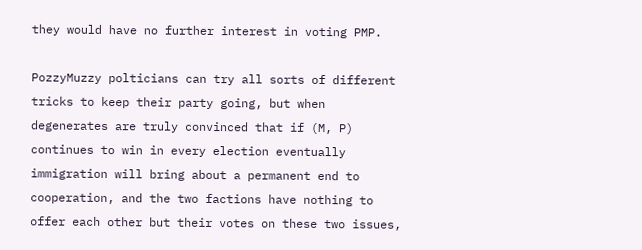they would have no further interest in voting PMP.

PozzyMuzzy polticians can try all sorts of different tricks to keep their party going, but when degenerates are truly convinced that if (M, P) continues to win in every election eventually immigration will bring about a permanent end to cooperation, and the two factions have nothing to offer each other but their votes on these two issues,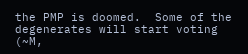the PMP is doomed.  Some of the degenerates will start voting (~M,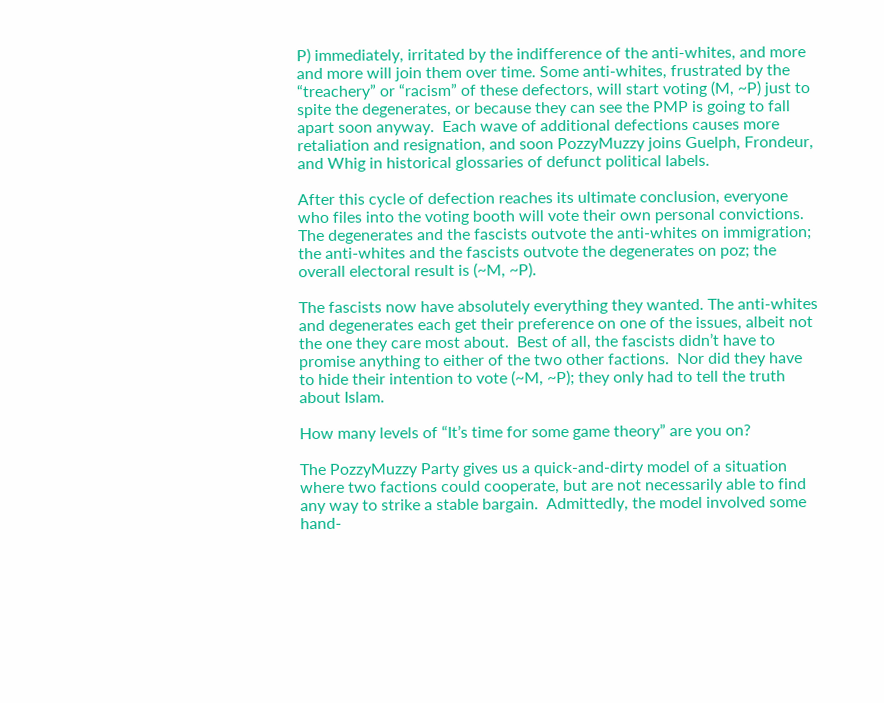P) immediately, irritated by the indifference of the anti-whites, and more and more will join them over time. Some anti-whites, frustrated by the “treachery” or “racism” of these defectors, will start voting (M, ~P) just to spite the degenerates, or because they can see the PMP is going to fall apart soon anyway.  Each wave of additional defections causes more retaliation and resignation, and soon PozzyMuzzy joins Guelph, Frondeur, and Whig in historical glossaries of defunct political labels.

After this cycle of defection reaches its ultimate conclusion, everyone who files into the voting booth will vote their own personal convictions.  The degenerates and the fascists outvote the anti-whites on immigration; the anti-whites and the fascists outvote the degenerates on poz; the overall electoral result is (~M, ~P).

The fascists now have absolutely everything they wanted. The anti-whites and degenerates each get their preference on one of the issues, albeit not the one they care most about.  Best of all, the fascists didn’t have to promise anything to either of the two other factions.  Nor did they have to hide their intention to vote (~M, ~P); they only had to tell the truth about Islam.

How many levels of “It’s time for some game theory” are you on?

The PozzyMuzzy Party gives us a quick-and-dirty model of a situation where two factions could cooperate, but are not necessarily able to find any way to strike a stable bargain.  Admittedly, the model involved some hand-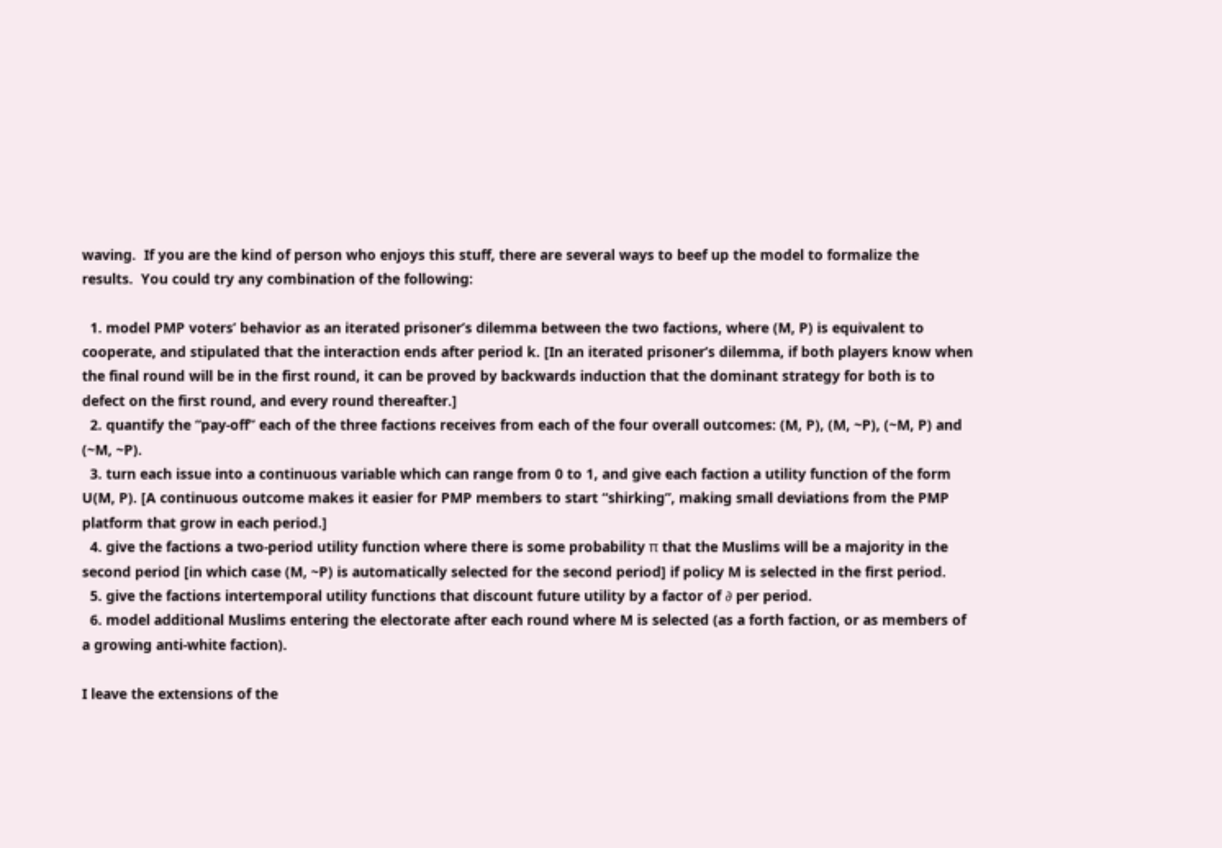waving.  If you are the kind of person who enjoys this stuff, there are several ways to beef up the model to formalize the results.  You could try any combination of the following:

  1. model PMP voters’ behavior as an iterated prisoner’s dilemma between the two factions, where (M, P) is equivalent to cooperate, and stipulated that the interaction ends after period k. [In an iterated prisoner’s dilemma, if both players know when the final round will be in the first round, it can be proved by backwards induction that the dominant strategy for both is to defect on the first round, and every round thereafter.]
  2. quantify the “pay-off” each of the three factions receives from each of the four overall outcomes: (M, P), (M, ~P), (~M, P) and (~M, ~P).
  3. turn each issue into a continuous variable which can range from 0 to 1, and give each faction a utility function of the form U(M, P). [A continuous outcome makes it easier for PMP members to start “shirking”, making small deviations from the PMP platform that grow in each period.]
  4. give the factions a two-period utility function where there is some probability π that the Muslims will be a majority in the second period [in which case (M, ~P) is automatically selected for the second period] if policy M is selected in the first period.
  5. give the factions intertemporal utility functions that discount future utility by a factor of ∂ per period.
  6. model additional Muslims entering the electorate after each round where M is selected (as a forth faction, or as members of a growing anti-white faction).

I leave the extensions of the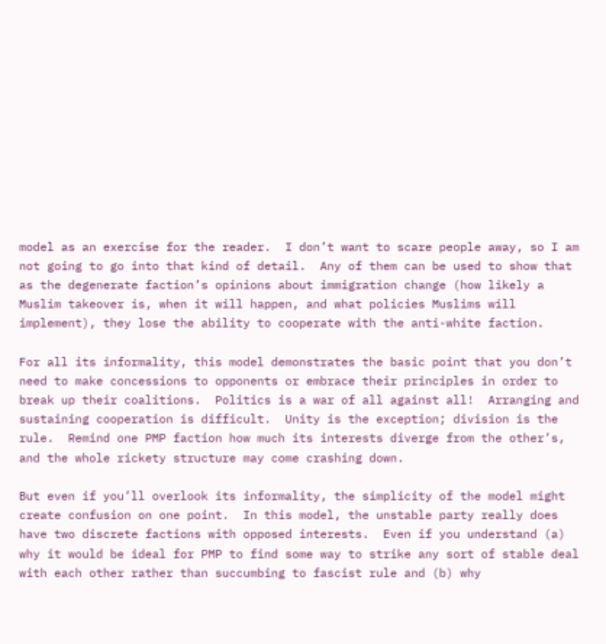model as an exercise for the reader.  I don’t want to scare people away, so I am not going to go into that kind of detail.  Any of them can be used to show that as the degenerate faction’s opinions about immigration change (how likely a Muslim takeover is, when it will happen, and what policies Muslims will implement), they lose the ability to cooperate with the anti-white faction.

For all its informality, this model demonstrates the basic point that you don’t need to make concessions to opponents or embrace their principles in order to break up their coalitions.  Politics is a war of all against all!  Arranging and sustaining cooperation is difficult.  Unity is the exception; division is the rule.  Remind one PMP faction how much its interests diverge from the other’s, and the whole rickety structure may come crashing down.

But even if you’ll overlook its informality, the simplicity of the model might create confusion on one point.  In this model, the unstable party really does have two discrete factions with opposed interests.  Even if you understand (a) why it would be ideal for PMP to find some way to strike any sort of stable deal with each other rather than succumbing to fascist rule and (b) why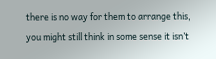there is no way for them to arrange this, you might still think in some sense it isn’t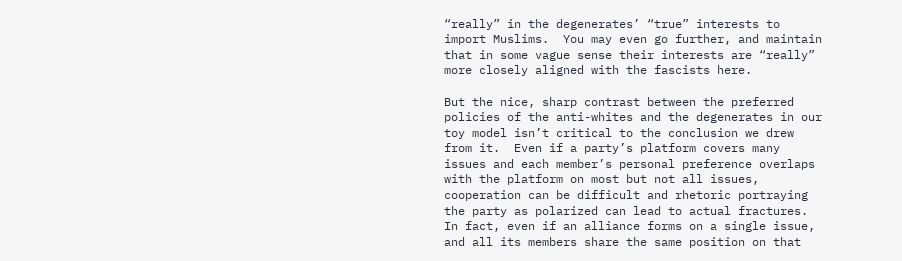“really” in the degenerates’ “true” interests to import Muslims.  You may even go further, and maintain that in some vague sense their interests are “really” more closely aligned with the fascists here.

But the nice, sharp contrast between the preferred policies of the anti-whites and the degenerates in our toy model isn’t critical to the conclusion we drew from it.  Even if a party’s platform covers many issues and each member’s personal preference overlaps with the platform on most but not all issues, cooperation can be difficult and rhetoric portraying the party as polarized can lead to actual fractures.  In fact, even if an alliance forms on a single issue, and all its members share the same position on that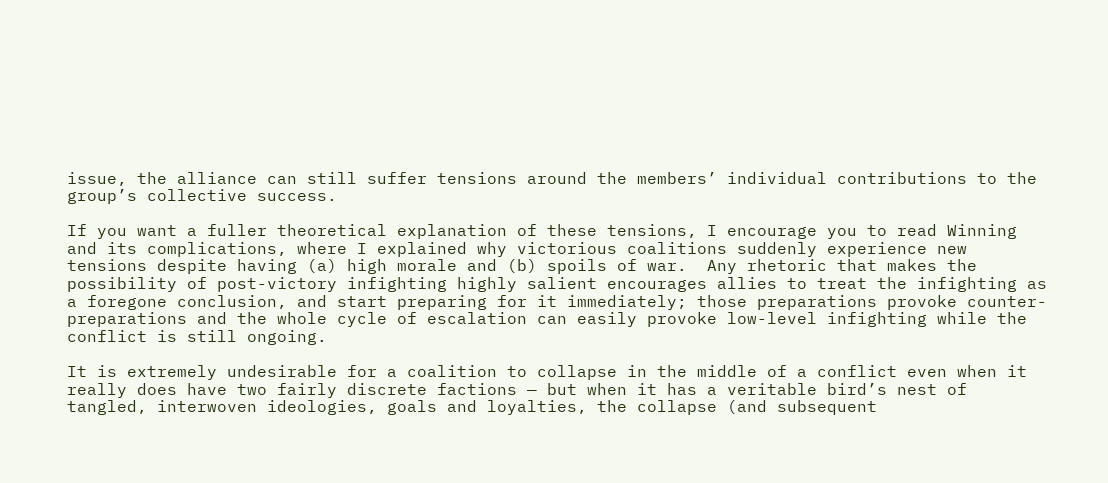issue, the alliance can still suffer tensions around the members’ individual contributions to the group’s collective success.

If you want a fuller theoretical explanation of these tensions, I encourage you to read Winning and its complications, where I explained why victorious coalitions suddenly experience new tensions despite having (a) high morale and (b) spoils of war.  Any rhetoric that makes the possibility of post-victory infighting highly salient encourages allies to treat the infighting as a foregone conclusion, and start preparing for it immediately; those preparations provoke counter-preparations and the whole cycle of escalation can easily provoke low-level infighting while the conflict is still ongoing.

It is extremely undesirable for a coalition to collapse in the middle of a conflict even when it really does have two fairly discrete factions — but when it has a veritable bird’s nest of tangled, interwoven ideologies, goals and loyalties, the collapse (and subsequent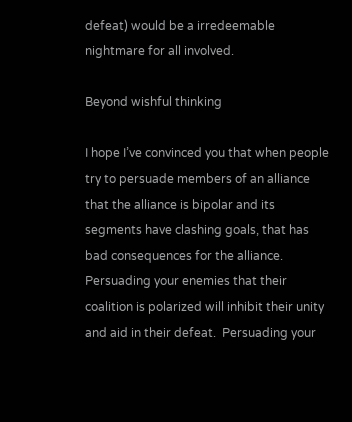defeat) would be a irredeemable nightmare for all involved.

Beyond wishful thinking

I hope I’ve convinced you that when people try to persuade members of an alliance that the alliance is bipolar and its segments have clashing goals, that has bad consequences for the alliance.  Persuading your enemies that their coalition is polarized will inhibit their unity and aid in their defeat.  Persuading your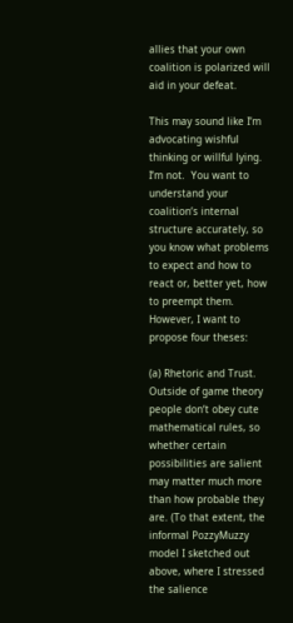allies that your own coalition is polarized will aid in your defeat.

This may sound like I’m advocating wishful thinking or willful lying.  I’m not.  You want to understand your coalition’s internal structure accurately, so you know what problems to expect and how to react or, better yet, how to preempt them.  However, I want to propose four theses:

(a) Rhetoric and Trust.  Outside of game theory people don’t obey cute mathematical rules, so whether certain possibilities are salient may matter much more than how probable they are. (To that extent, the informal PozzyMuzzy model I sketched out above, where I stressed the salience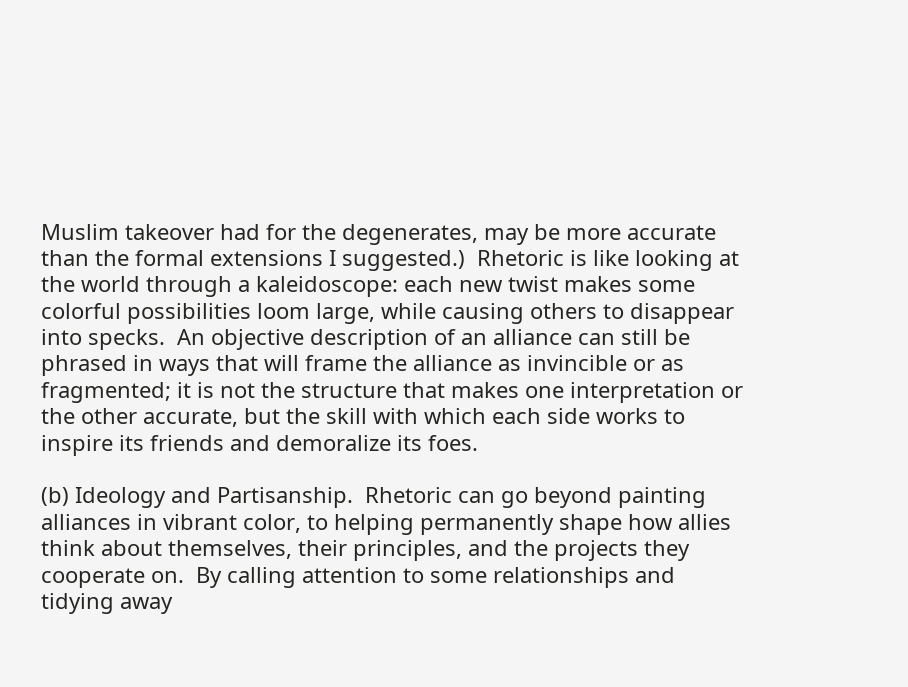Muslim takeover had for the degenerates, may be more accurate than the formal extensions I suggested.)  Rhetoric is like looking at the world through a kaleidoscope: each new twist makes some colorful possibilities loom large, while causing others to disappear into specks.  An objective description of an alliance can still be phrased in ways that will frame the alliance as invincible or as fragmented; it is not the structure that makes one interpretation or the other accurate, but the skill with which each side works to inspire its friends and demoralize its foes.

(b) Ideology and Partisanship.  Rhetoric can go beyond painting alliances in vibrant color, to helping permanently shape how allies think about themselves, their principles, and the projects they cooperate on.  By calling attention to some relationships and tidying away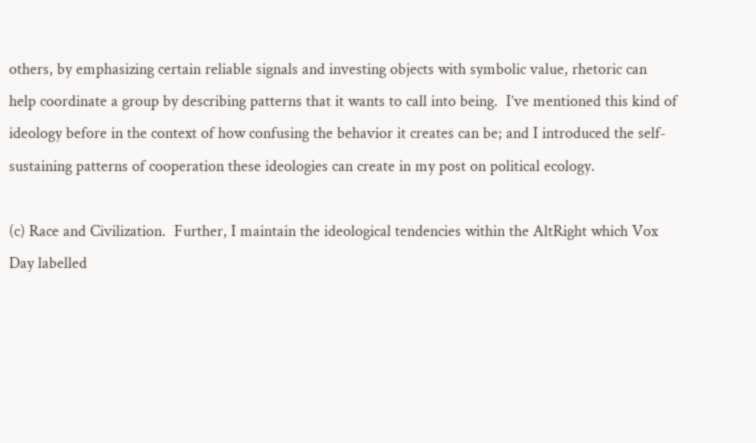others, by emphasizing certain reliable signals and investing objects with symbolic value, rhetoric can help coordinate a group by describing patterns that it wants to call into being.  I’ve mentioned this kind of ideology before in the context of how confusing the behavior it creates can be; and I introduced the self-sustaining patterns of cooperation these ideologies can create in my post on political ecology.

(c) Race and Civilization.  Further, I maintain the ideological tendencies within the AltRight which Vox Day labelled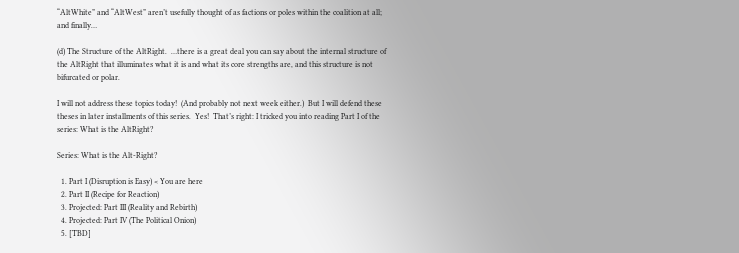“AltWhite” and “AltWest” aren’t usefully thought of as factions or poles within the coalition at all; and finally…

(d) The Structure of the AltRight.  …there is a great deal you can say about the internal structure of the AltRight that illuminates what it is and what its core strengths are, and this structure is not bifurcated or polar.

I will not address these topics today!  (And probably not next week either.)  But I will defend these theses in later installments of this series.  Yes!  That’s right: I tricked you into reading Part I of the series: What is the AltRight?

Series: What is the Alt-Right?

  1. Part I (Disruption is Easy) < You are here
  2. Part II (Recipe for Reaction)
  3. Projected: Part III (Reality and Rebirth)
  4. Projected: Part IV (The Political Onion)
  5. [TBD]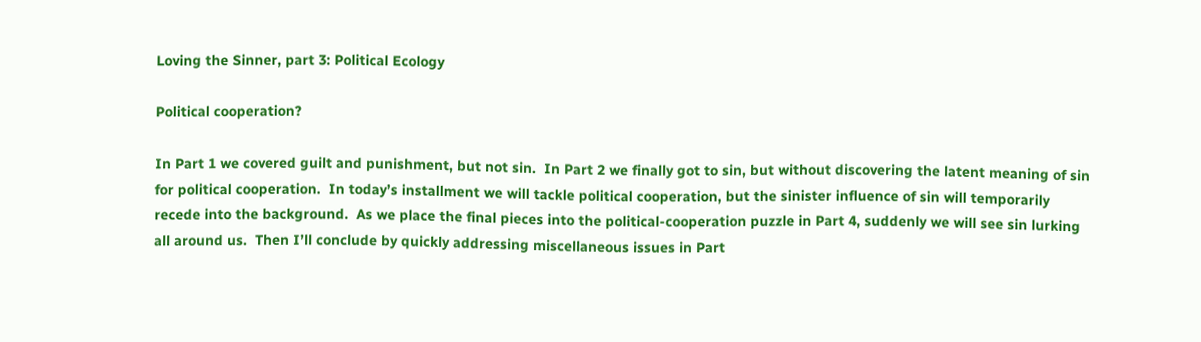Loving the Sinner, part 3: Political Ecology

Political cooperation?

In Part 1 we covered guilt and punishment, but not sin.  In Part 2 we finally got to sin, but without discovering the latent meaning of sin for political cooperation.  In today’s installment we will tackle political cooperation, but the sinister influence of sin will temporarily recede into the background.  As we place the final pieces into the political-cooperation puzzle in Part 4, suddenly we will see sin lurking all around us.  Then I’ll conclude by quickly addressing miscellaneous issues in Part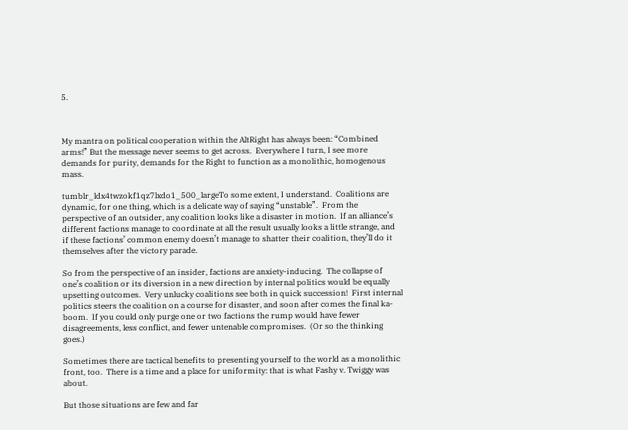5.



My mantra on political cooperation within the AltRight has always been: “Combined arms!” But the message never seems to get across.  Everywhere I turn, I see more demands for purity, demands for the Right to function as a monolithic, homogenous mass.

tumblr_ldx4twzokf1qz7lxdo1_500_largeTo some extent, I understand.  Coalitions are dynamic, for one thing, which is a delicate way of saying “unstable”.  From the perspective of an outsider, any coalition looks like a disaster in motion.  If an alliance’s different factions manage to coordinate at all the result usually looks a little strange, and if these factions’ common enemy doesn’t manage to shatter their coalition, they’ll do it themselves after the victory parade.

So from the perspective of an insider, factions are anxiety-inducing.  The collapse of one’s coalition or its diversion in a new direction by internal politics would be equally upsetting outcomes.  Very unlucky coalitions see both in quick succession!  First internal politics steers the coalition on a course for disaster, and soon after comes the final ka-boom.  If you could only purge one or two factions the rump would have fewer disagreements, less conflict, and fewer untenable compromises.  (Or so the thinking goes.)

Sometimes there are tactical benefits to presenting yourself to the world as a monolithic front, too.  There is a time and a place for uniformity: that is what Fashy v. Twiggy was about.

But those situations are few and far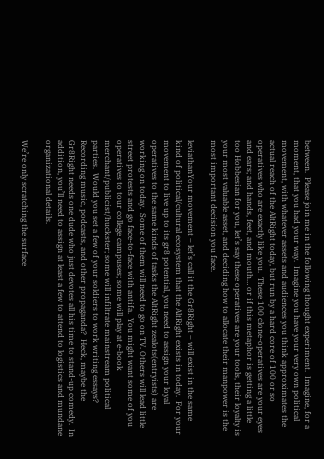between.  Please join me in the following thought experiment.  Imagine, for a moment, that you had your way.  Imagine you have your very own political movement, with whatever assets and audiences you think approximates the actual reach of the AltRight today, but run by a hard core of 100 or so operatives who are exactly like you.  These 100 clone-operatives are your eyes and ears; and hands, feet, and mouth… or if this metaphor is getting a little too Hobbesian for you, let’s say these operatives are your tools, their loyalty is your most valuable asset, and deciding how to allocate their manpower is the most important decision you face.

leviathanYour movement – let’s call it the Gr8Right – will exist in the same kind of political/cultural ecosystem that the AltRight exists in today.  For your movement to live up to its gr8 potential, you need to assign your loyal operatives to the same kinds of tasks the AltRight zealots(entryists) are working on today.  Some of them will need to go on TV. Others will lead little street protests and go face-to-face with antifa.  You might want some of you operatives to tour college campuses; some will play at e-book merchant/publicist/huckster; some will infiltrate mainstream political parties.  Would you set a few of your soldiers to work writing essays?  Recording music, podcasts, and other propaganda?  Heck, maybe the Gr8Right needs one dude who just devotes all his time to stand-up comedy.  In addition, you’ll need to assign at least a few to attend to logistics and mundane organizational details.

We’re only scratching the surface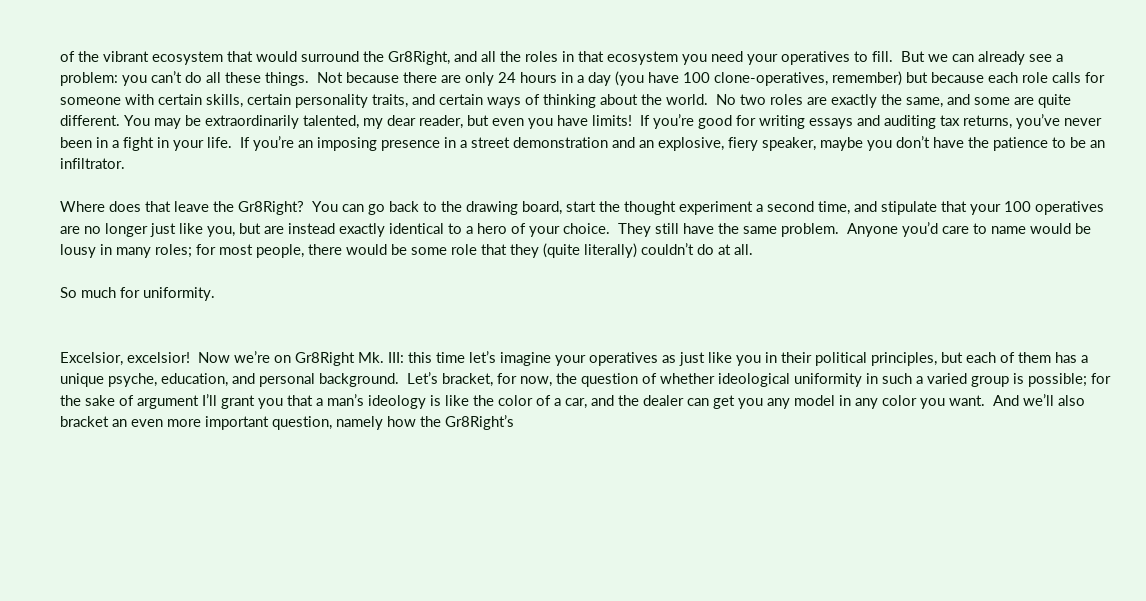of the vibrant ecosystem that would surround the Gr8Right, and all the roles in that ecosystem you need your operatives to fill.  But we can already see a problem: you can’t do all these things.  Not because there are only 24 hours in a day (you have 100 clone-operatives, remember) but because each role calls for someone with certain skills, certain personality traits, and certain ways of thinking about the world.  No two roles are exactly the same, and some are quite different. You may be extraordinarily talented, my dear reader, but even you have limits!  If you’re good for writing essays and auditing tax returns, you’ve never been in a fight in your life.  If you’re an imposing presence in a street demonstration and an explosive, fiery speaker, maybe you don’t have the patience to be an infiltrator.

Where does that leave the Gr8Right?  You can go back to the drawing board, start the thought experiment a second time, and stipulate that your 100 operatives are no longer just like you, but are instead exactly identical to a hero of your choice.  They still have the same problem.  Anyone you’d care to name would be lousy in many roles; for most people, there would be some role that they (quite literally) couldn’t do at all.

So much for uniformity.


Excelsior, excelsior!  Now we’re on Gr8Right Mk. III: this time let’s imagine your operatives as just like you in their political principles, but each of them has a unique psyche, education, and personal background.  Let’s bracket, for now, the question of whether ideological uniformity in such a varied group is possible; for the sake of argument I’ll grant you that a man’s ideology is like the color of a car, and the dealer can get you any model in any color you want.  And we’ll also bracket an even more important question, namely how the Gr8Right’s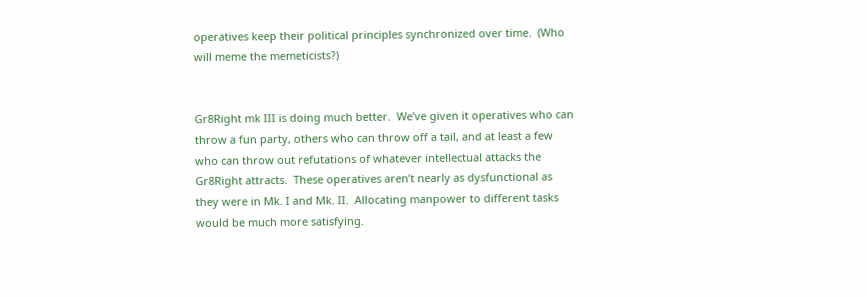operatives keep their political principles synchronized over time.  (Who will meme the memeticists?)


Gr8Right mk III is doing much better.  We’ve given it operatives who can throw a fun party, others who can throw off a tail, and at least a few who can throw out refutations of whatever intellectual attacks the Gr8Right attracts.  These operatives aren’t nearly as dysfunctional as they were in Mk. I and Mk. II.  Allocating manpower to different tasks would be much more satisfying.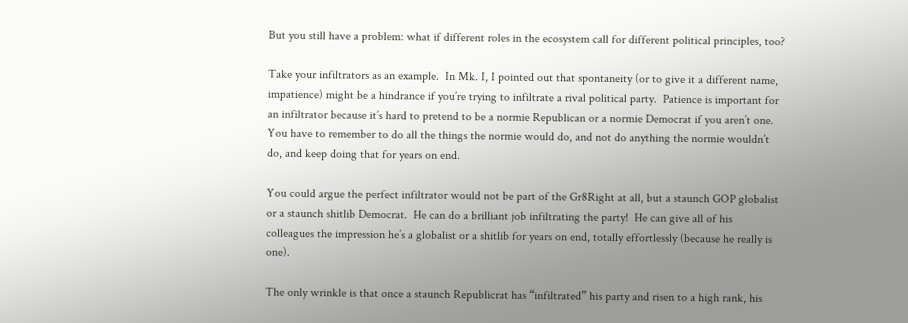But you still have a problem: what if different roles in the ecosystem call for different political principles, too?

Take your infiltrators as an example.  In Mk. I, I pointed out that spontaneity (or to give it a different name, impatience) might be a hindrance if you’re trying to infiltrate a rival political party.  Patience is important for an infiltrator because it’s hard to pretend to be a normie Republican or a normie Democrat if you aren’t one.  You have to remember to do all the things the normie would do, and not do anything the normie wouldn’t do, and keep doing that for years on end.

You could argue the perfect infiltrator would not be part of the Gr8Right at all, but a staunch GOP globalist or a staunch shitlib Democrat.  He can do a brilliant job infiltrating the party!  He can give all of his colleagues the impression he’s a globalist or a shitlib for years on end, totally effortlessly (because he really is one).

The only wrinkle is that once a staunch Republicrat has “infiltrated” his party and risen to a high rank, his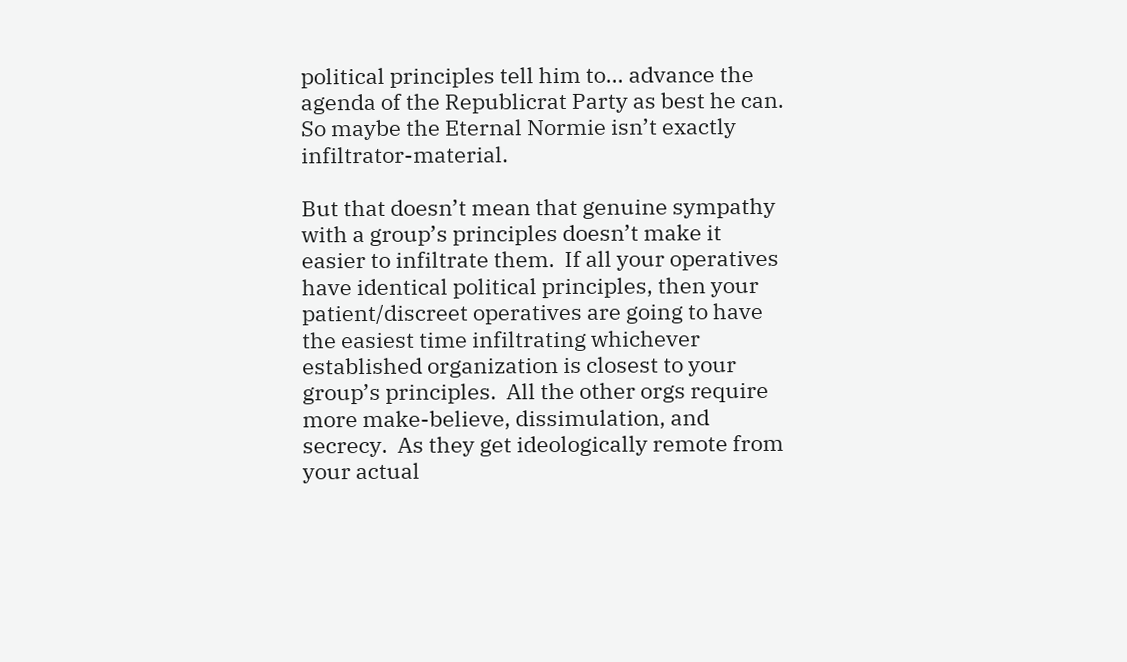political principles tell him to… advance the agenda of the Republicrat Party as best he can.  So maybe the Eternal Normie isn’t exactly infiltrator-material.

But that doesn’t mean that genuine sympathy with a group’s principles doesn’t make it easier to infiltrate them.  If all your operatives have identical political principles, then your patient/discreet operatives are going to have the easiest time infiltrating whichever established organization is closest to your group’s principles.  All the other orgs require more make-believe, dissimulation, and secrecy.  As they get ideologically remote from your actual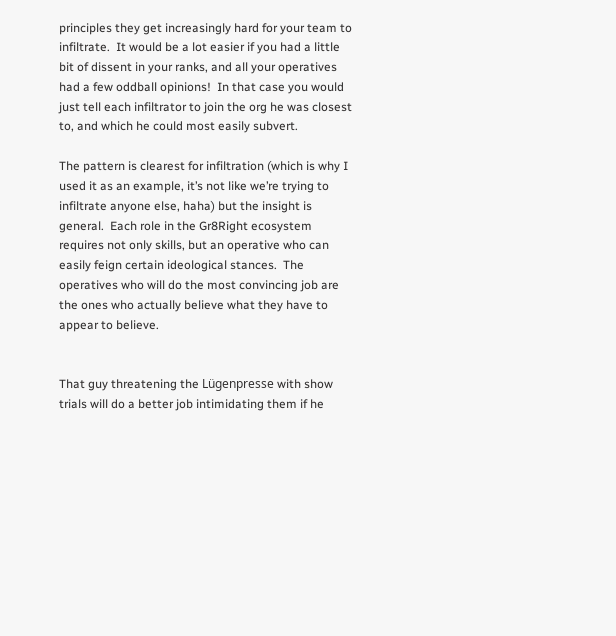principles they get increasingly hard for your team to infiltrate.  It would be a lot easier if you had a little bit of dissent in your ranks, and all your operatives had a few oddball opinions!  In that case you would just tell each infiltrator to join the org he was closest to, and which he could most easily subvert.

The pattern is clearest for infiltration (which is why I used it as an example, it’s not like we’re trying to infiltrate anyone else, haha) but the insight is general.  Each role in the Gr8Right ecosystem requires not only skills, but an operative who can easily feign certain ideological stances.  The operatives who will do the most convincing job are the ones who actually believe what they have to appear to believe.


That guy threatening the Lügenpresse with show trials will do a better job intimidating them if he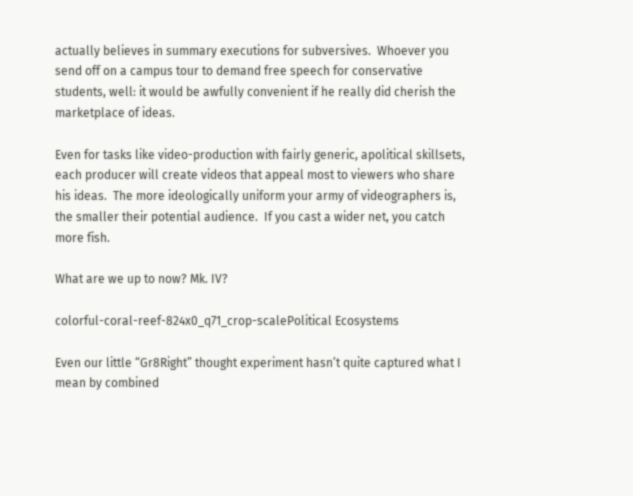actually believes in summary executions for subversives.  Whoever you send off on a campus tour to demand free speech for conservative students, well: it would be awfully convenient if he really did cherish the marketplace of ideas.

Even for tasks like video-production with fairly generic, apolitical skillsets, each producer will create videos that appeal most to viewers who share his ideas.  The more ideologically uniform your army of videographers is, the smaller their potential audience.  If you cast a wider net, you catch more fish.

What are we up to now? Mk. IV?

colorful-coral-reef-824x0_q71_crop-scalePolitical Ecosystems

Even our little “Gr8Right” thought experiment hasn’t quite captured what I mean by combined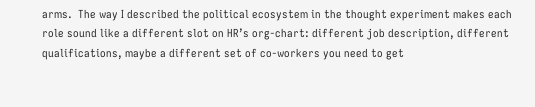arms.  The way I described the political ecosystem in the thought experiment makes each role sound like a different slot on HR’s org-chart: different job description, different qualifications, maybe a different set of co-workers you need to get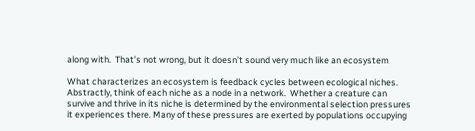along with.  That’s not wrong, but it doesn’t sound very much like an ecosystem

What characterizes an ecosystem is feedback cycles between ecological niches.  Abstractly, think of each niche as a node in a network.  Whether a creature can survive and thrive in its niche is determined by the environmental selection pressures it experiences there. Many of these pressures are exerted by populations occupying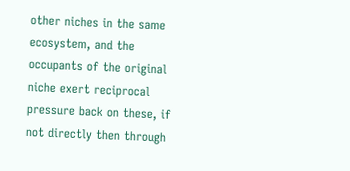other niches in the same ecosystem, and the occupants of the original niche exert reciprocal pressure back on these, if not directly then through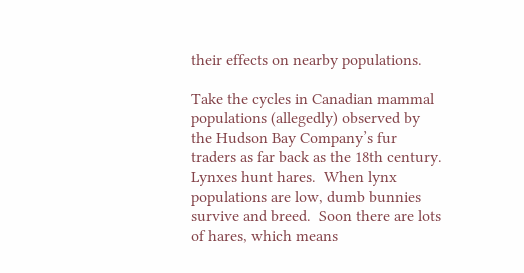their effects on nearby populations.

Take the cycles in Canadian mammal populations (allegedly) observed by the Hudson Bay Company’s fur traders as far back as the 18th century. Lynxes hunt hares.  When lynx populations are low, dumb bunnies survive and breed.  Soon there are lots of hares, which means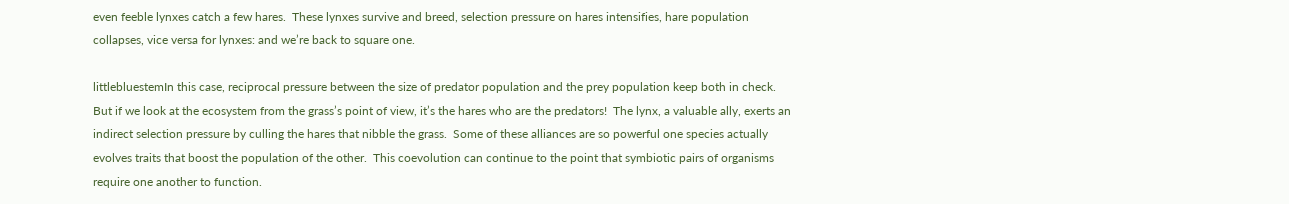even feeble lynxes catch a few hares.  These lynxes survive and breed, selection pressure on hares intensifies, hare population collapses, vice versa for lynxes: and we’re back to square one.

littlebluestemIn this case, reciprocal pressure between the size of predator population and the prey population keep both in check.  But if we look at the ecosystem from the grass’s point of view, it’s the hares who are the predators!  The lynx, a valuable ally, exerts an indirect selection pressure by culling the hares that nibble the grass.  Some of these alliances are so powerful one species actually evolves traits that boost the population of the other.  This coevolution can continue to the point that symbiotic pairs of organisms require one another to function.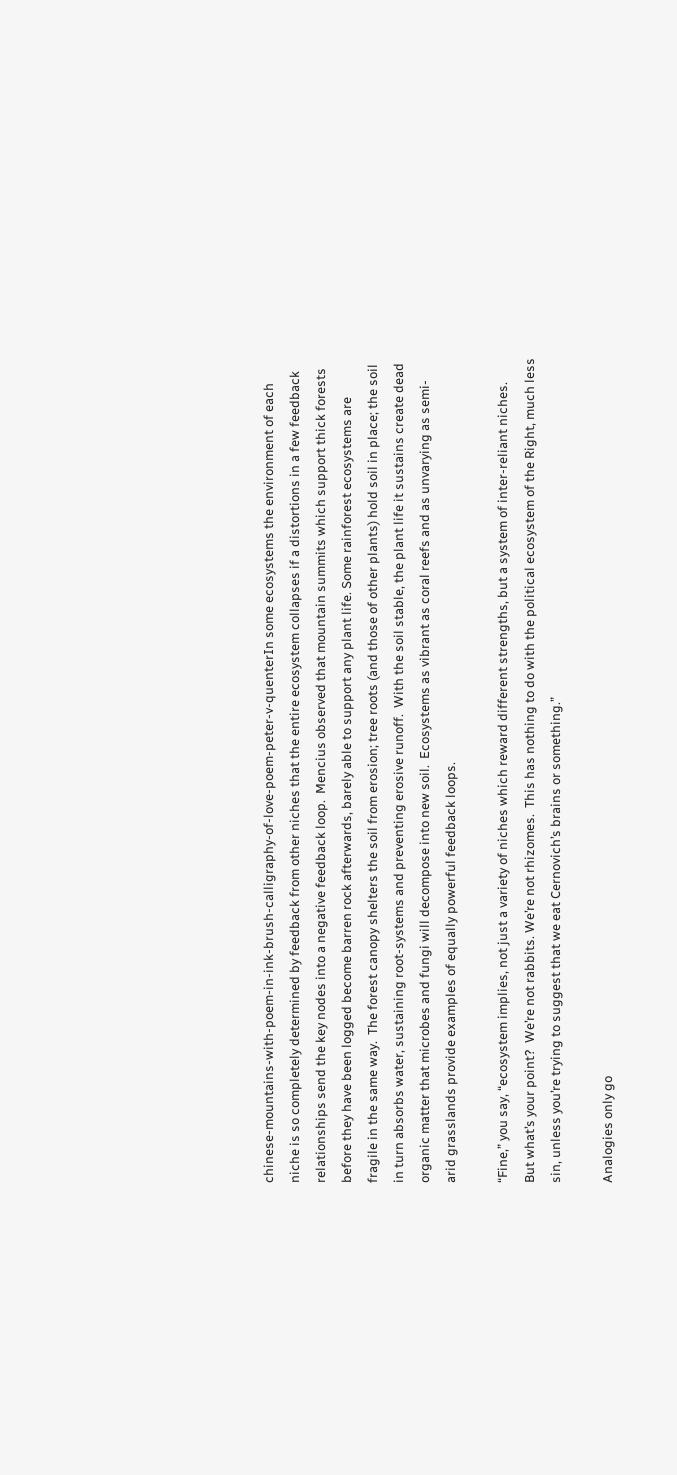chinese-mountains-with-poem-in-ink-brush-calligraphy-of-love-poem-peter-v-quenterIn some ecosystems the environment of each niche is so completely determined by feedback from other niches that the entire ecosystem collapses if a distortions in a few feedback relationships send the key nodes into a negative feedback loop.  Mencius observed that mountain summits which support thick forests before they have been logged become barren rock afterwards, barely able to support any plant life. Some rainforest ecosystems are fragile in the same way.  The forest canopy shelters the soil from erosion; tree roots (and those of other plants) hold soil in place; the soil in turn absorbs water, sustaining root-systems and preventing erosive runoff.  With the soil stable, the plant life it sustains create dead organic matter that microbes and fungi will decompose into new soil.  Ecosystems as vibrant as coral reefs and as unvarying as semi-arid grasslands provide examples of equally powerful feedback loops.

“Fine,” you say, “ecosystem implies, not just a variety of niches which reward different strengths, but a system of inter-reliant niches.  But what’s your point?  We’re not rabbits. We’re not rhizomes.  This has nothing to do with the political ecosystem of the Right, much less sin, unless you’re trying to suggest that we eat Cernovich’s brains or something.”

Analogies only go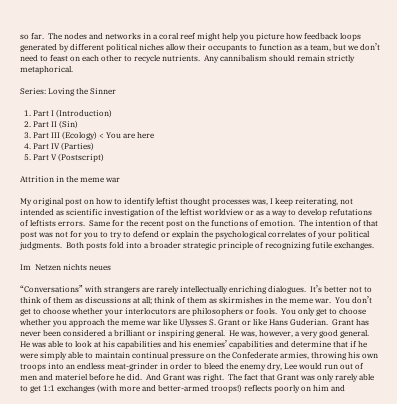so far.  The nodes and networks in a coral reef might help you picture how feedback loops generated by different political niches allow their occupants to function as a team, but we don’t need to feast on each other to recycle nutrients.  Any cannibalism should remain strictly metaphorical.

Series: Loving the Sinner

  1. Part I (Introduction)
  2. Part II (Sin)
  3. Part III (Ecology) < You are here
  4. Part IV (Parties)
  5. Part V (Postscript)

Attrition in the meme war

My original post on how to identify leftist thought processes was, I keep reiterating, not intended as scientific investigation of the leftist worldview or as a way to develop refutations of leftists errors.  Same for the recent post on the functions of emotion.  The intention of that post was not for you to try to defend or explain the psychological correlates of your political judgments.  Both posts fold into a broader strategic principle of recognizing futile exchanges.

Im  Netzen nichts neues

“Conversations” with strangers are rarely intellectually enriching dialogues.  It’s better not to think of them as discussions at all; think of them as skirmishes in the meme war.  You don’t get to choose whether your interlocutors are philosophers or fools.  You only get to choose whether you approach the meme war like Ulysses S. Grant or like Hans Guderian.  Grant has never been considered a brilliant or inspiring general.  He was, however, a very good general.  He was able to look at his capabilities and his enemies’ capabilities and determine that if he were simply able to maintain continual pressure on the Confederate armies, throwing his own troops into an endless meat-grinder in order to bleed the enemy dry, Lee would run out of men and materiel before he did.  And Grant was right.  The fact that Grant was only rarely able to get 1:1 exchanges (with more and better-armed troops!) reflects poorly on him and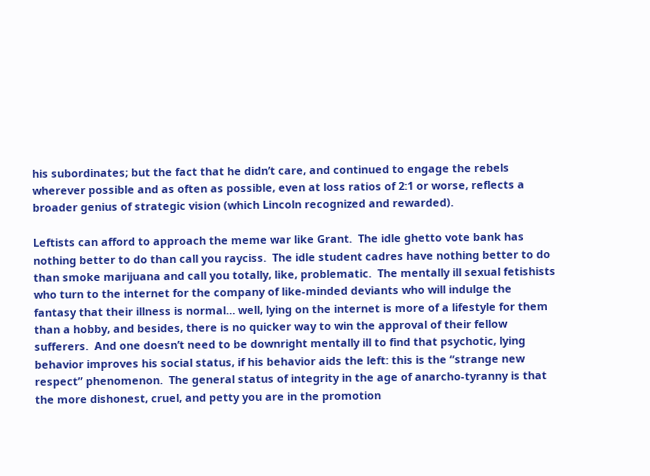his subordinates; but the fact that he didn’t care, and continued to engage the rebels wherever possible and as often as possible, even at loss ratios of 2:1 or worse, reflects a broader genius of strategic vision (which Lincoln recognized and rewarded).

Leftists can afford to approach the meme war like Grant.  The idle ghetto vote bank has nothing better to do than call you rayciss.  The idle student cadres have nothing better to do than smoke marijuana and call you totally, like, problematic.  The mentally ill sexual fetishists who turn to the internet for the company of like-minded deviants who will indulge the fantasy that their illness is normal… well, lying on the internet is more of a lifestyle for them than a hobby, and besides, there is no quicker way to win the approval of their fellow sufferers.  And one doesn’t need to be downright mentally ill to find that psychotic, lying behavior improves his social status, if his behavior aids the left: this is the “strange new respect” phenomenon.  The general status of integrity in the age of anarcho-tyranny is that the more dishonest, cruel, and petty you are in the promotion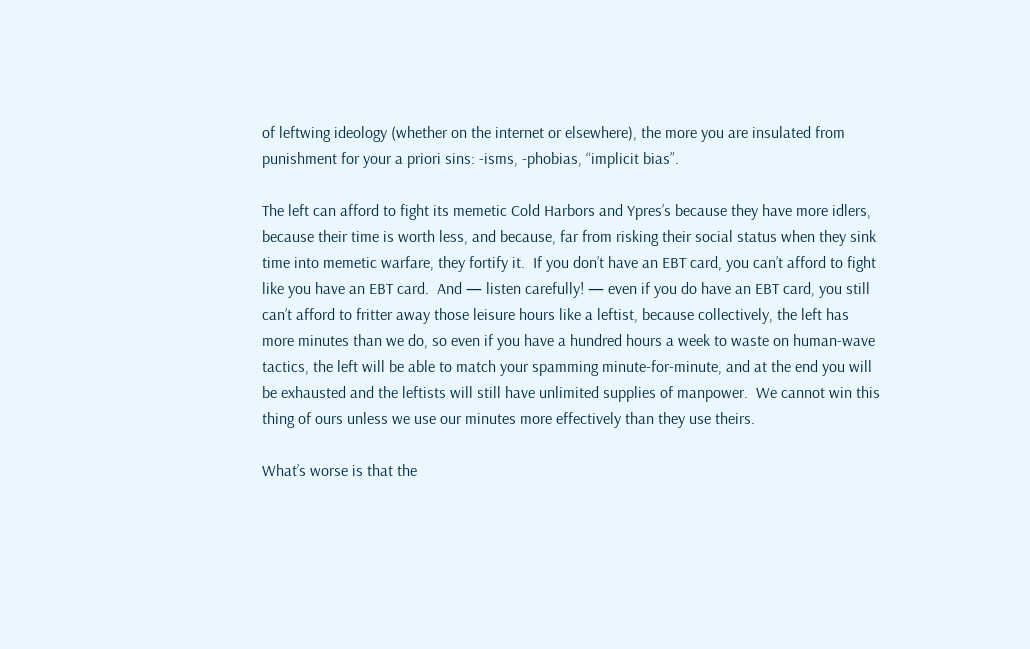of leftwing ideology (whether on the internet or elsewhere), the more you are insulated from punishment for your a priori sins: -isms, -phobias, “implicit bias”.

The left can afford to fight its memetic Cold Harbors and Ypres’s because they have more idlers, because their time is worth less, and because, far from risking their social status when they sink time into memetic warfare, they fortify it.  If you don’t have an EBT card, you can’t afford to fight like you have an EBT card.  And — listen carefully! — even if you do have an EBT card, you still can’t afford to fritter away those leisure hours like a leftist, because collectively, the left has more minutes than we do, so even if you have a hundred hours a week to waste on human-wave tactics, the left will be able to match your spamming minute-for-minute, and at the end you will be exhausted and the leftists will still have unlimited supplies of manpower.  We cannot win this thing of ours unless we use our minutes more effectively than they use theirs.

What’s worse is that the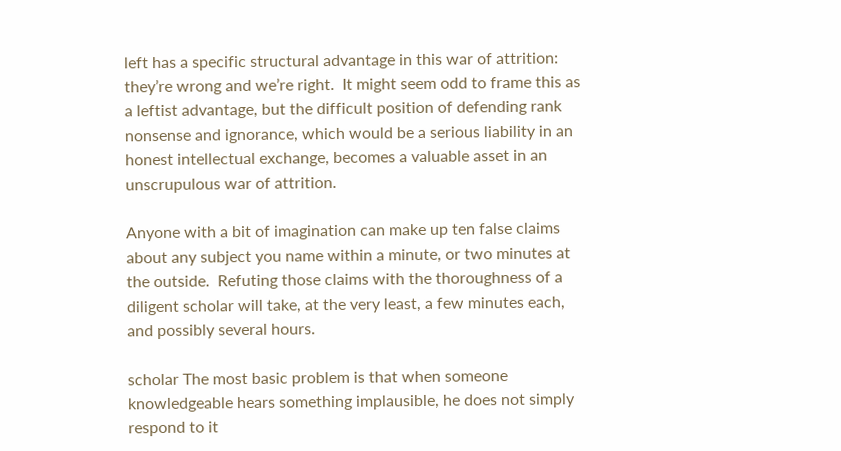left has a specific structural advantage in this war of attrition: they’re wrong and we’re right.  It might seem odd to frame this as a leftist advantage, but the difficult position of defending rank nonsense and ignorance, which would be a serious liability in an honest intellectual exchange, becomes a valuable asset in an unscrupulous war of attrition.

Anyone with a bit of imagination can make up ten false claims about any subject you name within a minute, or two minutes at the outside.  Refuting those claims with the thoroughness of a diligent scholar will take, at the very least, a few minutes each, and possibly several hours.

scholar The most basic problem is that when someone knowledgeable hears something implausible, he does not simply respond to it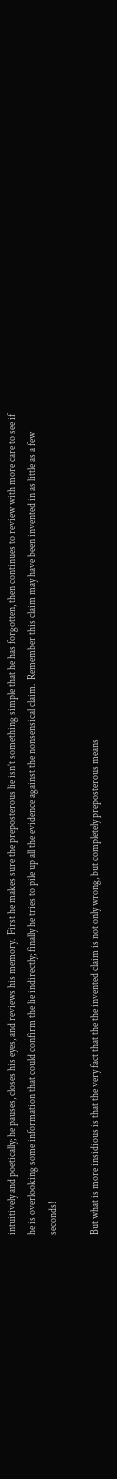intuitively and poetically; he pauses, closes his eyes, and reviews his memory.  First he makes sure the preposterous lie isn’t something simple that he has forgotten, then continues to review with more care to see if he is overlooking some information that could confirm the lie indirectly; finally he tries to pile up all the evidence against the nonsensical claim.  Remember this claim may have been invented in as little as a few seconds!

But what is more insidious is that the very fact that the the invented claim is not only wrong, but completely preposterous means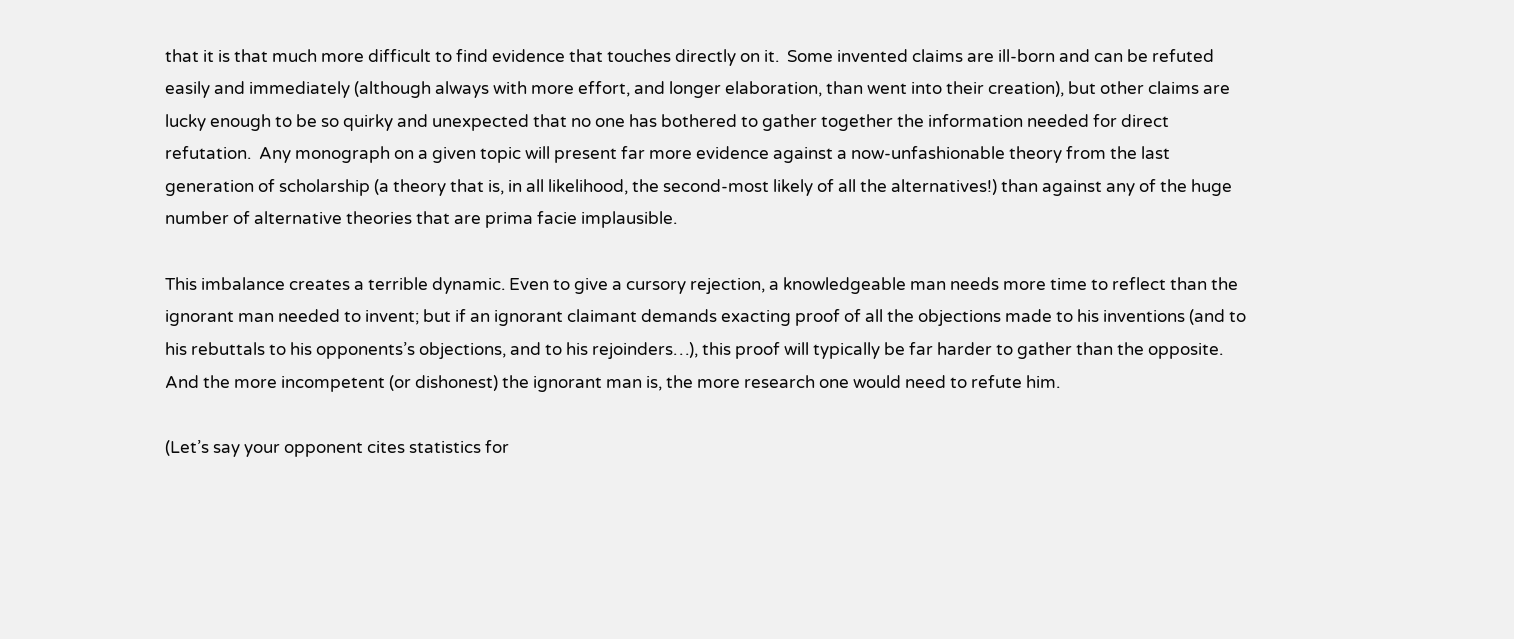that it is that much more difficult to find evidence that touches directly on it.  Some invented claims are ill-born and can be refuted easily and immediately (although always with more effort, and longer elaboration, than went into their creation), but other claims are lucky enough to be so quirky and unexpected that no one has bothered to gather together the information needed for direct refutation.  Any monograph on a given topic will present far more evidence against a now-unfashionable theory from the last generation of scholarship (a theory that is, in all likelihood, the second-most likely of all the alternatives!) than against any of the huge number of alternative theories that are prima facie implausible.

This imbalance creates a terrible dynamic. Even to give a cursory rejection, a knowledgeable man needs more time to reflect than the ignorant man needed to invent; but if an ignorant claimant demands exacting proof of all the objections made to his inventions (and to his rebuttals to his opponents’s objections, and to his rejoinders…), this proof will typically be far harder to gather than the opposite.  And the more incompetent (or dishonest) the ignorant man is, the more research one would need to refute him.

(Let’s say your opponent cites statistics for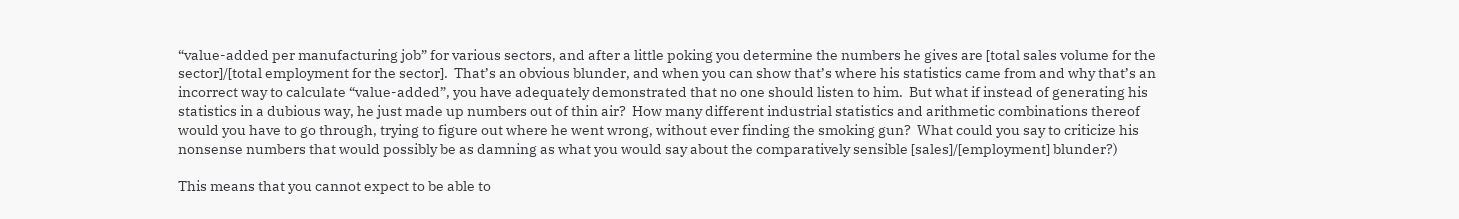“value-added per manufacturing job” for various sectors, and after a little poking you determine the numbers he gives are [total sales volume for the sector]/[total employment for the sector].  That’s an obvious blunder, and when you can show that’s where his statistics came from and why that’s an incorrect way to calculate “value-added”, you have adequately demonstrated that no one should listen to him.  But what if instead of generating his statistics in a dubious way, he just made up numbers out of thin air?  How many different industrial statistics and arithmetic combinations thereof would you have to go through, trying to figure out where he went wrong, without ever finding the smoking gun?  What could you say to criticize his nonsense numbers that would possibly be as damning as what you would say about the comparatively sensible [sales]/[employment] blunder?)

This means that you cannot expect to be able to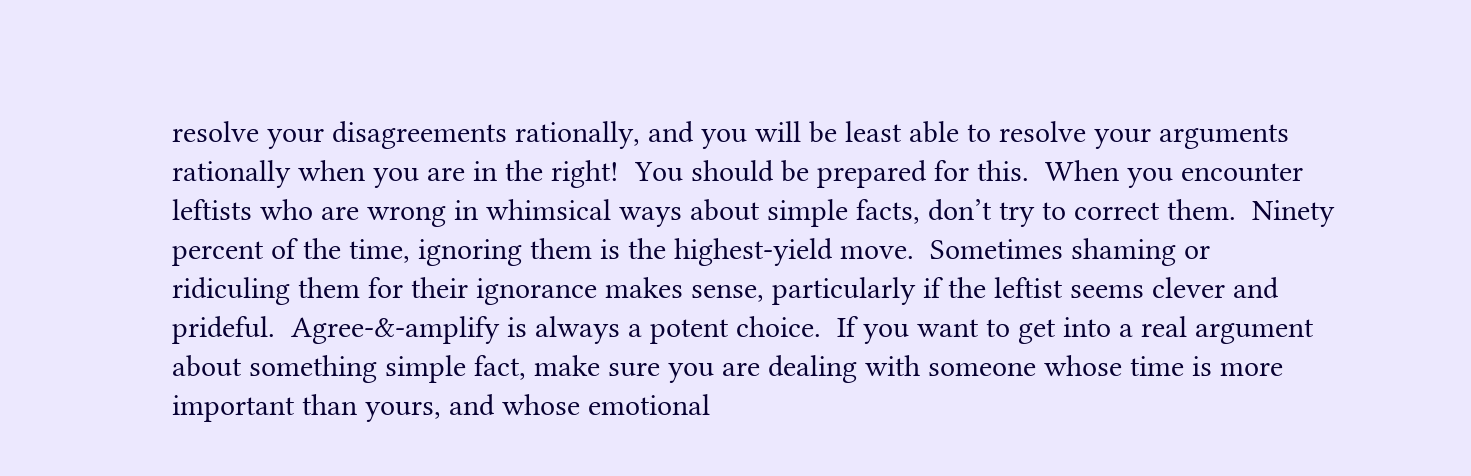resolve your disagreements rationally, and you will be least able to resolve your arguments rationally when you are in the right!  You should be prepared for this.  When you encounter leftists who are wrong in whimsical ways about simple facts, don’t try to correct them.  Ninety percent of the time, ignoring them is the highest-yield move.  Sometimes shaming or ridiculing them for their ignorance makes sense, particularly if the leftist seems clever and prideful.  Agree-&-amplify is always a potent choice.  If you want to get into a real argument about something simple fact, make sure you are dealing with someone whose time is more important than yours, and whose emotional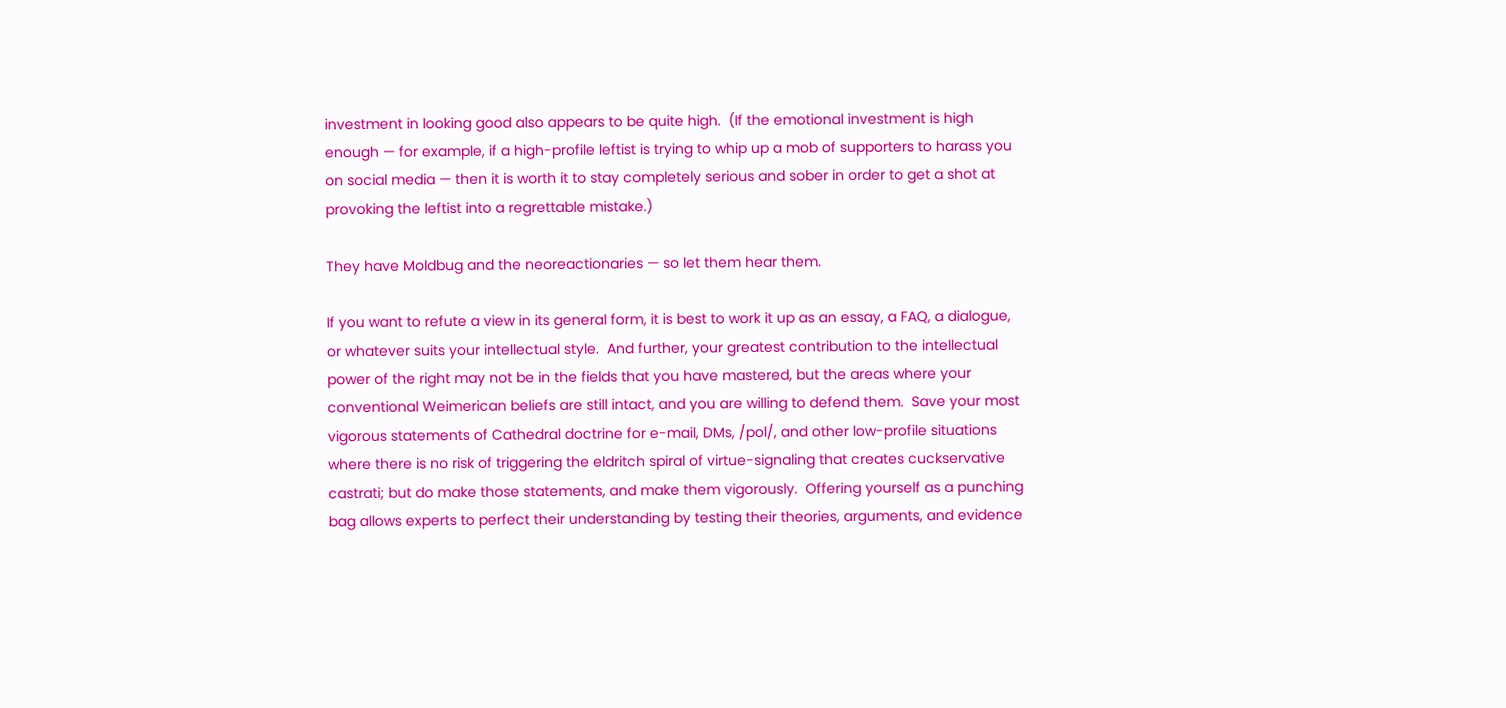investment in looking good also appears to be quite high.  (If the emotional investment is high enough — for example, if a high-profile leftist is trying to whip up a mob of supporters to harass you on social media — then it is worth it to stay completely serious and sober in order to get a shot at provoking the leftist into a regrettable mistake.)

They have Moldbug and the neoreactionaries — so let them hear them.

If you want to refute a view in its general form, it is best to work it up as an essay, a FAQ, a dialogue, or whatever suits your intellectual style.  And further, your greatest contribution to the intellectual power of the right may not be in the fields that you have mastered, but the areas where your conventional Weimerican beliefs are still intact, and you are willing to defend them.  Save your most vigorous statements of Cathedral doctrine for e-mail, DMs, /pol/, and other low-profile situations where there is no risk of triggering the eldritch spiral of virtue-signaling that creates cuckservative castrati; but do make those statements, and make them vigorously.  Offering yourself as a punching bag allows experts to perfect their understanding by testing their theories, arguments, and evidence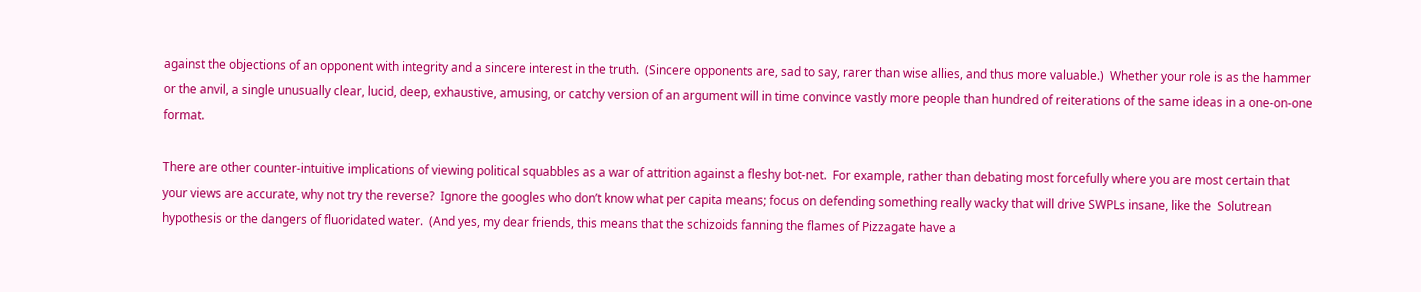against the objections of an opponent with integrity and a sincere interest in the truth.  (Sincere opponents are, sad to say, rarer than wise allies, and thus more valuable.)  Whether your role is as the hammer or the anvil, a single unusually clear, lucid, deep, exhaustive, amusing, or catchy version of an argument will in time convince vastly more people than hundred of reiterations of the same ideas in a one-on-one format.

There are other counter-intuitive implications of viewing political squabbles as a war of attrition against a fleshy bot-net.  For example, rather than debating most forcefully where you are most certain that your views are accurate, why not try the reverse?  Ignore the googles who don’t know what per capita means; focus on defending something really wacky that will drive SWPLs insane, like the  Solutrean hypothesis or the dangers of fluoridated water.  (And yes, my dear friends, this means that the schizoids fanning the flames of Pizzagate have a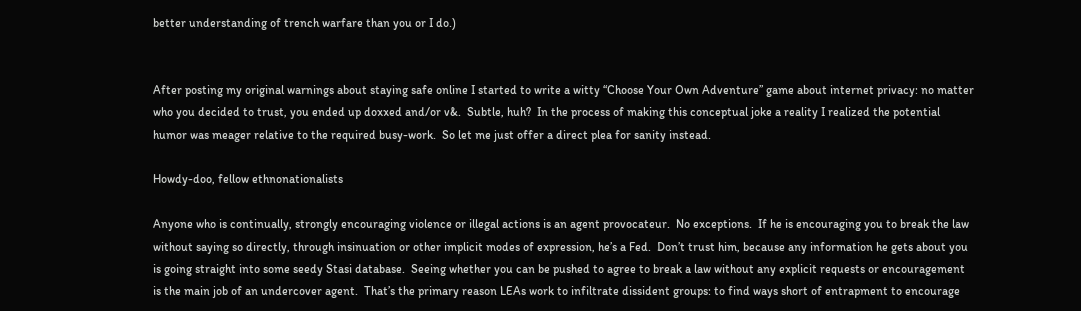better understanding of trench warfare than you or I do.)


After posting my original warnings about staying safe online I started to write a witty “Choose Your Own Adventure” game about internet privacy: no matter who you decided to trust, you ended up doxxed and/or v&.  Subtle, huh?  In the process of making this conceptual joke a reality I realized the potential humor was meager relative to the required busy-work.  So let me just offer a direct plea for sanity instead.

Howdy-doo, fellow ethnonationalists

Anyone who is continually, strongly encouraging violence or illegal actions is an agent provocateur.  No exceptions.  If he is encouraging you to break the law without saying so directly, through insinuation or other implicit modes of expression, he’s a Fed.  Don’t trust him, because any information he gets about you is going straight into some seedy Stasi database.  Seeing whether you can be pushed to agree to break a law without any explicit requests or encouragement is the main job of an undercover agent.  That’s the primary reason LEAs work to infiltrate dissident groups: to find ways short of entrapment to encourage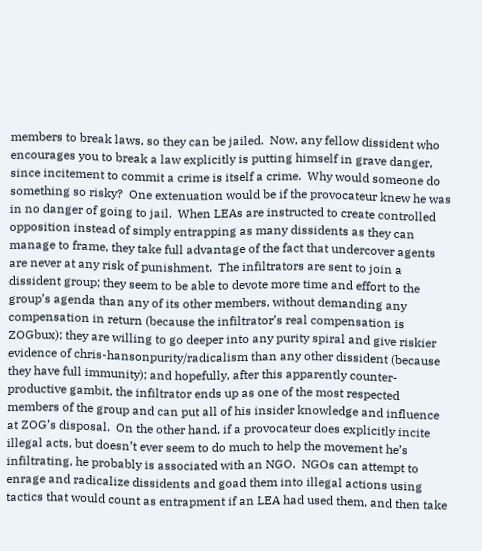members to break laws, so they can be jailed.  Now, any fellow dissident who encourages you to break a law explicitly is putting himself in grave danger, since incitement to commit a crime is itself a crime.  Why would someone do something so risky?  One extenuation would be if the provocateur knew he was in no danger of going to jail.  When LEAs are instructed to create controlled opposition instead of simply entrapping as many dissidents as they can manage to frame, they take full advantage of the fact that undercover agents are never at any risk of punishment.  The infiltrators are sent to join a dissident group; they seem to be able to devote more time and effort to the group’s agenda than any of its other members, without demanding any compensation in return (because the infiltrator’s real compensation is ZOGbux); they are willing to go deeper into any purity spiral and give riskier evidence of chris-hansonpurity/radicalism than any other dissident (because they have full immunity); and hopefully, after this apparently counter-productive gambit, the infiltrator ends up as one of the most respected members of the group and can put all of his insider knowledge and influence at ZOG’s disposal.  On the other hand, if a provocateur does explicitly incite illegal acts, but doesn’t ever seem to do much to help the movement he’s infiltrating, he probably is associated with an NGO.  NGOs can attempt to enrage and radicalize dissidents and goad them into illegal actions using tactics that would count as entrapment if an LEA had used them, and then take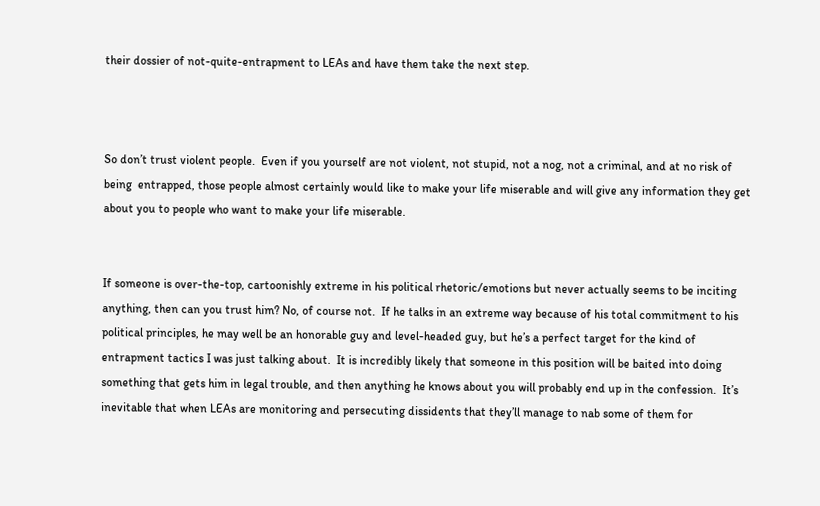their dossier of not-quite-entrapment to LEAs and have them take the next step.



So don’t trust violent people.  Even if you yourself are not violent, not stupid, not a nog, not a criminal, and at no risk of being  entrapped, those people almost certainly would like to make your life miserable and will give any information they get about you to people who want to make your life miserable.


If someone is over-the-top, cartoonishly extreme in his political rhetoric/emotions but never actually seems to be inciting anything, then can you trust him? No, of course not.  If he talks in an extreme way because of his total commitment to his political principles, he may well be an honorable guy and level-headed guy, but he’s a perfect target for the kind of entrapment tactics I was just talking about.  It is incredibly likely that someone in this position will be baited into doing something that gets him in legal trouble, and then anything he knows about you will probably end up in the confession.  It’s inevitable that when LEAs are monitoring and persecuting dissidents that they’ll manage to nab some of them for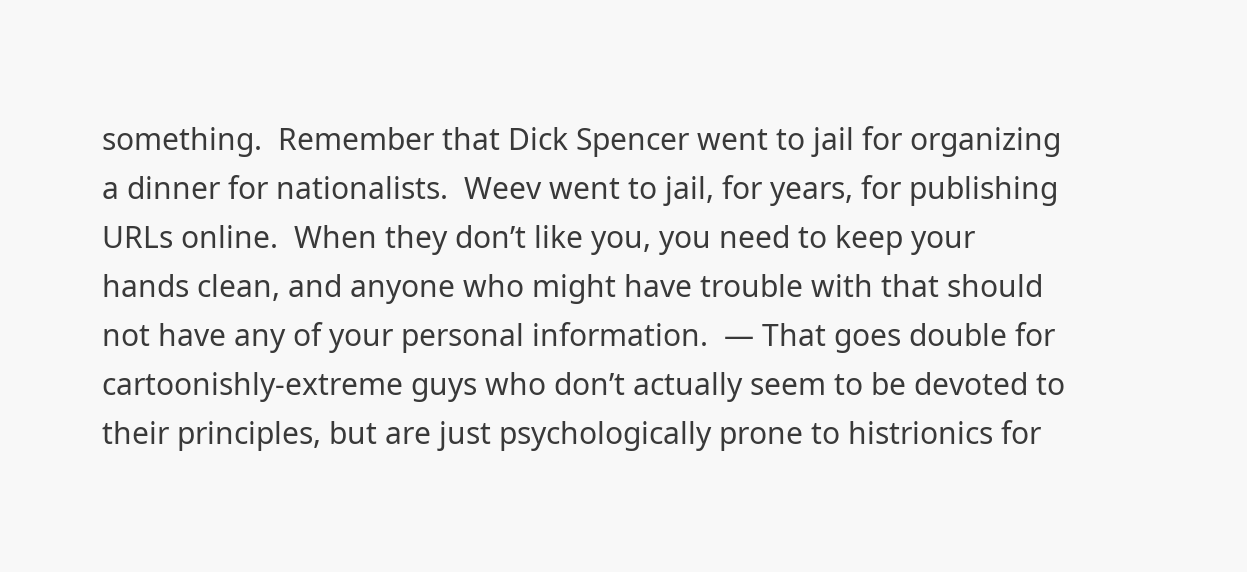something.  Remember that Dick Spencer went to jail for organizing a dinner for nationalists.  Weev went to jail, for years, for publishing URLs online.  When they don’t like you, you need to keep your hands clean, and anyone who might have trouble with that should not have any of your personal information.  — That goes double for cartoonishly-extreme guys who don’t actually seem to be devoted to their principles, but are just psychologically prone to histrionics for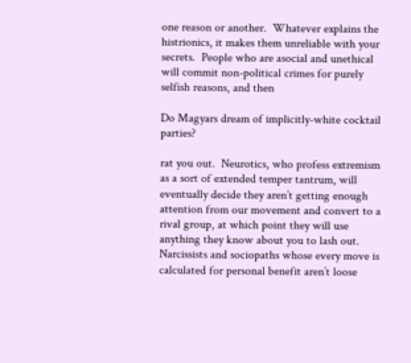one reason or another.  Whatever explains the histrionics, it makes them unreliable with your secrets.  People who are asocial and unethical will commit non-political crimes for purely selfish reasons, and then

Do Magyars dream of implicitly-white cocktail parties?

rat you out.  Neurotics, who profess extremism as a sort of extended temper tantrum, will eventually decide they aren’t getting enough attention from our movement and convert to a rival group, at which point they will use anything they know about you to lash out.  Narcissists and sociopaths whose every move is calculated for personal benefit aren’t loose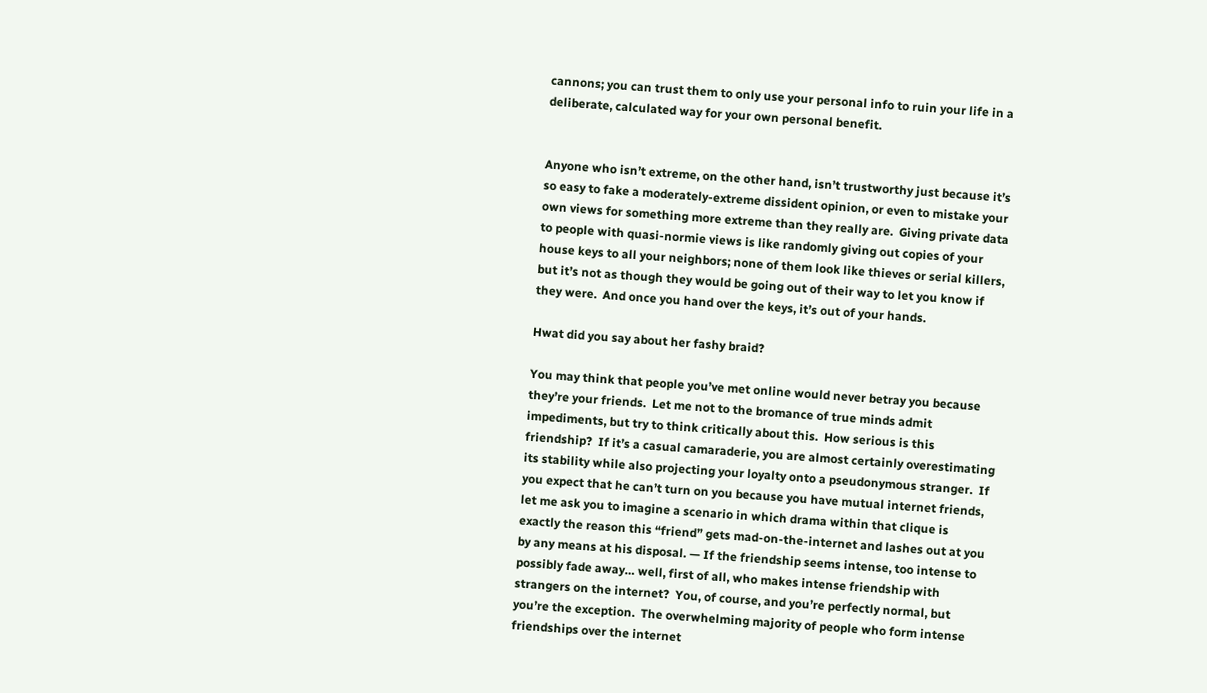cannons; you can trust them to only use your personal info to ruin your life in a deliberate, calculated way for your own personal benefit.


Anyone who isn’t extreme, on the other hand, isn’t trustworthy just because it’s so easy to fake a moderately-extreme dissident opinion, or even to mistake your own views for something more extreme than they really are.  Giving private data to people with quasi-normie views is like randomly giving out copies of your house keys to all your neighbors; none of them look like thieves or serial killers, but it’s not as though they would be going out of their way to let you know if they were.  And once you hand over the keys, it’s out of your hands.

Hwat did you say about her fashy braid?

You may think that people you’ve met online would never betray you because they’re your friends.  Let me not to the bromance of true minds admit impediments, but try to think critically about this.  How serious is this friendship?  If it’s a casual camaraderie, you are almost certainly overestimating its stability while also projecting your loyalty onto a pseudonymous stranger.  If you expect that he can’t turn on you because you have mutual internet friends, let me ask you to imagine a scenario in which drama within that clique is exactly the reason this “friend” gets mad-on-the-internet and lashes out at you by any means at his disposal. — If the friendship seems intense, too intense to possibly fade away… well, first of all, who makes intense friendship with strangers on the internet?  You, of course, and you’re perfectly normal, but you’re the exception.  The overwhelming majority of people who form intense friendships over the internet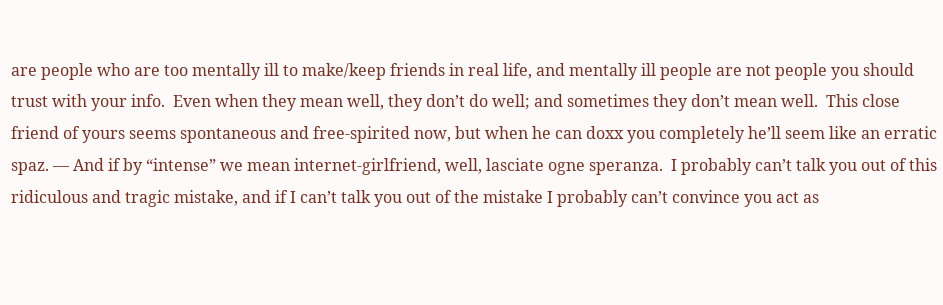are people who are too mentally ill to make/keep friends in real life, and mentally ill people are not people you should trust with your info.  Even when they mean well, they don’t do well; and sometimes they don’t mean well.  This close friend of yours seems spontaneous and free-spirited now, but when he can doxx you completely he’ll seem like an erratic spaz. — And if by “intense” we mean internet-girlfriend, well, lasciate ogne speranza.  I probably can’t talk you out of this ridiculous and tragic mistake, and if I can’t talk you out of the mistake I probably can’t convince you act as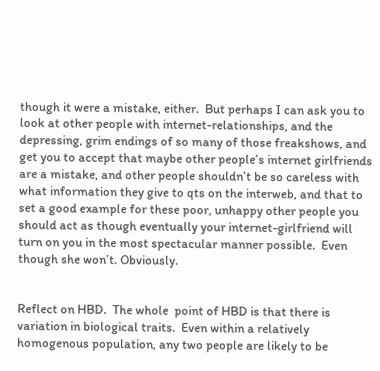though it were a mistake, either.  But perhaps I can ask you to look at other people with internet-relationships, and the depressing, grim endings of so many of those freakshows, and get you to accept that maybe other people’s internet girlfriends are a mistake, and other people shouldn’t be so careless with what information they give to qts on the interweb, and that to set a good example for these poor, unhappy other people you should act as though eventually your internet-girlfriend will turn on you in the most spectacular manner possible.  Even though she won’t. Obviously.


Reflect on HBD.  The whole  point of HBD is that there is variation in biological traits.  Even within a relatively homogenous population, any two people are likely to be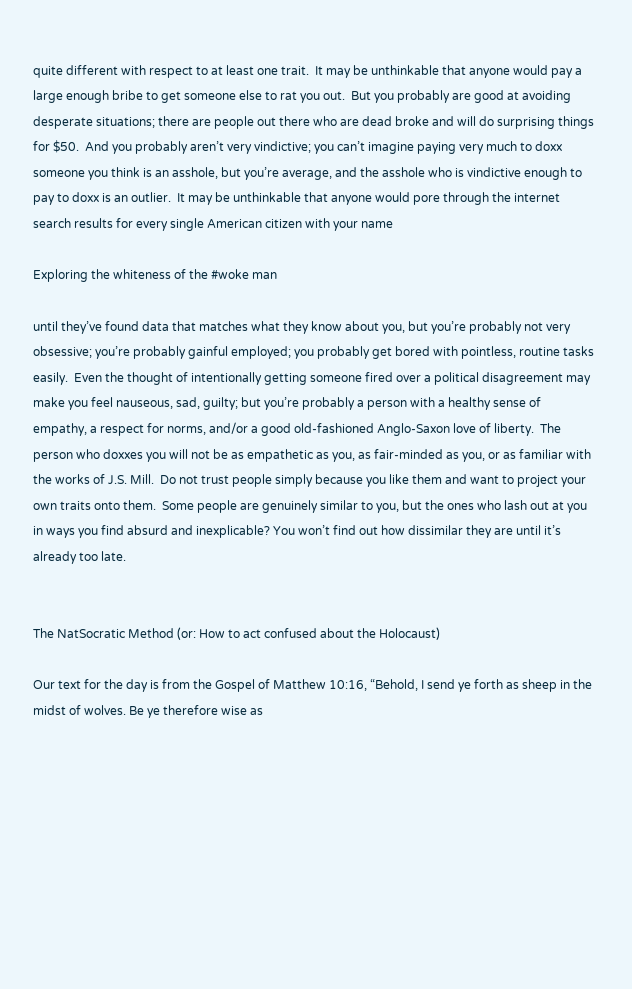quite different with respect to at least one trait.  It may be unthinkable that anyone would pay a large enough bribe to get someone else to rat you out.  But you probably are good at avoiding desperate situations; there are people out there who are dead broke and will do surprising things for $50.  And you probably aren’t very vindictive; you can’t imagine paying very much to doxx someone you think is an asshole, but you’re average, and the asshole who is vindictive enough to pay to doxx is an outlier.  It may be unthinkable that anyone would pore through the internet search results for every single American citizen with your name

Exploring the whiteness of the #woke man

until they’ve found data that matches what they know about you, but you’re probably not very obsessive; you’re probably gainful employed; you probably get bored with pointless, routine tasks easily.  Even the thought of intentionally getting someone fired over a political disagreement may make you feel nauseous, sad, guilty; but you’re probably a person with a healthy sense of empathy, a respect for norms, and/or a good old-fashioned Anglo-Saxon love of liberty.  The person who doxxes you will not be as empathetic as you, as fair-minded as you, or as familiar with the works of J.S. Mill.  Do not trust people simply because you like them and want to project your own traits onto them.  Some people are genuinely similar to you, but the ones who lash out at you in ways you find absurd and inexplicable? You won’t find out how dissimilar they are until it’s already too late.


The NatSocratic Method (or: How to act confused about the Holocaust)

Our text for the day is from the Gospel of Matthew 10:16, “Behold, I send ye forth as sheep in the midst of wolves. Be ye therefore wise as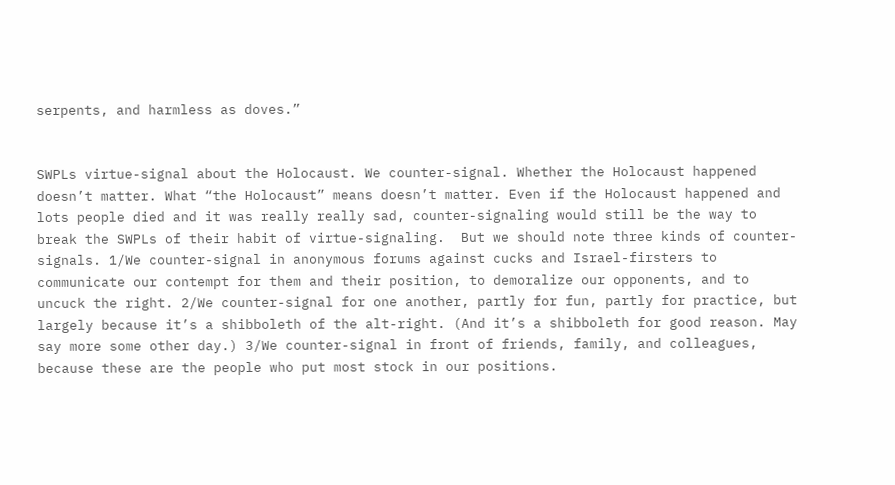serpents, and harmless as doves.”


SWPLs virtue-signal about the Holocaust. We counter-signal. Whether the Holocaust happened doesn’t matter. What “the Holocaust” means doesn’t matter. Even if the Holocaust happened and lots people died and it was really really sad, counter-signaling would still be the way to break the SWPLs of their habit of virtue-signaling.  But we should note three kinds of counter-signals. 1/We counter-signal in anonymous forums against cucks and Israel-firsters to communicate our contempt for them and their position, to demoralize our opponents, and to uncuck the right. 2/We counter-signal for one another, partly for fun, partly for practice, but largely because it’s a shibboleth of the alt-right. (And it’s a shibboleth for good reason. May say more some other day.) 3/We counter-signal in front of friends, family, and colleagues, because these are the people who put most stock in our positions.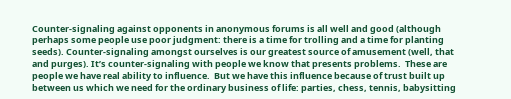Counter-signaling against opponents in anonymous forums is all well and good (although perhaps some people use poor judgment: there is a time for trolling and a time for planting seeds). Counter-signaling amongst ourselves is our greatest source of amusement (well, that and purges). It’s counter-signaling with people we know that presents problems.  These are people we have real ability to influence.  But we have this influence because of trust built up between us which we need for the ordinary business of life: parties, chess, tennis, babysitting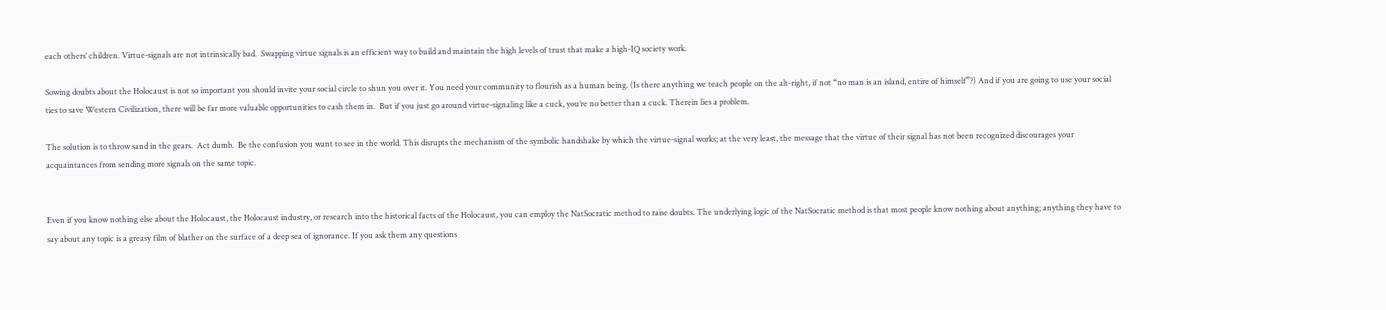each others’ children. Virtue-signals are not intrinsically bad.  Swapping virtue signals is an efficient way to build and maintain the high levels of trust that make a high-IQ society work.

Sowing doubts about the Holocaust is not so important you should invite your social circle to shun you over it. You need your community to flourish as a human being. (Is there anything we teach people on the alt-right, if not “no man is an island, entire of himself”?) And if you are going to use your social ties to save Western Civilization, there will be far more valuable opportunities to cash them in.  But if you just go around virtue-signaling like a cuck, you’re no better than a cuck. Therein lies a problem.

The solution is to throw sand in the gears.  Act dumb.  Be the confusion you want to see in the world. This disrupts the mechanism of the symbolic handshake by which the virtue-signal works; at the very least, the message that the virtue of their signal has not been recognized discourages your acquaintances from sending more signals on the same topic.


Even if you know nothing else about the Holocaust, the Holocaust industry, or research into the historical facts of the Holocaust, you can employ the NatSocratic method to raise doubts. The underlying logic of the NatSocratic method is that most people know nothing about anything; anything they have to say about any topic is a greasy film of blather on the surface of a deep sea of ignorance. If you ask them any questions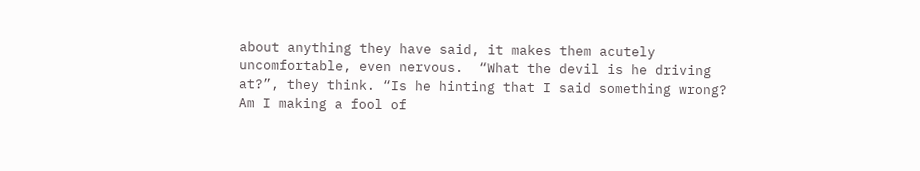about anything they have said, it makes them acutely uncomfortable, even nervous.  “What the devil is he driving at?”, they think. “Is he hinting that I said something wrong? Am I making a fool of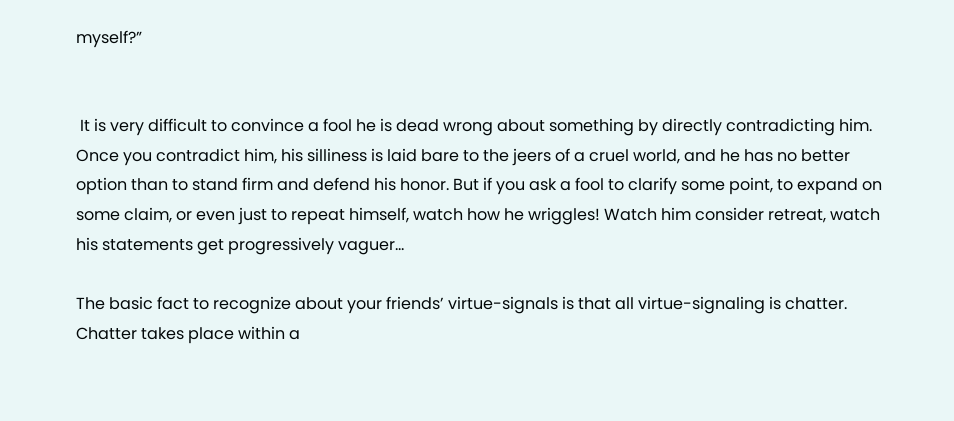myself?”


 It is very difficult to convince a fool he is dead wrong about something by directly contradicting him.  Once you contradict him, his silliness is laid bare to the jeers of a cruel world, and he has no better option than to stand firm and defend his honor. But if you ask a fool to clarify some point, to expand on some claim, or even just to repeat himself, watch how he wriggles! Watch him consider retreat, watch his statements get progressively vaguer…

The basic fact to recognize about your friends’ virtue-signals is that all virtue-signaling is chatter.  Chatter takes place within a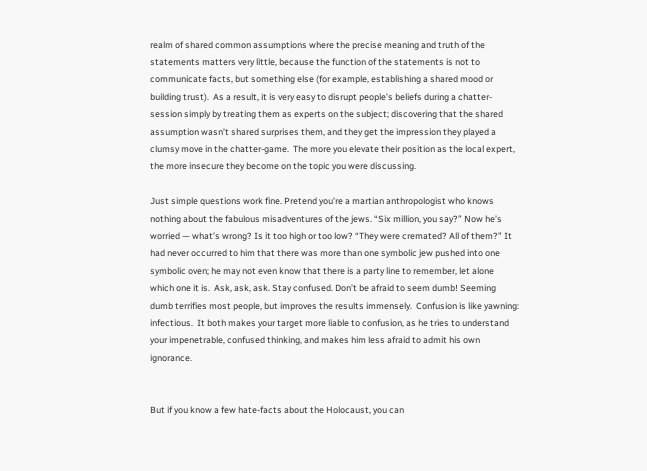realm of shared common assumptions where the precise meaning and truth of the statements matters very little, because the function of the statements is not to communicate facts, but something else (for example, establishing a shared mood or building trust).  As a result, it is very easy to disrupt people’s beliefs during a chatter-session simply by treating them as experts on the subject; discovering that the shared assumption wasn’t shared surprises them, and they get the impression they played a clumsy move in the chatter-game.  The more you elevate their position as the local expert, the more insecure they become on the topic you were discussing.

Just simple questions work fine. Pretend you’re a martian anthropologist who knows nothing about the fabulous misadventures of the jews. “Six million, you say?” Now he’s worried — what’s wrong? Is it too high or too low? “They were cremated? All of them?” It had never occurred to him that there was more than one symbolic jew pushed into one symbolic oven; he may not even know that there is a party line to remember, let alone which one it is.  Ask, ask, ask. Stay confused. Don’t be afraid to seem dumb! Seeming dumb terrifies most people, but improves the results immensely.  Confusion is like yawning: infectious.  It both makes your target more liable to confusion, as he tries to understand your impenetrable, confused thinking, and makes him less afraid to admit his own ignorance.


But if you know a few hate-facts about the Holocaust, you can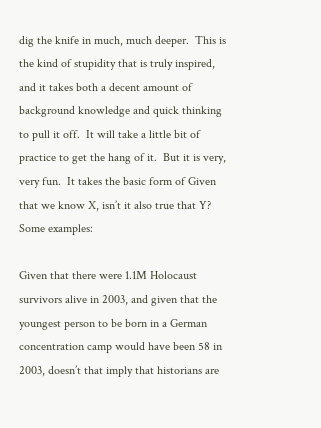dig the knife in much, much deeper.  This is the kind of stupidity that is truly inspired, and it takes both a decent amount of background knowledge and quick thinking to pull it off.  It will take a little bit of practice to get the hang of it.  But it is very, very fun.  It takes the basic form of Given that we know X, isn’t it also true that Y? Some examples:

Given that there were 1.1M Holocaust survivors alive in 2003, and given that the youngest person to be born in a German concentration camp would have been 58 in 2003, doesn’t that imply that historians are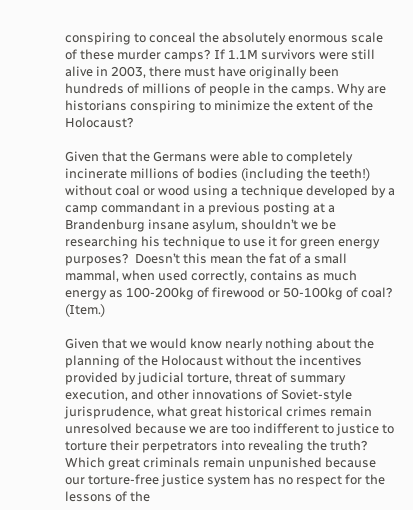conspiring to conceal the absolutely enormous scale of these murder camps? If 1.1M survivors were still alive in 2003, there must have originally been hundreds of millions of people in the camps. Why are historians conspiring to minimize the extent of the Holocaust?

Given that the Germans were able to completely incinerate millions of bodies (including the teeth!) without coal or wood using a technique developed by a camp commandant in a previous posting at a Brandenburg insane asylum, shouldn’t we be researching his technique to use it for green energy purposes?  Doesn’t this mean the fat of a small mammal, when used correctly, contains as much energy as 100-200kg of firewood or 50-100kg of coal? (Item.)

Given that we would know nearly nothing about the planning of the Holocaust without the incentives provided by judicial torture, threat of summary execution, and other innovations of Soviet-style jurisprudence, what great historical crimes remain unresolved because we are too indifferent to justice to torture their perpetrators into revealing the truth? Which great criminals remain unpunished because our torture-free justice system has no respect for the lessons of the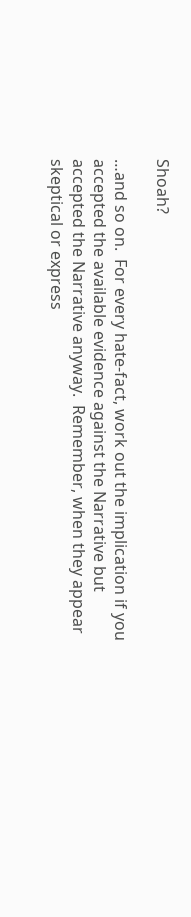Shoah?

…and so on.  For every hate-fact, work out the implication if you accepted the available evidence against the Narrative but accepted the Narrative anyway.  Remember, when they appear skeptical or express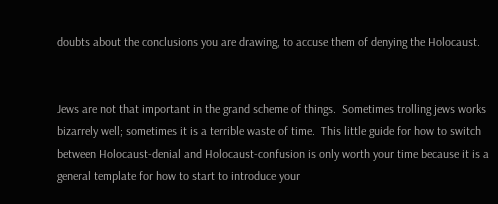doubts about the conclusions you are drawing, to accuse them of denying the Holocaust.


Jews are not that important in the grand scheme of things.  Sometimes trolling jews works bizarrely well; sometimes it is a terrible waste of time.  This little guide for how to switch between Holocaust-denial and Holocaust-confusion is only worth your time because it is a general template for how to start to introduce your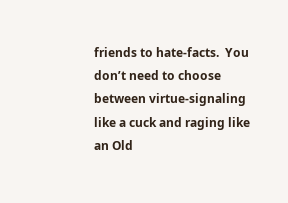friends to hate-facts.  You don’t need to choose between virtue-signaling like a cuck and raging like an Old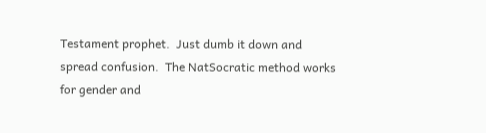Testament prophet.  Just dumb it down and spread confusion.  The NatSocratic method works for gender and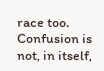race too.  Confusion is not, in itself,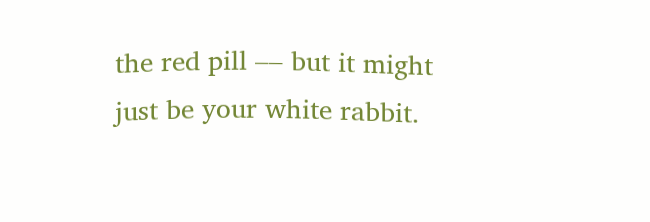the red pill –– but it might just be your white rabbit.